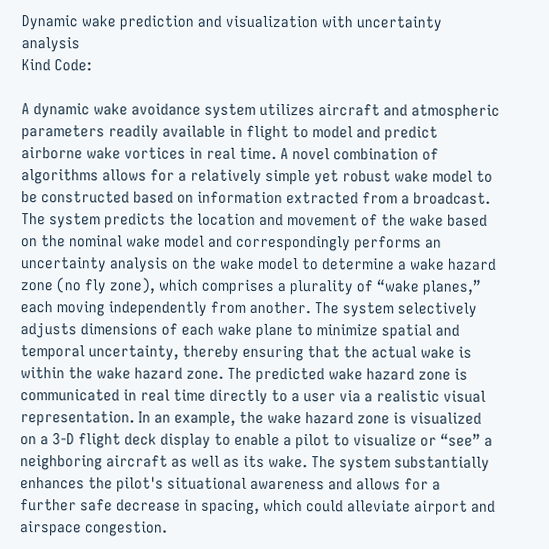Dynamic wake prediction and visualization with uncertainty analysis
Kind Code:

A dynamic wake avoidance system utilizes aircraft and atmospheric parameters readily available in flight to model and predict airborne wake vortices in real time. A novel combination of algorithms allows for a relatively simple yet robust wake model to be constructed based on information extracted from a broadcast. The system predicts the location and movement of the wake based on the nominal wake model and correspondingly performs an uncertainty analysis on the wake model to determine a wake hazard zone (no fly zone), which comprises a plurality of “wake planes,” each moving independently from another. The system selectively adjusts dimensions of each wake plane to minimize spatial and temporal uncertainty, thereby ensuring that the actual wake is within the wake hazard zone. The predicted wake hazard zone is communicated in real time directly to a user via a realistic visual representation. In an example, the wake hazard zone is visualized on a 3-D flight deck display to enable a pilot to visualize or “see” a neighboring aircraft as well as its wake. The system substantially enhances the pilot's situational awareness and allows for a further safe decrease in spacing, which could alleviate airport and airspace congestion.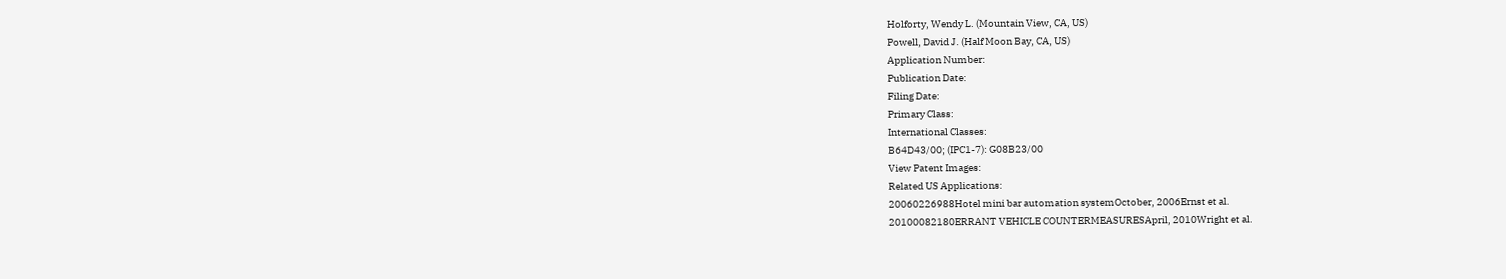Holforty, Wendy L. (Mountain View, CA, US)
Powell, David J. (Half Moon Bay, CA, US)
Application Number:
Publication Date:
Filing Date:
Primary Class:
International Classes:
B64D43/00; (IPC1-7): G08B23/00
View Patent Images:
Related US Applications:
20060226988Hotel mini bar automation systemOctober, 2006Ernst et al.
20100082180ERRANT VEHICLE COUNTERMEASURESApril, 2010Wright et al.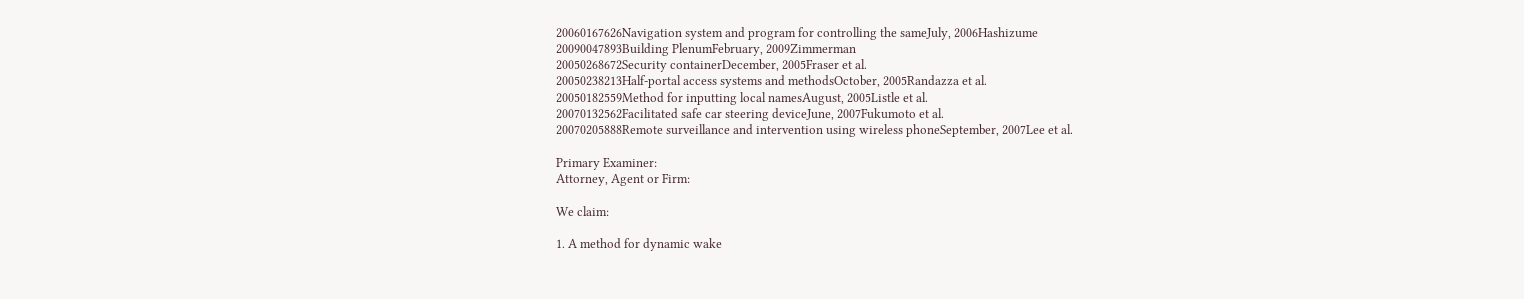20060167626Navigation system and program for controlling the sameJuly, 2006Hashizume
20090047893Building PlenumFebruary, 2009Zimmerman
20050268672Security containerDecember, 2005Fraser et al.
20050238213Half-portal access systems and methodsOctober, 2005Randazza et al.
20050182559Method for inputting local namesAugust, 2005Listle et al.
20070132562Facilitated safe car steering deviceJune, 2007Fukumoto et al.
20070205888Remote surveillance and intervention using wireless phoneSeptember, 2007Lee et al.

Primary Examiner:
Attorney, Agent or Firm:

We claim:

1. A method for dynamic wake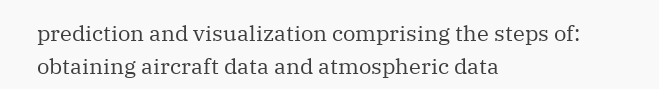prediction and visualization comprising the steps of: obtaining aircraft data and atmospheric data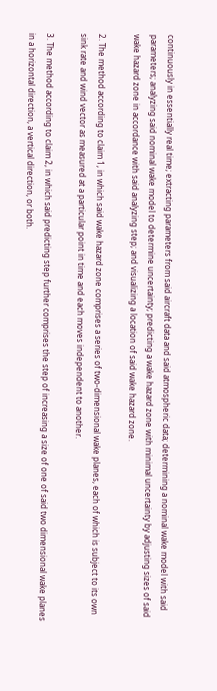continuously in essentially real time; extracting parameters from said aircraft data and said atmospheric data; determining a nominal wake model with said parameters; analyzing said nominal wake model to determine uncertainty; predicting a wake hazard zone with minimal uncertainty by adjusting sizes of said wake hazard zone in accordance with said analyzing step; and visualizing a location of said wake hazard zone.

2. The method according to claim 1, in which said wake hazard zone comprises a series of two-dimensional wake planes, each of which is subject to its own sink rate and wind vector as measured at a particular point in time and each moves independent to another.

3. The method according to claim 2, in which said predicting step further comprises the step of increasing a size of one of said two dimensional wake planes in a horizontal direction, a vertical direction, or both.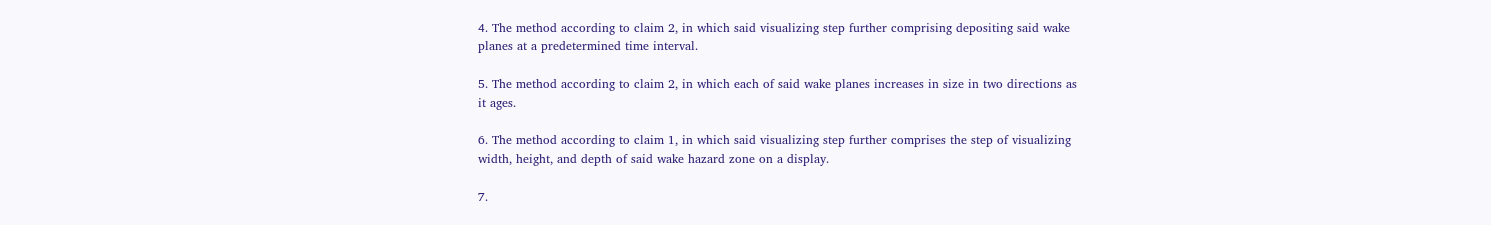4. The method according to claim 2, in which said visualizing step further comprising depositing said wake planes at a predetermined time interval.

5. The method according to claim 2, in which each of said wake planes increases in size in two directions as it ages.

6. The method according to claim 1, in which said visualizing step further comprises the step of visualizing width, height, and depth of said wake hazard zone on a display.

7.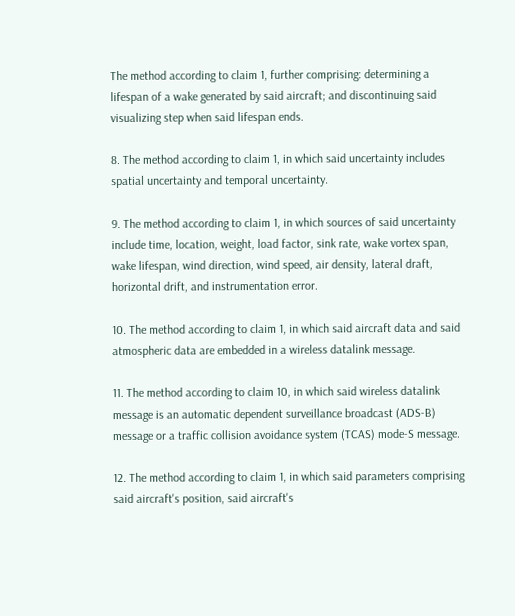The method according to claim 1, further comprising: determining a lifespan of a wake generated by said aircraft; and discontinuing said visualizing step when said lifespan ends.

8. The method according to claim 1, in which said uncertainty includes spatial uncertainty and temporal uncertainty.

9. The method according to claim 1, in which sources of said uncertainty include time, location, weight, load factor, sink rate, wake vortex span, wake lifespan, wind direction, wind speed, air density, lateral draft, horizontal drift, and instrumentation error.

10. The method according to claim 1, in which said aircraft data and said atmospheric data are embedded in a wireless datalink message.

11. The method according to claim 10, in which said wireless datalink message is an automatic dependent surveillance broadcast (ADS-B) message or a traffic collision avoidance system (TCAS) mode-S message.

12. The method according to claim 1, in which said parameters comprising said aircraft's position, said aircraft's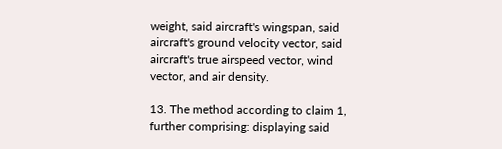weight, said aircraft's wingspan, said aircraft's ground velocity vector, said aircraft's true airspeed vector, wind vector, and air density.

13. The method according to claim 1, further comprising: displaying said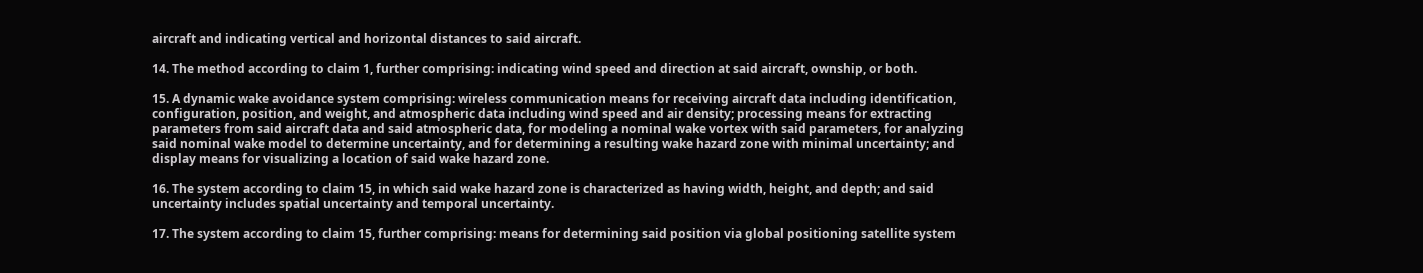aircraft and indicating vertical and horizontal distances to said aircraft.

14. The method according to claim 1, further comprising: indicating wind speed and direction at said aircraft, ownship, or both.

15. A dynamic wake avoidance system comprising: wireless communication means for receiving aircraft data including identification, configuration, position, and weight, and atmospheric data including wind speed and air density; processing means for extracting parameters from said aircraft data and said atmospheric data, for modeling a nominal wake vortex with said parameters, for analyzing said nominal wake model to determine uncertainty, and for determining a resulting wake hazard zone with minimal uncertainty; and display means for visualizing a location of said wake hazard zone.

16. The system according to claim 15, in which said wake hazard zone is characterized as having width, height, and depth; and said uncertainty includes spatial uncertainty and temporal uncertainty.

17. The system according to claim 15, further comprising: means for determining said position via global positioning satellite system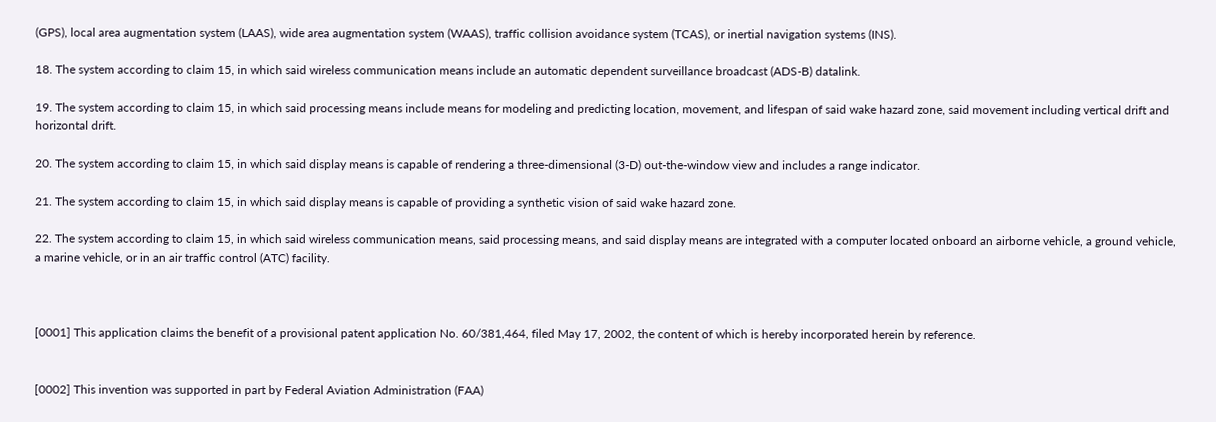(GPS), local area augmentation system (LAAS), wide area augmentation system (WAAS), traffic collision avoidance system (TCAS), or inertial navigation systems (INS).

18. The system according to claim 15, in which said wireless communication means include an automatic dependent surveillance broadcast (ADS-B) datalink.

19. The system according to claim 15, in which said processing means include means for modeling and predicting location, movement, and lifespan of said wake hazard zone, said movement including vertical drift and horizontal drift.

20. The system according to claim 15, in which said display means is capable of rendering a three-dimensional (3-D) out-the-window view and includes a range indicator.

21. The system according to claim 15, in which said display means is capable of providing a synthetic vision of said wake hazard zone.

22. The system according to claim 15, in which said wireless communication means, said processing means, and said display means are integrated with a computer located onboard an airborne vehicle, a ground vehicle, a marine vehicle, or in an air traffic control (ATC) facility.



[0001] This application claims the benefit of a provisional patent application No. 60/381,464, filed May 17, 2002, the content of which is hereby incorporated herein by reference.


[0002] This invention was supported in part by Federal Aviation Administration (FAA)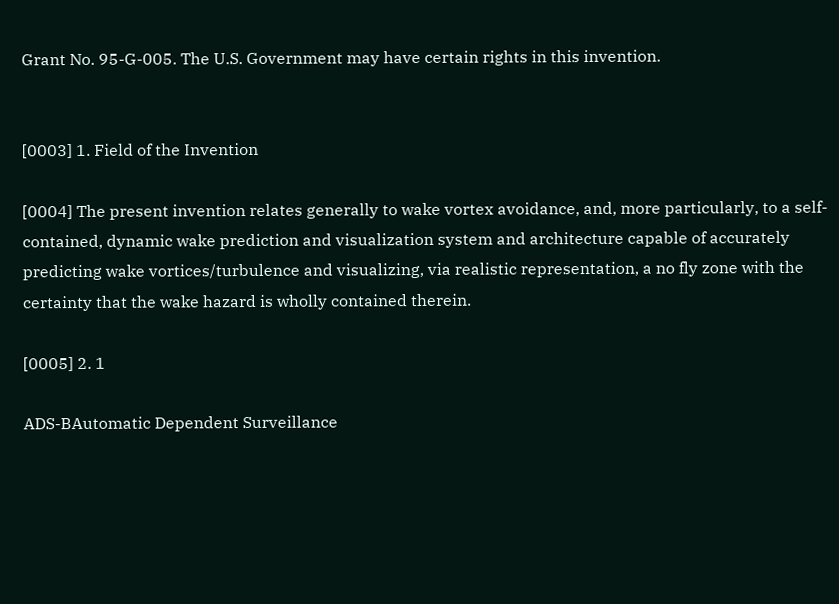Grant No. 95-G-005. The U.S. Government may have certain rights in this invention.


[0003] 1. Field of the Invention

[0004] The present invention relates generally to wake vortex avoidance, and, more particularly, to a self-contained, dynamic wake prediction and visualization system and architecture capable of accurately predicting wake vortices/turbulence and visualizing, via realistic representation, a no fly zone with the certainty that the wake hazard is wholly contained therein.

[0005] 2. 1

ADS-BAutomatic Dependent Surveillance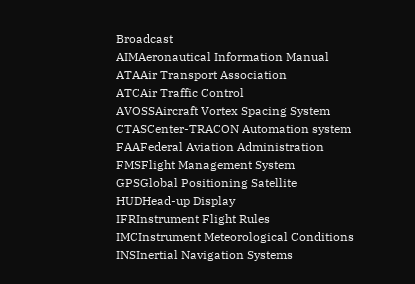Broadcast
AIMAeronautical Information Manual
ATAAir Transport Association
ATCAir Traffic Control
AVOSSAircraft Vortex Spacing System
CTASCenter-TRACON Automation system
FAAFederal Aviation Administration
FMSFlight Management System
GPSGlobal Positioning Satellite
HUDHead-up Display
IFRInstrument Flight Rules
IMCInstrument Meteorological Conditions
INSInertial Navigation Systems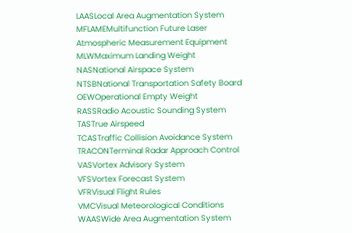LAASLocal Area Augmentation System
MFLAMEMultifunction Future Laser
Atmospheric Measurement Equipment
MLWMaximum Landing Weight
NASNational Airspace System
NTSBNational Transportation Safety Board
OEWOperational Empty Weight
RASSRadio Acoustic Sounding System
TASTrue Airspeed
TCASTraffic Collision Avoidance System
TRACONTerminal Radar Approach Control
VASVortex Advisory System
VFSVortex Forecast System
VFRVisual Flight Rules
VMCVisual Meteorological Conditions
WAASWide Area Augmentation System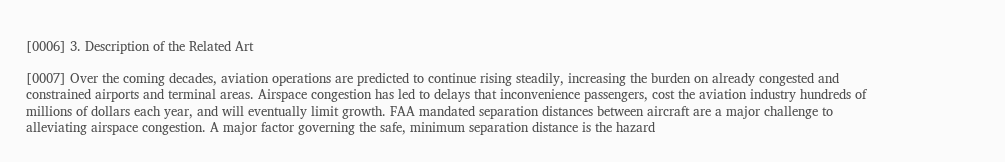[0006] 3. Description of the Related Art

[0007] Over the coming decades, aviation operations are predicted to continue rising steadily, increasing the burden on already congested and constrained airports and terminal areas. Airspace congestion has led to delays that inconvenience passengers, cost the aviation industry hundreds of millions of dollars each year, and will eventually limit growth. FAA mandated separation distances between aircraft are a major challenge to alleviating airspace congestion. A major factor governing the safe, minimum separation distance is the hazard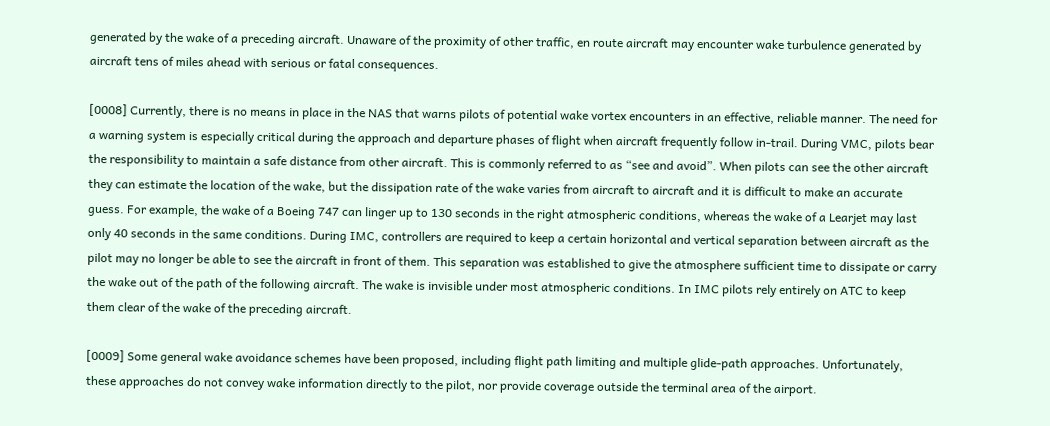generated by the wake of a preceding aircraft. Unaware of the proximity of other traffic, en route aircraft may encounter wake turbulence generated by aircraft tens of miles ahead with serious or fatal consequences.

[0008] Currently, there is no means in place in the NAS that warns pilots of potential wake vortex encounters in an effective, reliable manner. The need for a warning system is especially critical during the approach and departure phases of flight when aircraft frequently follow in-trail. During VMC, pilots bear the responsibility to maintain a safe distance from other aircraft. This is commonly referred to as “see and avoid”. When pilots can see the other aircraft they can estimate the location of the wake, but the dissipation rate of the wake varies from aircraft to aircraft and it is difficult to make an accurate guess. For example, the wake of a Boeing 747 can linger up to 130 seconds in the right atmospheric conditions, whereas the wake of a Learjet may last only 40 seconds in the same conditions. During IMC, controllers are required to keep a certain horizontal and vertical separation between aircraft as the pilot may no longer be able to see the aircraft in front of them. This separation was established to give the atmosphere sufficient time to dissipate or carry the wake out of the path of the following aircraft. The wake is invisible under most atmospheric conditions. In IMC pilots rely entirely on ATC to keep them clear of the wake of the preceding aircraft.

[0009] Some general wake avoidance schemes have been proposed, including flight path limiting and multiple glide-path approaches. Unfortunately, these approaches do not convey wake information directly to the pilot, nor provide coverage outside the terminal area of the airport.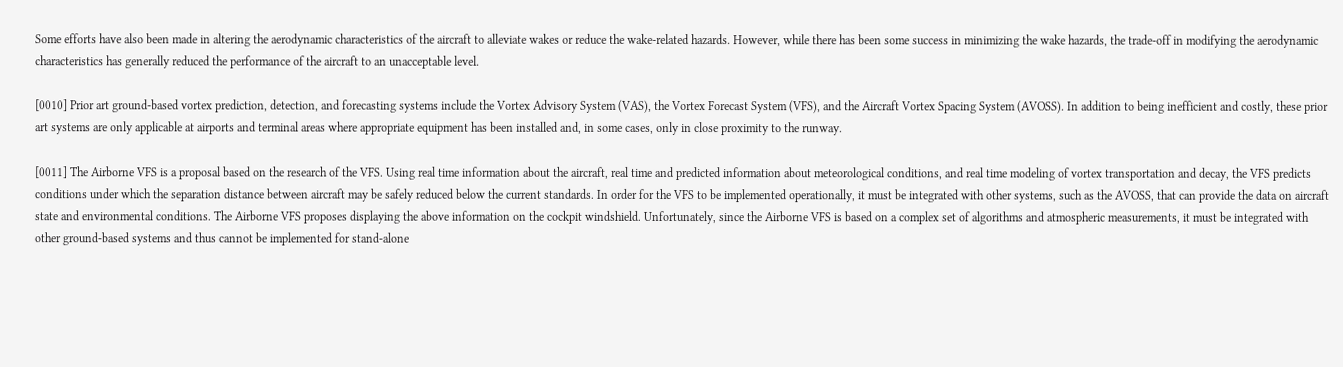Some efforts have also been made in altering the aerodynamic characteristics of the aircraft to alleviate wakes or reduce the wake-related hazards. However, while there has been some success in minimizing the wake hazards, the trade-off in modifying the aerodynamic characteristics has generally reduced the performance of the aircraft to an unacceptable level.

[0010] Prior art ground-based vortex prediction, detection, and forecasting systems include the Vortex Advisory System (VAS), the Vortex Forecast System (VFS), and the Aircraft Vortex Spacing System (AVOSS). In addition to being inefficient and costly, these prior art systems are only applicable at airports and terminal areas where appropriate equipment has been installed and, in some cases, only in close proximity to the runway.

[0011] The Airborne VFS is a proposal based on the research of the VFS. Using real time information about the aircraft, real time and predicted information about meteorological conditions, and real time modeling of vortex transportation and decay, the VFS predicts conditions under which the separation distance between aircraft may be safely reduced below the current standards. In order for the VFS to be implemented operationally, it must be integrated with other systems, such as the AVOSS, that can provide the data on aircraft state and environmental conditions. The Airborne VFS proposes displaying the above information on the cockpit windshield. Unfortunately, since the Airborne VFS is based on a complex set of algorithms and atmospheric measurements, it must be integrated with other ground-based systems and thus cannot be implemented for stand-alone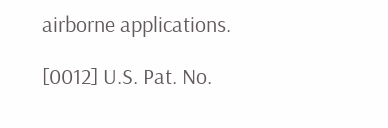airborne applications.

[0012] U.S. Pat. No.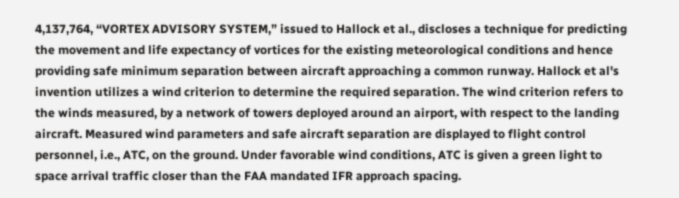4,137,764, “VORTEX ADVISORY SYSTEM,” issued to Hallock et al., discloses a technique for predicting the movement and life expectancy of vortices for the existing meteorological conditions and hence providing safe minimum separation between aircraft approaching a common runway. Hallock et al's invention utilizes a wind criterion to determine the required separation. The wind criterion refers to the winds measured, by a network of towers deployed around an airport, with respect to the landing aircraft. Measured wind parameters and safe aircraft separation are displayed to flight control personnel, i.e., ATC, on the ground. Under favorable wind conditions, ATC is given a green light to space arrival traffic closer than the FAA mandated IFR approach spacing.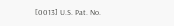[0013] U.S. Pat. No.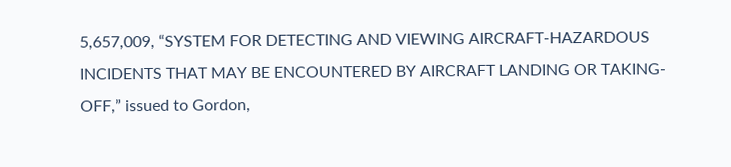5,657,009, “SYSTEM FOR DETECTING AND VIEWING AIRCRAFT-HAZARDOUS INCIDENTS THAT MAY BE ENCOUNTERED BY AIRCRAFT LANDING OR TAKING-OFF,” issued to Gordon,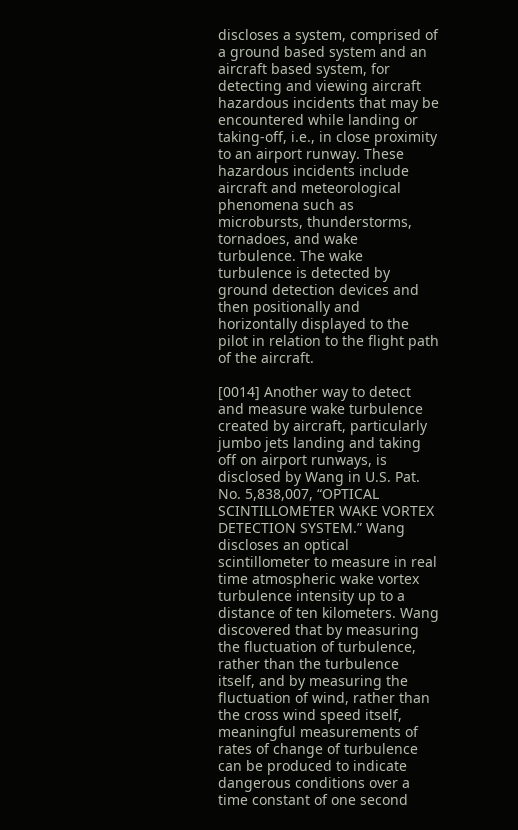discloses a system, comprised of a ground based system and an aircraft based system, for detecting and viewing aircraft hazardous incidents that may be encountered while landing or taking-off, i.e., in close proximity to an airport runway. These hazardous incidents include aircraft and meteorological phenomena such as microbursts, thunderstorms, tornadoes, and wake turbulence. The wake turbulence is detected by ground detection devices and then positionally and horizontally displayed to the pilot in relation to the flight path of the aircraft.

[0014] Another way to detect and measure wake turbulence created by aircraft, particularly jumbo jets landing and taking off on airport runways, is disclosed by Wang in U.S. Pat. No. 5,838,007, “OPTICAL SCINTILLOMETER WAKE VORTEX DETECTION SYSTEM.” Wang discloses an optical scintillometer to measure in real time atmospheric wake vortex turbulence intensity up to a distance of ten kilometers. Wang discovered that by measuring the fluctuation of turbulence, rather than the turbulence itself, and by measuring the fluctuation of wind, rather than the cross wind speed itself, meaningful measurements of rates of change of turbulence can be produced to indicate dangerous conditions over a time constant of one second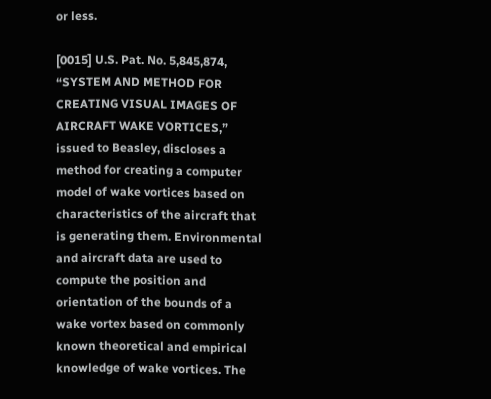or less.

[0015] U.S. Pat. No. 5,845,874, “SYSTEM AND METHOD FOR CREATING VISUAL IMAGES OF AIRCRAFT WAKE VORTICES,” issued to Beasley, discloses a method for creating a computer model of wake vortices based on characteristics of the aircraft that is generating them. Environmental and aircraft data are used to compute the position and orientation of the bounds of a wake vortex based on commonly known theoretical and empirical knowledge of wake vortices. The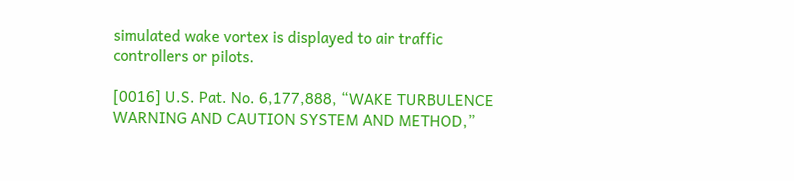simulated wake vortex is displayed to air traffic controllers or pilots.

[0016] U.S. Pat. No. 6,177,888, “WAKE TURBULENCE WARNING AND CAUTION SYSTEM AND METHOD,”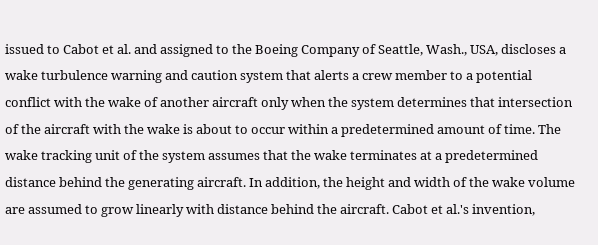issued to Cabot et al. and assigned to the Boeing Company of Seattle, Wash., USA, discloses a wake turbulence warning and caution system that alerts a crew member to a potential conflict with the wake of another aircraft only when the system determines that intersection of the aircraft with the wake is about to occur within a predetermined amount of time. The wake tracking unit of the system assumes that the wake terminates at a predetermined distance behind the generating aircraft. In addition, the height and width of the wake volume are assumed to grow linearly with distance behind the aircraft. Cabot et al.'s invention,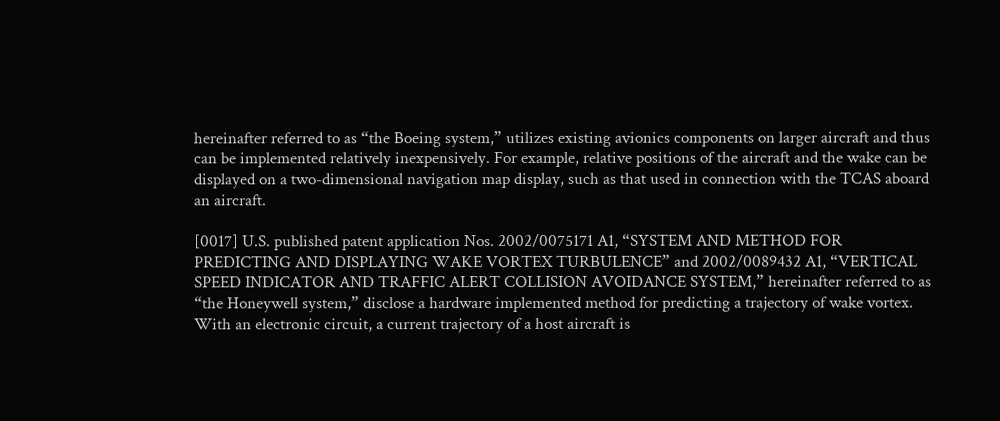hereinafter referred to as “the Boeing system,” utilizes existing avionics components on larger aircraft and thus can be implemented relatively inexpensively. For example, relative positions of the aircraft and the wake can be displayed on a two-dimensional navigation map display, such as that used in connection with the TCAS aboard an aircraft.

[0017] U.S. published patent application Nos. 2002/0075171 A1, “SYSTEM AND METHOD FOR PREDICTING AND DISPLAYING WAKE VORTEX TURBULENCE” and 2002/0089432 A1, “VERTICAL SPEED INDICATOR AND TRAFFIC ALERT COLLISION AVOIDANCE SYSTEM,” hereinafter referred to as “the Honeywell system,” disclose a hardware implemented method for predicting a trajectory of wake vortex. With an electronic circuit, a current trajectory of a host aircraft is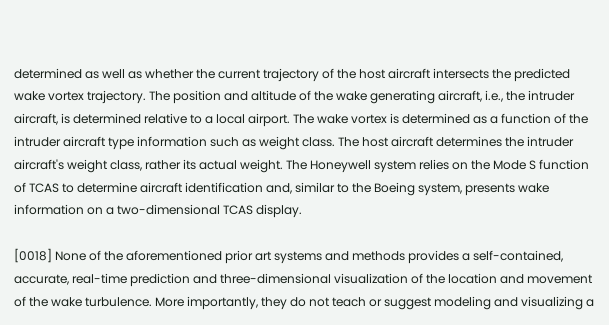determined as well as whether the current trajectory of the host aircraft intersects the predicted wake vortex trajectory. The position and altitude of the wake generating aircraft, i.e., the intruder aircraft, is determined relative to a local airport. The wake vortex is determined as a function of the intruder aircraft type information such as weight class. The host aircraft determines the intruder aircraft's weight class, rather its actual weight. The Honeywell system relies on the Mode S function of TCAS to determine aircraft identification and, similar to the Boeing system, presents wake information on a two-dimensional TCAS display.

[0018] None of the aforementioned prior art systems and methods provides a self-contained, accurate, real-time prediction and three-dimensional visualization of the location and movement of the wake turbulence. More importantly, they do not teach or suggest modeling and visualizing a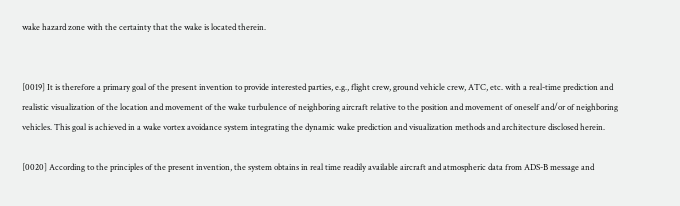wake hazard zone with the certainty that the wake is located therein.


[0019] It is therefore a primary goal of the present invention to provide interested parties, e.g., flight crew, ground vehicle crew, ATC, etc. with a real-time prediction and realistic visualization of the location and movement of the wake turbulence of neighboring aircraft relative to the position and movement of oneself and/or of neighboring vehicles. This goal is achieved in a wake vortex avoidance system integrating the dynamic wake prediction and visualization methods and architecture disclosed herein.

[0020] According to the principles of the present invention, the system obtains in real time readily available aircraft and atmospheric data from ADS-B message and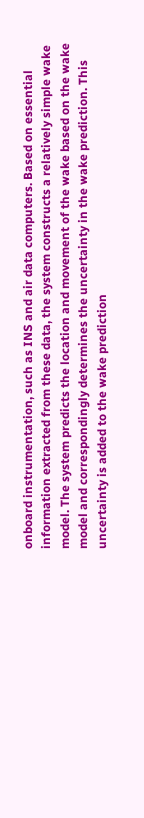onboard instrumentation, such as INS and air data computers. Based on essential information extracted from these data, the system constructs a relatively simple wake model. The system predicts the location and movement of the wake based on the wake model and correspondingly determines the uncertainty in the wake prediction. This uncertainty is added to the wake prediction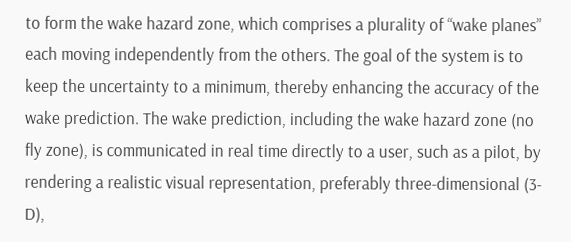to form the wake hazard zone, which comprises a plurality of “wake planes” each moving independently from the others. The goal of the system is to keep the uncertainty to a minimum, thereby enhancing the accuracy of the wake prediction. The wake prediction, including the wake hazard zone (no fly zone), is communicated in real time directly to a user, such as a pilot, by rendering a realistic visual representation, preferably three-dimensional (3-D),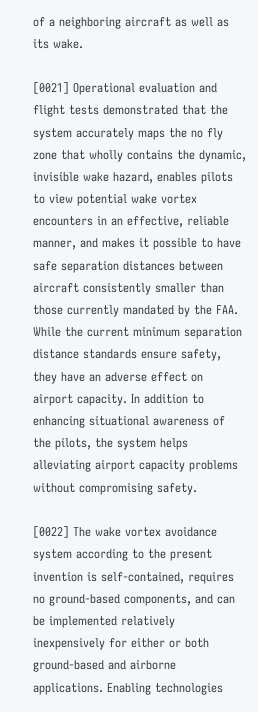of a neighboring aircraft as well as its wake.

[0021] Operational evaluation and flight tests demonstrated that the system accurately maps the no fly zone that wholly contains the dynamic, invisible wake hazard, enables pilots to view potential wake vortex encounters in an effective, reliable manner, and makes it possible to have safe separation distances between aircraft consistently smaller than those currently mandated by the FAA. While the current minimum separation distance standards ensure safety, they have an adverse effect on airport capacity. In addition to enhancing situational awareness of the pilots, the system helps alleviating airport capacity problems without compromising safety.

[0022] The wake vortex avoidance system according to the present invention is self-contained, requires no ground-based components, and can be implemented relatively inexpensively for either or both ground-based and airborne applications. Enabling technologies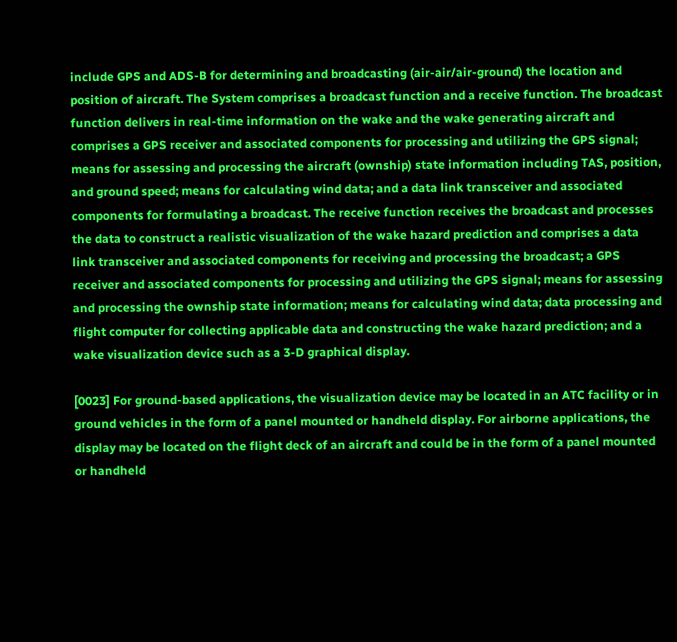include GPS and ADS-B for determining and broadcasting (air-air/air-ground) the location and position of aircraft. The System comprises a broadcast function and a receive function. The broadcast function delivers in real-time information on the wake and the wake generating aircraft and comprises a GPS receiver and associated components for processing and utilizing the GPS signal; means for assessing and processing the aircraft (ownship) state information including TAS, position, and ground speed; means for calculating wind data; and a data link transceiver and associated components for formulating a broadcast. The receive function receives the broadcast and processes the data to construct a realistic visualization of the wake hazard prediction and comprises a data link transceiver and associated components for receiving and processing the broadcast; a GPS receiver and associated components for processing and utilizing the GPS signal; means for assessing and processing the ownship state information; means for calculating wind data; data processing and flight computer for collecting applicable data and constructing the wake hazard prediction; and a wake visualization device such as a 3-D graphical display.

[0023] For ground-based applications, the visualization device may be located in an ATC facility or in ground vehicles in the form of a panel mounted or handheld display. For airborne applications, the display may be located on the flight deck of an aircraft and could be in the form of a panel mounted or handheld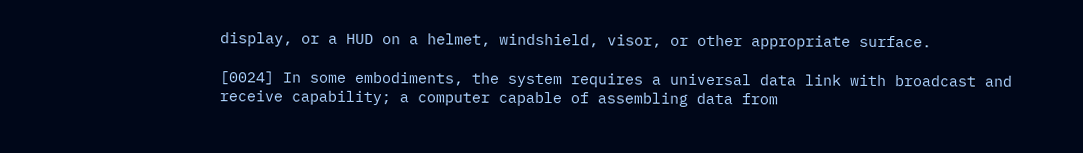display, or a HUD on a helmet, windshield, visor, or other appropriate surface.

[0024] In some embodiments, the system requires a universal data link with broadcast and receive capability; a computer capable of assembling data from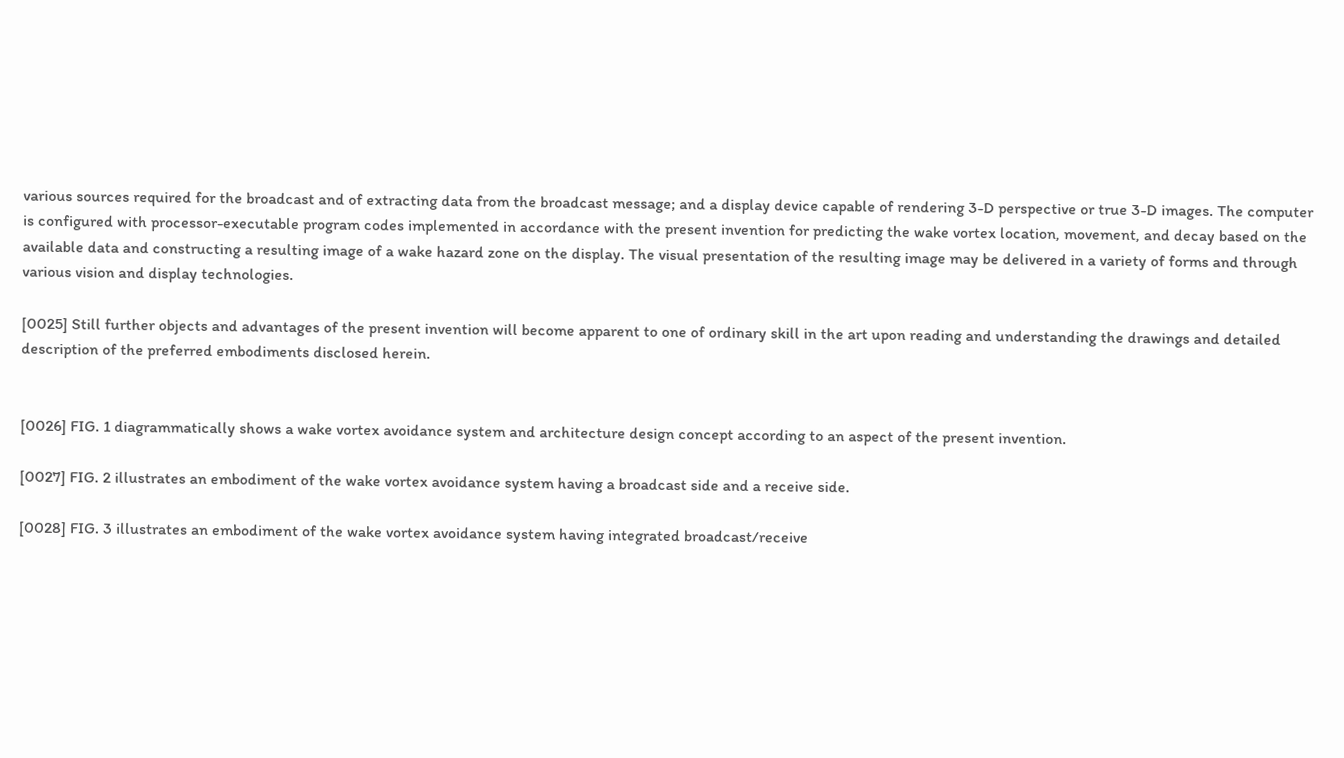various sources required for the broadcast and of extracting data from the broadcast message; and a display device capable of rendering 3-D perspective or true 3-D images. The computer is configured with processor-executable program codes implemented in accordance with the present invention for predicting the wake vortex location, movement, and decay based on the available data and constructing a resulting image of a wake hazard zone on the display. The visual presentation of the resulting image may be delivered in a variety of forms and through various vision and display technologies.

[0025] Still further objects and advantages of the present invention will become apparent to one of ordinary skill in the art upon reading and understanding the drawings and detailed description of the preferred embodiments disclosed herein.


[0026] FIG. 1 diagrammatically shows a wake vortex avoidance system and architecture design concept according to an aspect of the present invention.

[0027] FIG. 2 illustrates an embodiment of the wake vortex avoidance system having a broadcast side and a receive side.

[0028] FIG. 3 illustrates an embodiment of the wake vortex avoidance system having integrated broadcast/receive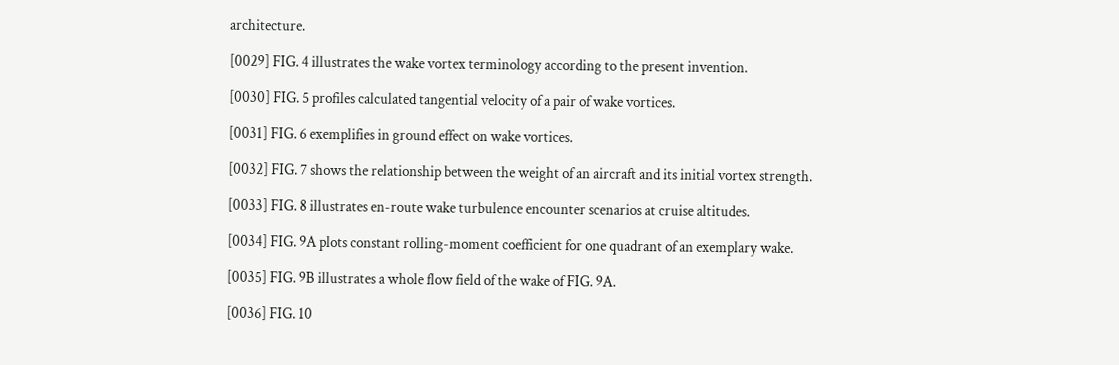architecture.

[0029] FIG. 4 illustrates the wake vortex terminology according to the present invention.

[0030] FIG. 5 profiles calculated tangential velocity of a pair of wake vortices.

[0031] FIG. 6 exemplifies in ground effect on wake vortices.

[0032] FIG. 7 shows the relationship between the weight of an aircraft and its initial vortex strength.

[0033] FIG. 8 illustrates en-route wake turbulence encounter scenarios at cruise altitudes.

[0034] FIG. 9A plots constant rolling-moment coefficient for one quadrant of an exemplary wake.

[0035] FIG. 9B illustrates a whole flow field of the wake of FIG. 9A.

[0036] FIG. 10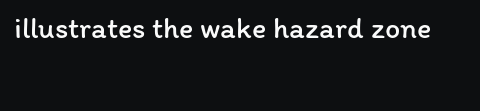illustrates the wake hazard zone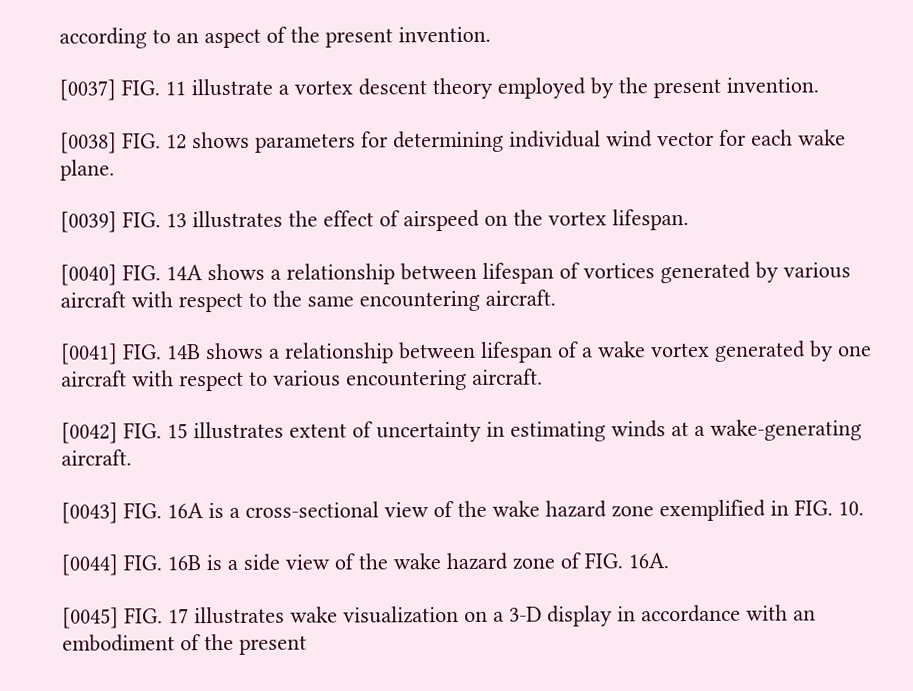according to an aspect of the present invention.

[0037] FIG. 11 illustrate a vortex descent theory employed by the present invention.

[0038] FIG. 12 shows parameters for determining individual wind vector for each wake plane.

[0039] FIG. 13 illustrates the effect of airspeed on the vortex lifespan.

[0040] FIG. 14A shows a relationship between lifespan of vortices generated by various aircraft with respect to the same encountering aircraft.

[0041] FIG. 14B shows a relationship between lifespan of a wake vortex generated by one aircraft with respect to various encountering aircraft.

[0042] FIG. 15 illustrates extent of uncertainty in estimating winds at a wake-generating aircraft.

[0043] FIG. 16A is a cross-sectional view of the wake hazard zone exemplified in FIG. 10.

[0044] FIG. 16B is a side view of the wake hazard zone of FIG. 16A.

[0045] FIG. 17 illustrates wake visualization on a 3-D display in accordance with an embodiment of the present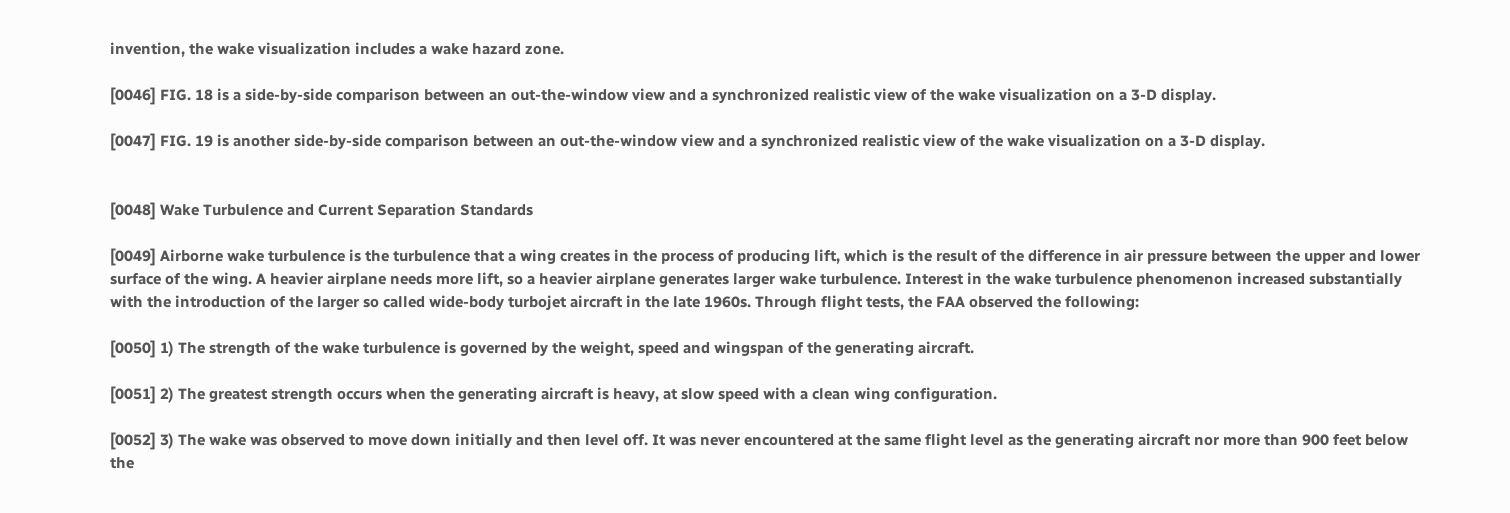invention, the wake visualization includes a wake hazard zone.

[0046] FIG. 18 is a side-by-side comparison between an out-the-window view and a synchronized realistic view of the wake visualization on a 3-D display.

[0047] FIG. 19 is another side-by-side comparison between an out-the-window view and a synchronized realistic view of the wake visualization on a 3-D display.


[0048] Wake Turbulence and Current Separation Standards

[0049] Airborne wake turbulence is the turbulence that a wing creates in the process of producing lift, which is the result of the difference in air pressure between the upper and lower surface of the wing. A heavier airplane needs more lift, so a heavier airplane generates larger wake turbulence. Interest in the wake turbulence phenomenon increased substantially with the introduction of the larger so called wide-body turbojet aircraft in the late 1960s. Through flight tests, the FAA observed the following:

[0050] 1) The strength of the wake turbulence is governed by the weight, speed and wingspan of the generating aircraft.

[0051] 2) The greatest strength occurs when the generating aircraft is heavy, at slow speed with a clean wing configuration.

[0052] 3) The wake was observed to move down initially and then level off. It was never encountered at the same flight level as the generating aircraft nor more than 900 feet below the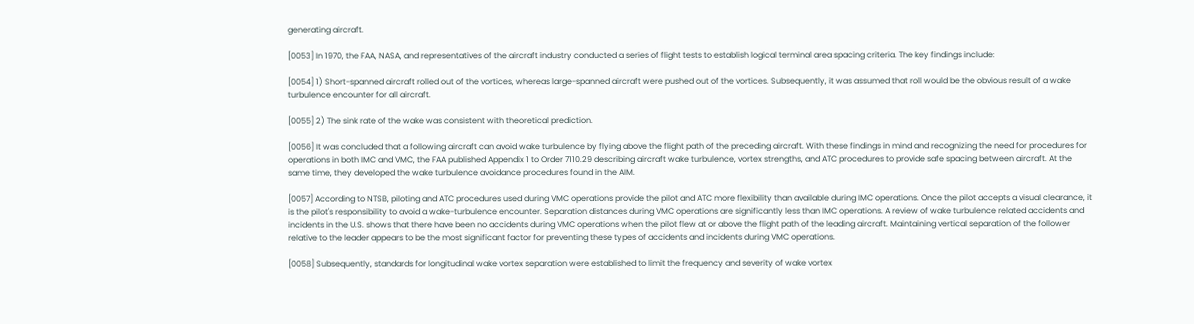generating aircraft.

[0053] In 1970, the FAA, NASA, and representatives of the aircraft industry conducted a series of flight tests to establish logical terminal area spacing criteria. The key findings include:

[0054] 1) Short-spanned aircraft rolled out of the vortices, whereas large-spanned aircraft were pushed out of the vortices. Subsequently, it was assumed that roll would be the obvious result of a wake turbulence encounter for all aircraft.

[0055] 2) The sink rate of the wake was consistent with theoretical prediction.

[0056] It was concluded that a following aircraft can avoid wake turbulence by flying above the flight path of the preceding aircraft. With these findings in mind and recognizing the need for procedures for operations in both IMC and VMC, the FAA published Appendix 1 to Order 7110.29 describing aircraft wake turbulence, vortex strengths, and ATC procedures to provide safe spacing between aircraft. At the same time, they developed the wake turbulence avoidance procedures found in the AIM.

[0057] According to NTSB, piloting and ATC procedures used during VMC operations provide the pilot and ATC more flexibility than available during IMC operations. Once the pilot accepts a visual clearance, it is the pilot's responsibility to avoid a wake-turbulence encounter. Separation distances during VMC operations are significantly less than IMC operations. A review of wake turbulence related accidents and incidents in the U.S. shows that there have been no accidents during VMC operations when the pilot flew at or above the flight path of the leading aircraft. Maintaining vertical separation of the follower relative to the leader appears to be the most significant factor for preventing these types of accidents and incidents during VMC operations.

[0058] Subsequently, standards for longitudinal wake vortex separation were established to limit the frequency and severity of wake vortex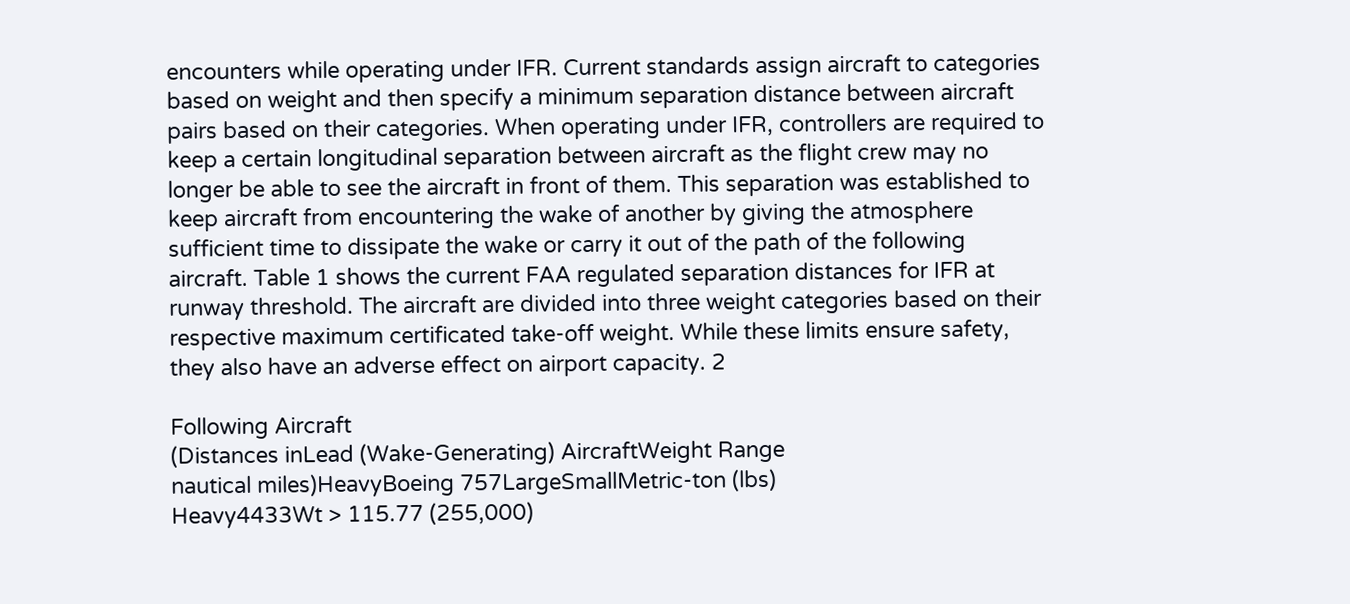encounters while operating under IFR. Current standards assign aircraft to categories based on weight and then specify a minimum separation distance between aircraft pairs based on their categories. When operating under IFR, controllers are required to keep a certain longitudinal separation between aircraft as the flight crew may no longer be able to see the aircraft in front of them. This separation was established to keep aircraft from encountering the wake of another by giving the atmosphere sufficient time to dissipate the wake or carry it out of the path of the following aircraft. Table 1 shows the current FAA regulated separation distances for IFR at runway threshold. The aircraft are divided into three weight categories based on their respective maximum certificated take-off weight. While these limits ensure safety, they also have an adverse effect on airport capacity. 2

Following Aircraft
(Distances inLead (Wake-Generating) AircraftWeight Range
nautical miles)HeavyBoeing 757LargeSmallMetric-ton (lbs)
Heavy4433Wt > 115.77 (255,000)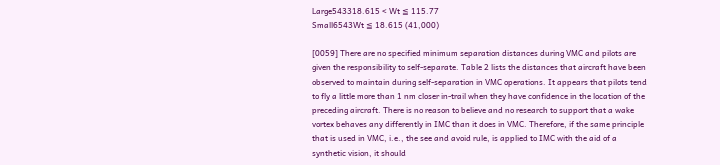Large543318.615 < Wt ≦ 115.77
Small6543Wt ≦ 18.615 (41,000)

[0059] There are no specified minimum separation distances during VMC and pilots are given the responsibility to self-separate. Table 2 lists the distances that aircraft have been observed to maintain during self-separation in VMC operations. It appears that pilots tend to fly a little more than 1 nm closer in-trail when they have confidence in the location of the preceding aircraft. There is no reason to believe and no research to support that a wake vortex behaves any differently in IMC than it does in VMC. Therefore, if the same principle that is used in VMC, i.e., the see and avoid rule, is applied to IMC with the aid of a synthetic vision, it should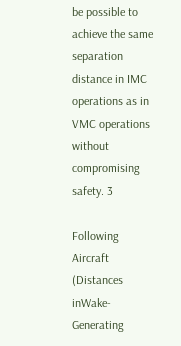be possible to achieve the same separation distance in IMC operations as in VMC operations without compromising safety. 3

Following Aircraft
(Distances inWake-Generating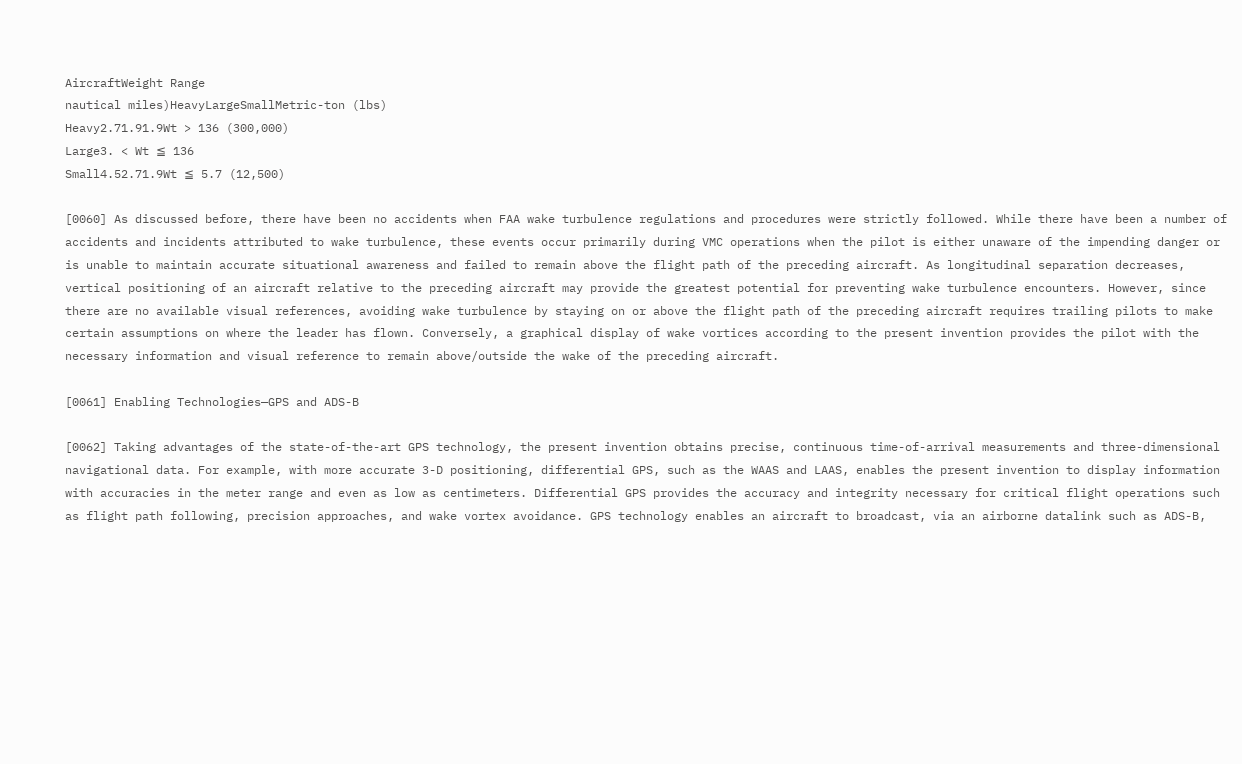AircraftWeight Range
nautical miles)HeavyLargeSmallMetric-ton (lbs)
Heavy2.71.91.9Wt > 136 (300,000)
Large3. < Wt ≦ 136
Small4.52.71.9Wt ≦ 5.7 (12,500)

[0060] As discussed before, there have been no accidents when FAA wake turbulence regulations and procedures were strictly followed. While there have been a number of accidents and incidents attributed to wake turbulence, these events occur primarily during VMC operations when the pilot is either unaware of the impending danger or is unable to maintain accurate situational awareness and failed to remain above the flight path of the preceding aircraft. As longitudinal separation decreases, vertical positioning of an aircraft relative to the preceding aircraft may provide the greatest potential for preventing wake turbulence encounters. However, since there are no available visual references, avoiding wake turbulence by staying on or above the flight path of the preceding aircraft requires trailing pilots to make certain assumptions on where the leader has flown. Conversely, a graphical display of wake vortices according to the present invention provides the pilot with the necessary information and visual reference to remain above/outside the wake of the preceding aircraft.

[0061] Enabling Technologies—GPS and ADS-B

[0062] Taking advantages of the state-of-the-art GPS technology, the present invention obtains precise, continuous time-of-arrival measurements and three-dimensional navigational data. For example, with more accurate 3-D positioning, differential GPS, such as the WAAS and LAAS, enables the present invention to display information with accuracies in the meter range and even as low as centimeters. Differential GPS provides the accuracy and integrity necessary for critical flight operations such as flight path following, precision approaches, and wake vortex avoidance. GPS technology enables an aircraft to broadcast, via an airborne datalink such as ADS-B,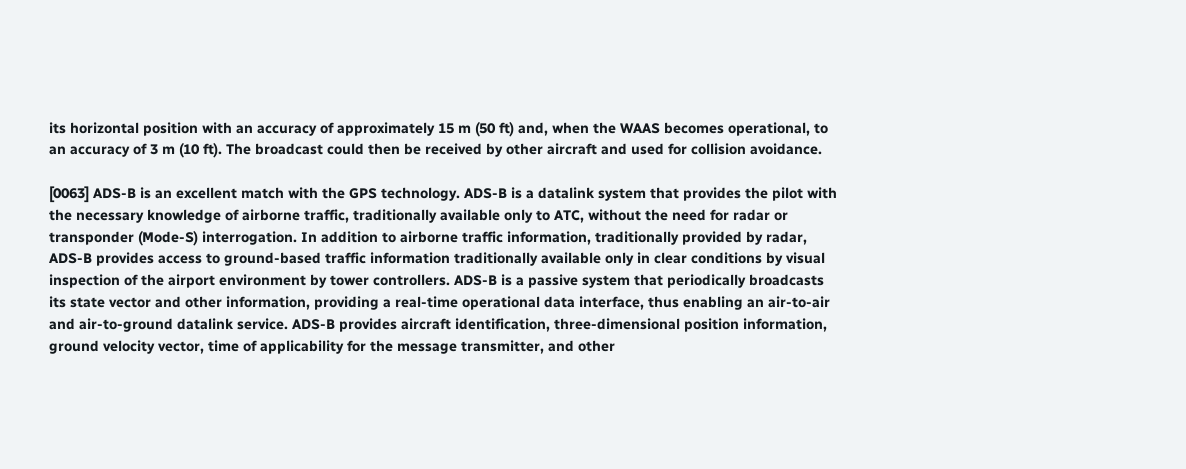its horizontal position with an accuracy of approximately 15 m (50 ft) and, when the WAAS becomes operational, to an accuracy of 3 m (10 ft). The broadcast could then be received by other aircraft and used for collision avoidance.

[0063] ADS-B is an excellent match with the GPS technology. ADS-B is a datalink system that provides the pilot with the necessary knowledge of airborne traffic, traditionally available only to ATC, without the need for radar or transponder (Mode-S) interrogation. In addition to airborne traffic information, traditionally provided by radar, ADS-B provides access to ground-based traffic information traditionally available only in clear conditions by visual inspection of the airport environment by tower controllers. ADS-B is a passive system that periodically broadcasts its state vector and other information, providing a real-time operational data interface, thus enabling an air-to-air and air-to-ground datalink service. ADS-B provides aircraft identification, three-dimensional position information, ground velocity vector, time of applicability for the message transmitter, and other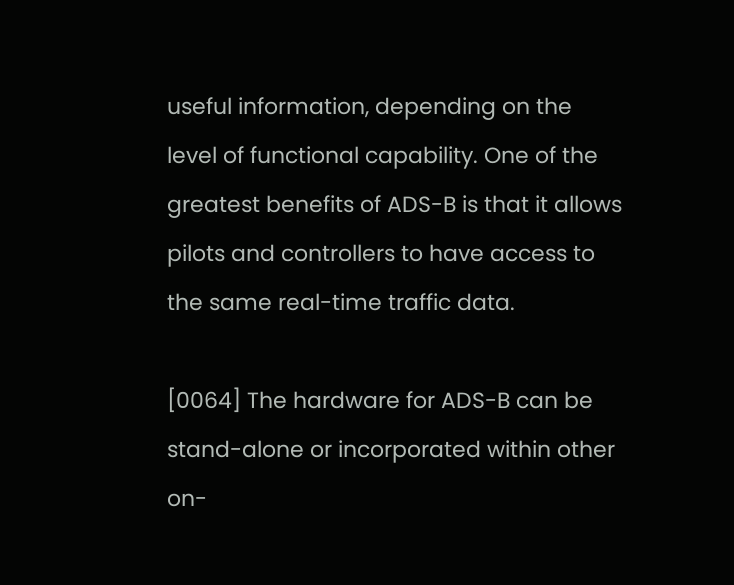useful information, depending on the level of functional capability. One of the greatest benefits of ADS-B is that it allows pilots and controllers to have access to the same real-time traffic data.

[0064] The hardware for ADS-B can be stand-alone or incorporated within other on-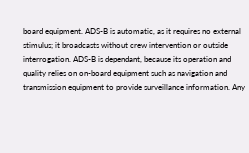board equipment. ADS-B is automatic, as it requires no external stimulus; it broadcasts without crew intervention or outside interrogation. ADS-B is dependant, because its operation and quality relies on on-board equipment such as navigation and transmission equipment to provide surveillance information. Any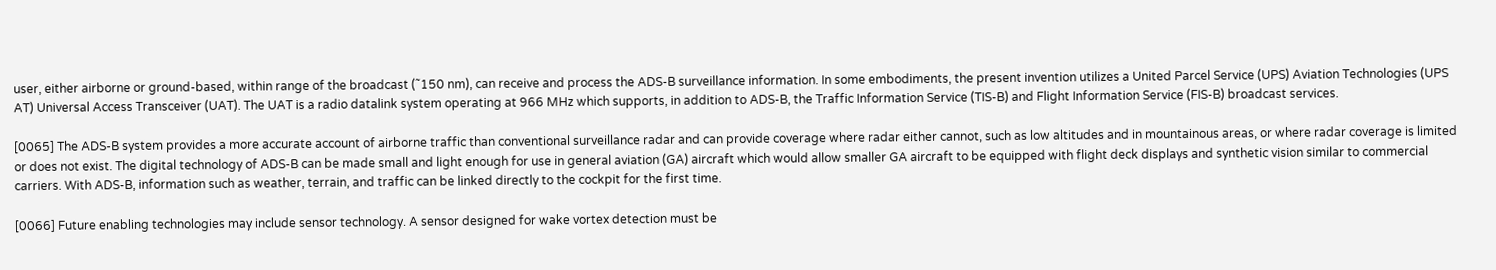user, either airborne or ground-based, within range of the broadcast (˜150 nm), can receive and process the ADS-B surveillance information. In some embodiments, the present invention utilizes a United Parcel Service (UPS) Aviation Technologies (UPS AT) Universal Access Transceiver (UAT). The UAT is a radio datalink system operating at 966 MHz which supports, in addition to ADS-B, the Traffic Information Service (TIS-B) and Flight Information Service (FIS-B) broadcast services.

[0065] The ADS-B system provides a more accurate account of airborne traffic than conventional surveillance radar and can provide coverage where radar either cannot, such as low altitudes and in mountainous areas, or where radar coverage is limited or does not exist. The digital technology of ADS-B can be made small and light enough for use in general aviation (GA) aircraft which would allow smaller GA aircraft to be equipped with flight deck displays and synthetic vision similar to commercial carriers. With ADS-B, information such as weather, terrain, and traffic can be linked directly to the cockpit for the first time.

[0066] Future enabling technologies may include sensor technology. A sensor designed for wake vortex detection must be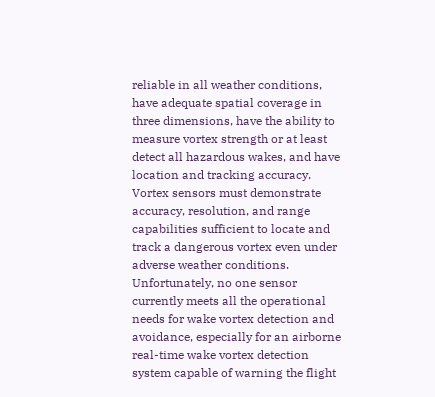reliable in all weather conditions, have adequate spatial coverage in three dimensions, have the ability to measure vortex strength or at least detect all hazardous wakes, and have location and tracking accuracy. Vortex sensors must demonstrate accuracy, resolution, and range capabilities sufficient to locate and track a dangerous vortex even under adverse weather conditions. Unfortunately, no one sensor currently meets all the operational needs for wake vortex detection and avoidance, especially for an airborne real-time wake vortex detection system capable of warning the flight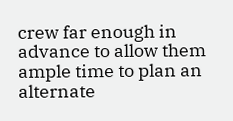crew far enough in advance to allow them ample time to plan an alternate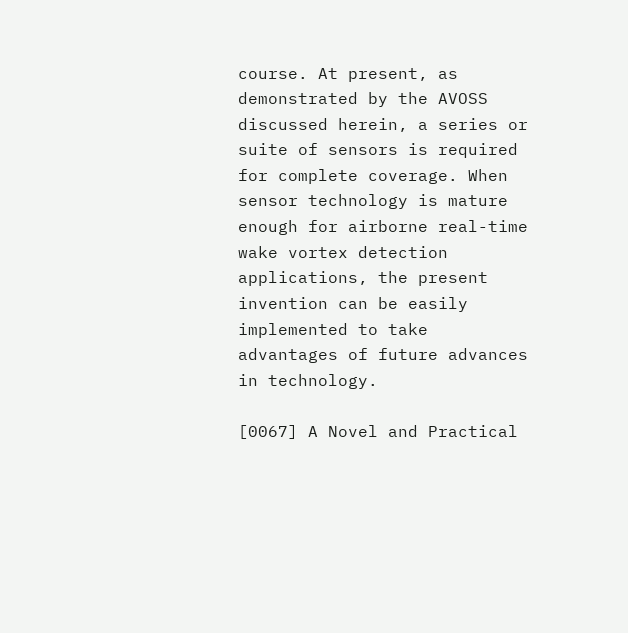course. At present, as demonstrated by the AVOSS discussed herein, a series or suite of sensors is required for complete coverage. When sensor technology is mature enough for airborne real-time wake vortex detection applications, the present invention can be easily implemented to take advantages of future advances in technology.

[0067] A Novel and Practical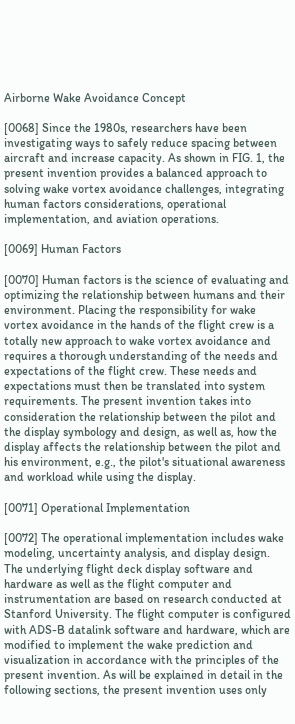Airborne Wake Avoidance Concept

[0068] Since the 1980s, researchers have been investigating ways to safely reduce spacing between aircraft and increase capacity. As shown in FIG. 1, the present invention provides a balanced approach to solving wake vortex avoidance challenges, integrating human factors considerations, operational implementation, and aviation operations.

[0069] Human Factors

[0070] Human factors is the science of evaluating and optimizing the relationship between humans and their environment. Placing the responsibility for wake vortex avoidance in the hands of the flight crew is a totally new approach to wake vortex avoidance and requires a thorough understanding of the needs and expectations of the flight crew. These needs and expectations must then be translated into system requirements. The present invention takes into consideration the relationship between the pilot and the display symbology and design, as well as, how the display affects the relationship between the pilot and his environment, e.g., the pilot's situational awareness and workload while using the display.

[0071] Operational Implementation

[0072] The operational implementation includes wake modeling, uncertainty analysis, and display design. The underlying flight deck display software and hardware as well as the flight computer and instrumentation are based on research conducted at Stanford University. The flight computer is configured with ADS-B datalink software and hardware, which are modified to implement the wake prediction and visualization in accordance with the principles of the present invention. As will be explained in detail in the following sections, the present invention uses only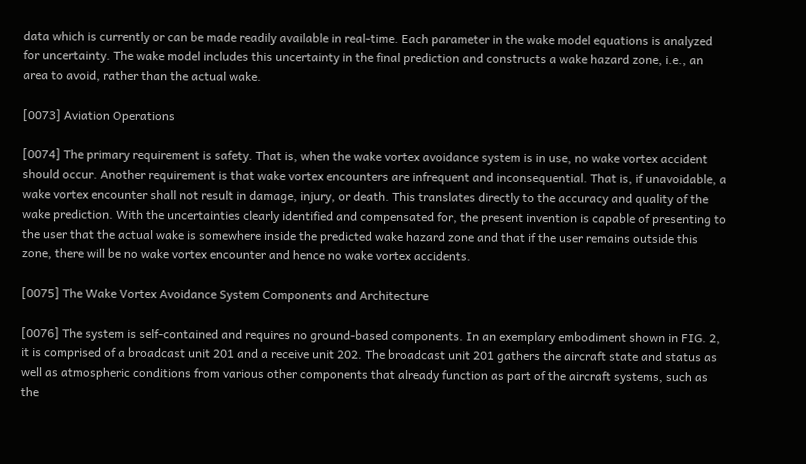data which is currently or can be made readily available in real-time. Each parameter in the wake model equations is analyzed for uncertainty. The wake model includes this uncertainty in the final prediction and constructs a wake hazard zone, i.e., an area to avoid, rather than the actual wake.

[0073] Aviation Operations

[0074] The primary requirement is safety. That is, when the wake vortex avoidance system is in use, no wake vortex accident should occur. Another requirement is that wake vortex encounters are infrequent and inconsequential. That is, if unavoidable, a wake vortex encounter shall not result in damage, injury, or death. This translates directly to the accuracy and quality of the wake prediction. With the uncertainties clearly identified and compensated for, the present invention is capable of presenting to the user that the actual wake is somewhere inside the predicted wake hazard zone and that if the user remains outside this zone, there will be no wake vortex encounter and hence no wake vortex accidents.

[0075] The Wake Vortex Avoidance System Components and Architecture

[0076] The system is self-contained and requires no ground-based components. In an exemplary embodiment shown in FIG. 2, it is comprised of a broadcast unit 201 and a receive unit 202. The broadcast unit 201 gathers the aircraft state and status as well as atmospheric conditions from various other components that already function as part of the aircraft systems, such as the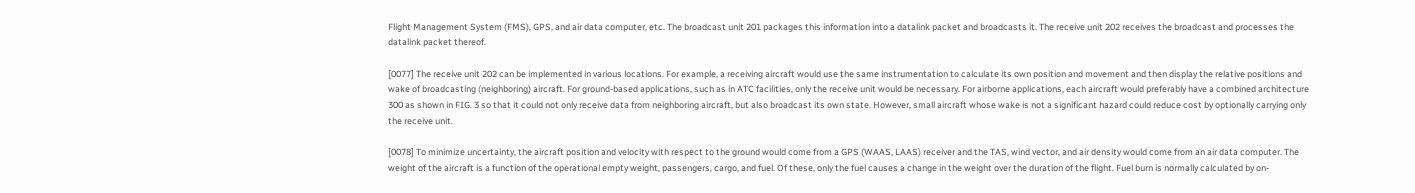Flight Management System (FMS), GPS, and air data computer, etc. The broadcast unit 201 packages this information into a datalink packet and broadcasts it. The receive unit 202 receives the broadcast and processes the datalink packet thereof.

[0077] The receive unit 202 can be implemented in various locations. For example, a receiving aircraft would use the same instrumentation to calculate its own position and movement and then display the relative positions and wake of broadcasting (neighboring) aircraft. For ground-based applications, such as in ATC facilities, only the receive unit would be necessary. For airborne applications, each aircraft would preferably have a combined architecture 300 as shown in FIG. 3 so that it could not only receive data from neighboring aircraft, but also broadcast its own state. However, small aircraft whose wake is not a significant hazard could reduce cost by optionally carrying only the receive unit.

[0078] To minimize uncertainty, the aircraft position and velocity with respect to the ground would come from a GPS (WAAS, LAAS) receiver and the TAS, wind vector, and air density would come from an air data computer. The weight of the aircraft is a function of the operational empty weight, passengers, cargo, and fuel. Of these, only the fuel causes a change in the weight over the duration of the flight. Fuel burn is normally calculated by on-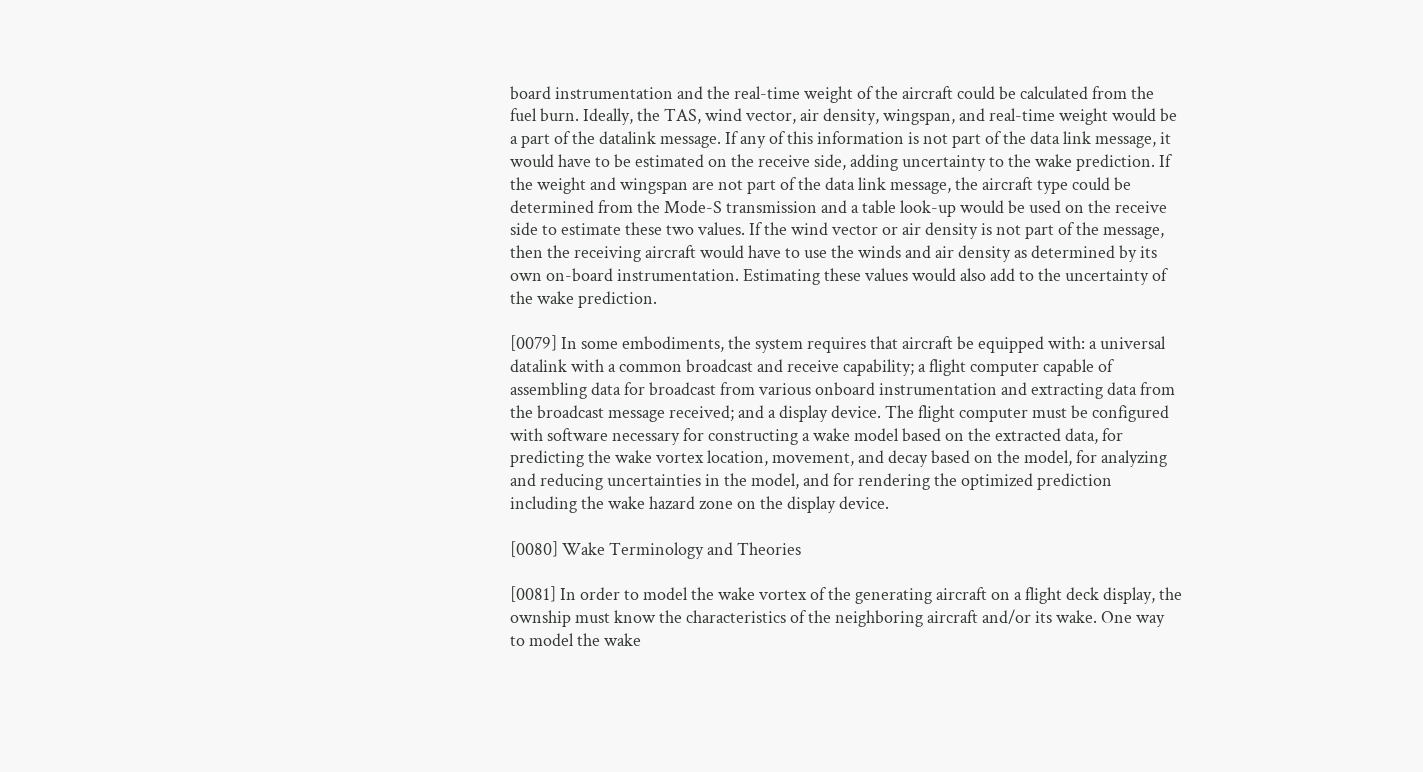board instrumentation and the real-time weight of the aircraft could be calculated from the fuel burn. Ideally, the TAS, wind vector, air density, wingspan, and real-time weight would be a part of the datalink message. If any of this information is not part of the data link message, it would have to be estimated on the receive side, adding uncertainty to the wake prediction. If the weight and wingspan are not part of the data link message, the aircraft type could be determined from the Mode-S transmission and a table look-up would be used on the receive side to estimate these two values. If the wind vector or air density is not part of the message, then the receiving aircraft would have to use the winds and air density as determined by its own on-board instrumentation. Estimating these values would also add to the uncertainty of the wake prediction.

[0079] In some embodiments, the system requires that aircraft be equipped with: a universal datalink with a common broadcast and receive capability; a flight computer capable of assembling data for broadcast from various onboard instrumentation and extracting data from the broadcast message received; and a display device. The flight computer must be configured with software necessary for constructing a wake model based on the extracted data, for predicting the wake vortex location, movement, and decay based on the model, for analyzing and reducing uncertainties in the model, and for rendering the optimized prediction including the wake hazard zone on the display device.

[0080] Wake Terminology and Theories

[0081] In order to model the wake vortex of the generating aircraft on a flight deck display, the ownship must know the characteristics of the neighboring aircraft and/or its wake. One way to model the wake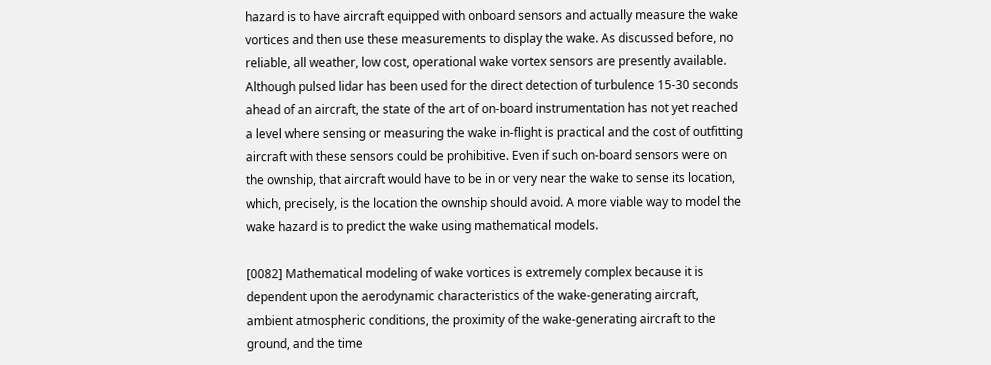hazard is to have aircraft equipped with onboard sensors and actually measure the wake vortices and then use these measurements to display the wake. As discussed before, no reliable, all weather, low cost, operational wake vortex sensors are presently available. Although pulsed lidar has been used for the direct detection of turbulence 15-30 seconds ahead of an aircraft, the state of the art of on-board instrumentation has not yet reached a level where sensing or measuring the wake in-flight is practical and the cost of outfitting aircraft with these sensors could be prohibitive. Even if such on-board sensors were on the ownship, that aircraft would have to be in or very near the wake to sense its location, which, precisely, is the location the ownship should avoid. A more viable way to model the wake hazard is to predict the wake using mathematical models.

[0082] Mathematical modeling of wake vortices is extremely complex because it is dependent upon the aerodynamic characteristics of the wake-generating aircraft, ambient atmospheric conditions, the proximity of the wake-generating aircraft to the ground, and the time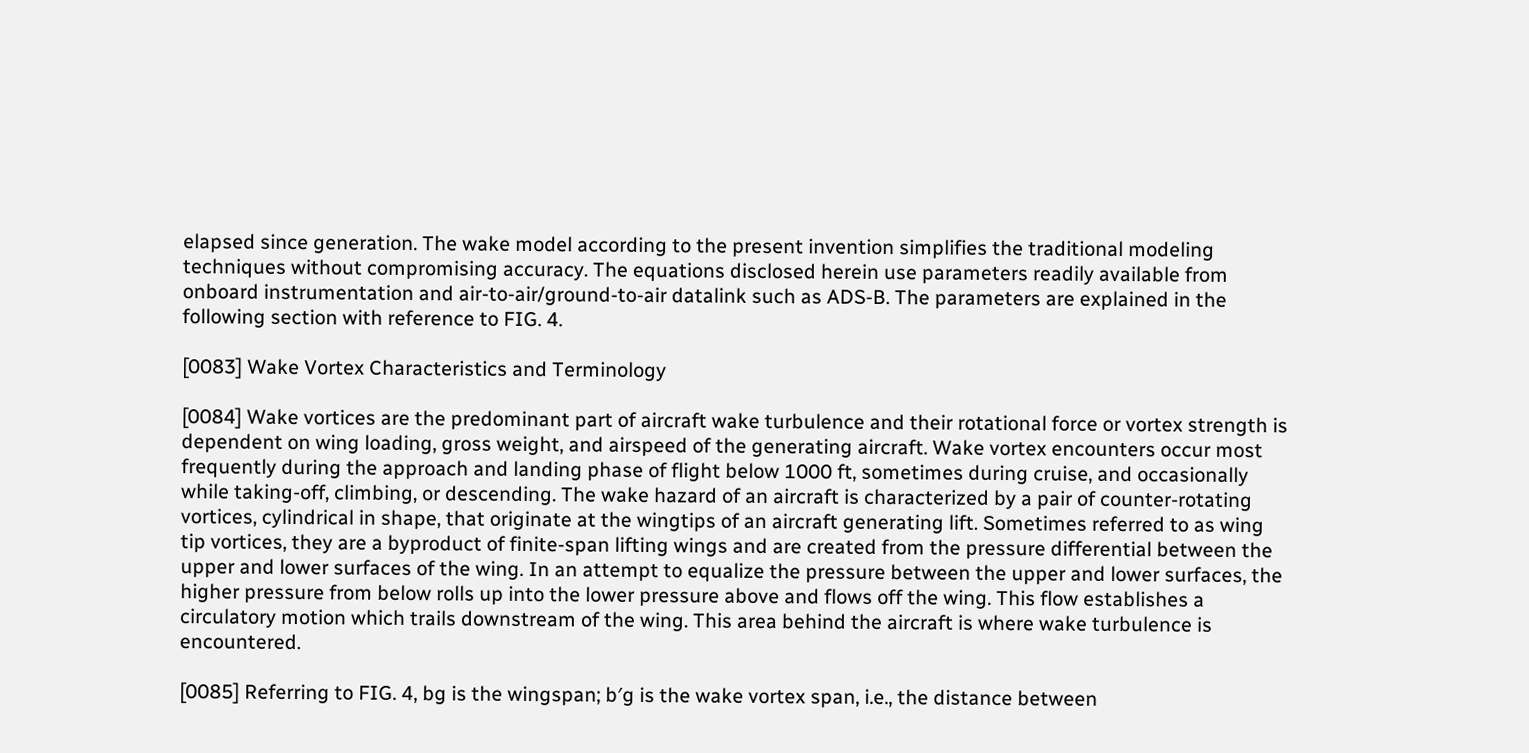elapsed since generation. The wake model according to the present invention simplifies the traditional modeling techniques without compromising accuracy. The equations disclosed herein use parameters readily available from onboard instrumentation and air-to-air/ground-to-air datalink such as ADS-B. The parameters are explained in the following section with reference to FIG. 4.

[0083] Wake Vortex Characteristics and Terminology

[0084] Wake vortices are the predominant part of aircraft wake turbulence and their rotational force or vortex strength is dependent on wing loading, gross weight, and airspeed of the generating aircraft. Wake vortex encounters occur most frequently during the approach and landing phase of flight below 1000 ft, sometimes during cruise, and occasionally while taking-off, climbing, or descending. The wake hazard of an aircraft is characterized by a pair of counter-rotating vortices, cylindrical in shape, that originate at the wingtips of an aircraft generating lift. Sometimes referred to as wing tip vortices, they are a byproduct of finite-span lifting wings and are created from the pressure differential between the upper and lower surfaces of the wing. In an attempt to equalize the pressure between the upper and lower surfaces, the higher pressure from below rolls up into the lower pressure above and flows off the wing. This flow establishes a circulatory motion which trails downstream of the wing. This area behind the aircraft is where wake turbulence is encountered.

[0085] Referring to FIG. 4, bg is the wingspan; b′g is the wake vortex span, i.e., the distance between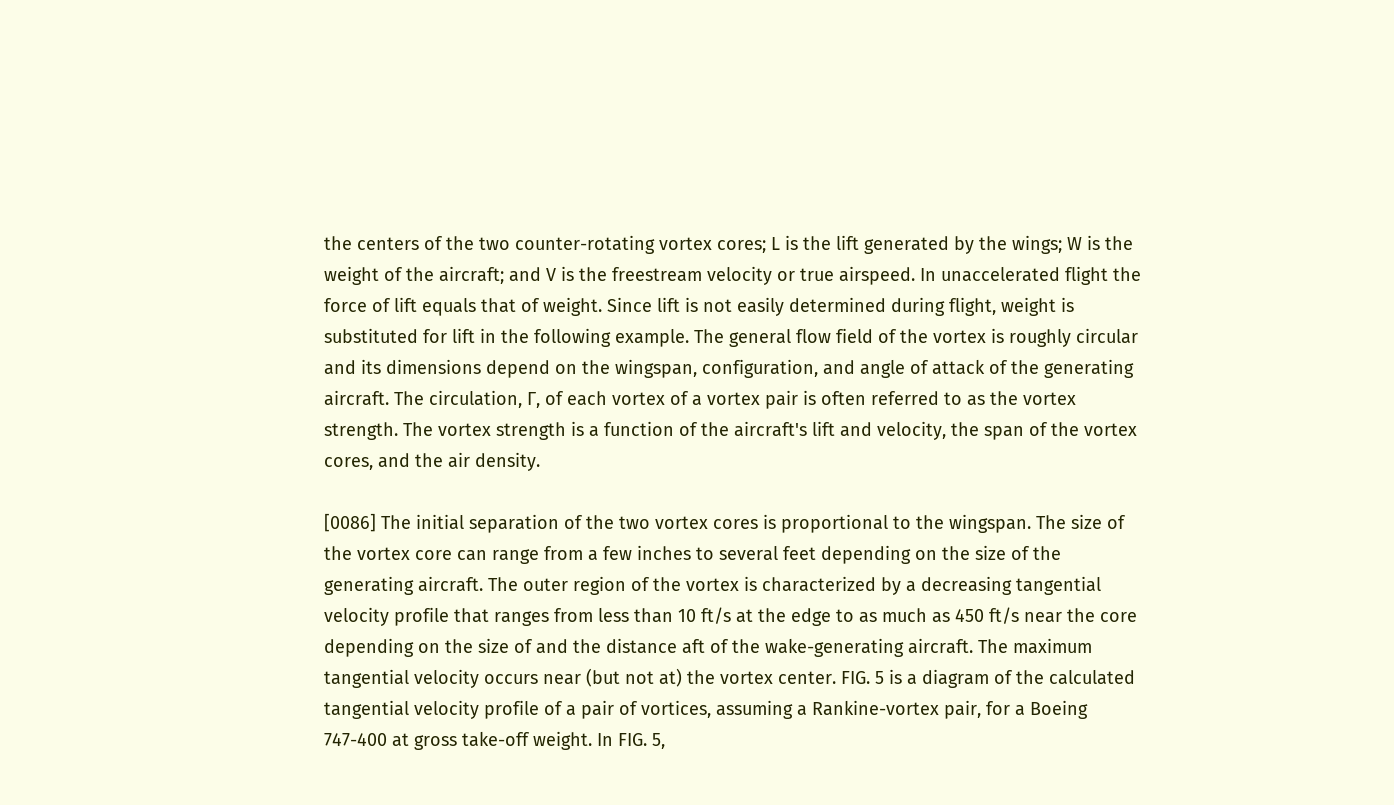the centers of the two counter-rotating vortex cores; L is the lift generated by the wings; W is the weight of the aircraft; and V is the freestream velocity or true airspeed. In unaccelerated flight the force of lift equals that of weight. Since lift is not easily determined during flight, weight is substituted for lift in the following example. The general flow field of the vortex is roughly circular and its dimensions depend on the wingspan, configuration, and angle of attack of the generating aircraft. The circulation, Γ, of each vortex of a vortex pair is often referred to as the vortex strength. The vortex strength is a function of the aircraft's lift and velocity, the span of the vortex cores, and the air density.

[0086] The initial separation of the two vortex cores is proportional to the wingspan. The size of the vortex core can range from a few inches to several feet depending on the size of the generating aircraft. The outer region of the vortex is characterized by a decreasing tangential velocity profile that ranges from less than 10 ft/s at the edge to as much as 450 ft/s near the core depending on the size of and the distance aft of the wake-generating aircraft. The maximum tangential velocity occurs near (but not at) the vortex center. FIG. 5 is a diagram of the calculated tangential velocity profile of a pair of vortices, assuming a Rankine-vortex pair, for a Boeing 747-400 at gross take-off weight. In FIG. 5,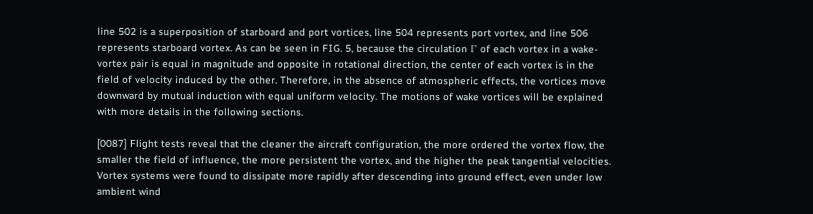line 502 is a superposition of starboard and port vortices, line 504 represents port vortex, and line 506 represents starboard vortex. As can be seen in FIG. 5, because the circulation Γ of each vortex in a wake-vortex pair is equal in magnitude and opposite in rotational direction, the center of each vortex is in the field of velocity induced by the other. Therefore, in the absence of atmospheric effects, the vortices move downward by mutual induction with equal uniform velocity. The motions of wake vortices will be explained with more details in the following sections.

[0087] Flight tests reveal that the cleaner the aircraft configuration, the more ordered the vortex flow, the smaller the field of influence, the more persistent the vortex, and the higher the peak tangential velocities. Vortex systems were found to dissipate more rapidly after descending into ground effect, even under low ambient wind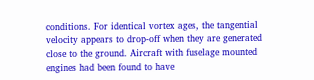conditions. For identical vortex ages, the tangential velocity appears to drop-off when they are generated close to the ground. Aircraft with fuselage mounted engines had been found to have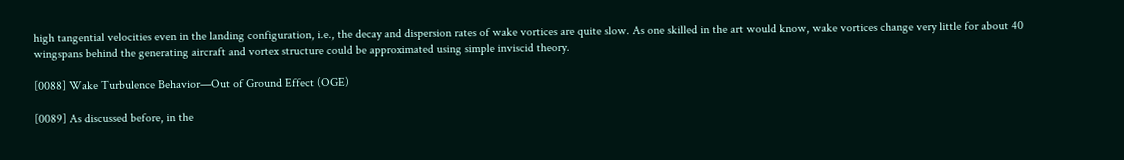high tangential velocities even in the landing configuration, i.e., the decay and dispersion rates of wake vortices are quite slow. As one skilled in the art would know, wake vortices change very little for about 40 wingspans behind the generating aircraft and vortex structure could be approximated using simple inviscid theory.

[0088] Wake Turbulence Behavior—Out of Ground Effect (OGE)

[0089] As discussed before, in the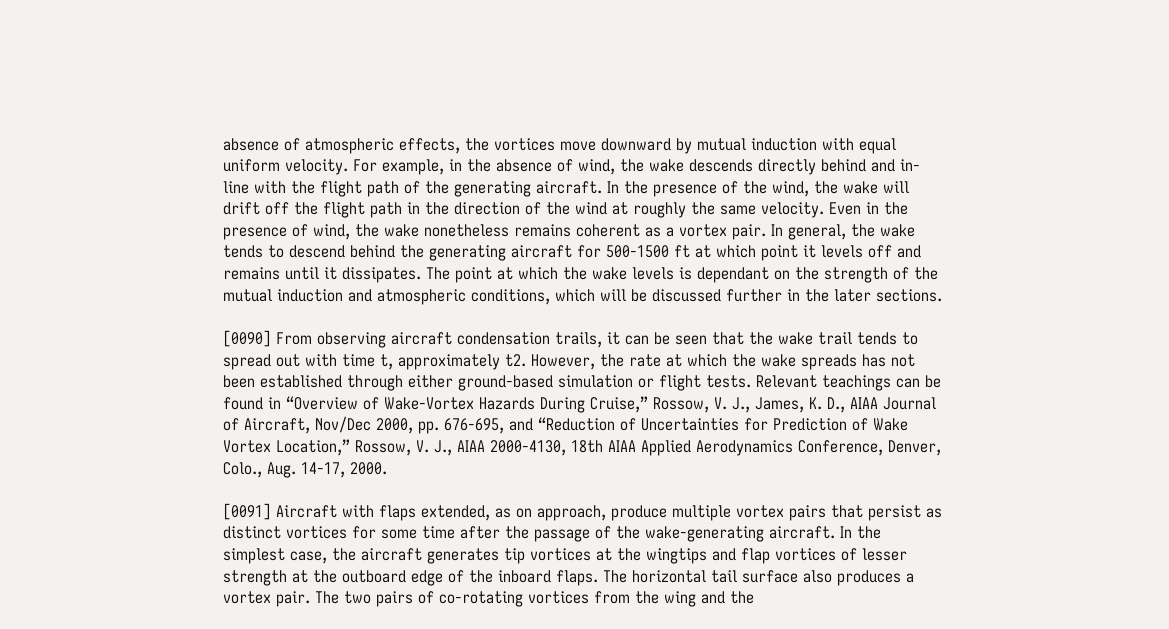absence of atmospheric effects, the vortices move downward by mutual induction with equal uniform velocity. For example, in the absence of wind, the wake descends directly behind and in-line with the flight path of the generating aircraft. In the presence of the wind, the wake will drift off the flight path in the direction of the wind at roughly the same velocity. Even in the presence of wind, the wake nonetheless remains coherent as a vortex pair. In general, the wake tends to descend behind the generating aircraft for 500-1500 ft at which point it levels off and remains until it dissipates. The point at which the wake levels is dependant on the strength of the mutual induction and atmospheric conditions, which will be discussed further in the later sections.

[0090] From observing aircraft condensation trails, it can be seen that the wake trail tends to spread out with time t, approximately t2. However, the rate at which the wake spreads has not been established through either ground-based simulation or flight tests. Relevant teachings can be found in “Overview of Wake-Vortex Hazards During Cruise,” Rossow, V. J., James, K. D., AIAA Journal of Aircraft, Nov/Dec 2000, pp. 676-695, and “Reduction of Uncertainties for Prediction of Wake Vortex Location,” Rossow, V. J., AIAA 2000-4130, 18th AIAA Applied Aerodynamics Conference, Denver, Colo., Aug. 14-17, 2000.

[0091] Aircraft with flaps extended, as on approach, produce multiple vortex pairs that persist as distinct vortices for some time after the passage of the wake-generating aircraft. In the simplest case, the aircraft generates tip vortices at the wingtips and flap vortices of lesser strength at the outboard edge of the inboard flaps. The horizontal tail surface also produces a vortex pair. The two pairs of co-rotating vortices from the wing and the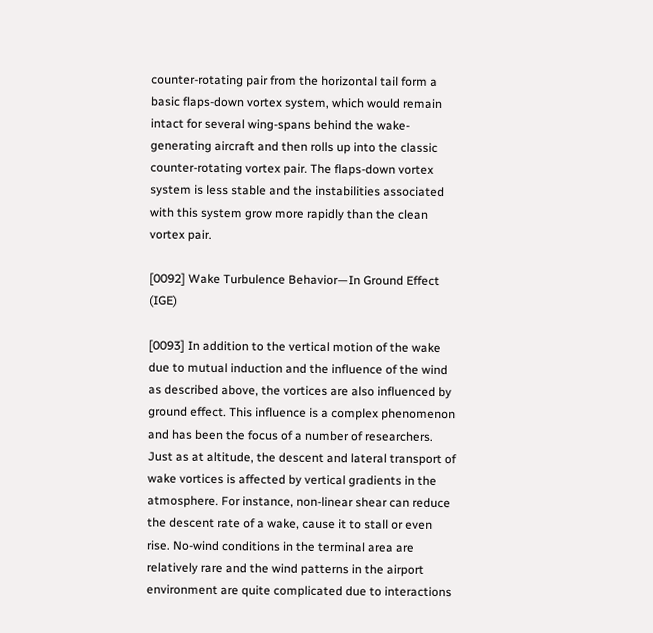counter-rotating pair from the horizontal tail form a basic flaps-down vortex system, which would remain intact for several wing-spans behind the wake-generating aircraft and then rolls up into the classic counter-rotating vortex pair. The flaps-down vortex system is less stable and the instabilities associated with this system grow more rapidly than the clean vortex pair.

[0092] Wake Turbulence Behavior—In Ground Effect (IGE)

[0093] In addition to the vertical motion of the wake due to mutual induction and the influence of the wind as described above, the vortices are also influenced by ground effect. This influence is a complex phenomenon and has been the focus of a number of researchers. Just as at altitude, the descent and lateral transport of wake vortices is affected by vertical gradients in the atmosphere. For instance, non-linear shear can reduce the descent rate of a wake, cause it to stall or even rise. No-wind conditions in the terminal area are relatively rare and the wind patterns in the airport environment are quite complicated due to interactions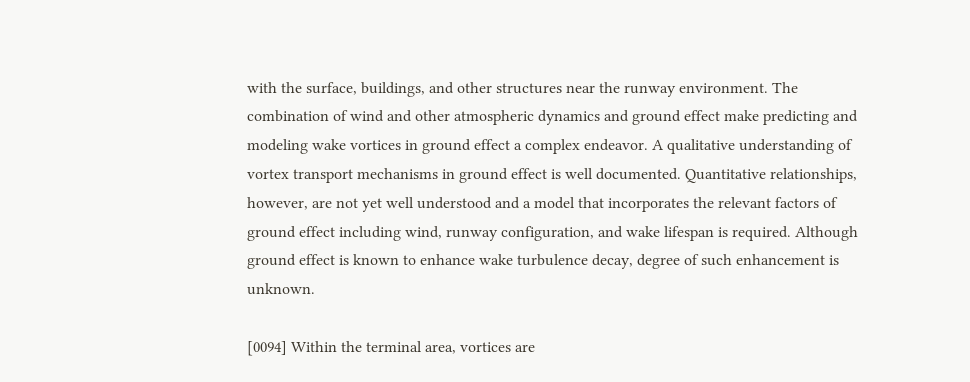with the surface, buildings, and other structures near the runway environment. The combination of wind and other atmospheric dynamics and ground effect make predicting and modeling wake vortices in ground effect a complex endeavor. A qualitative understanding of vortex transport mechanisms in ground effect is well documented. Quantitative relationships, however, are not yet well understood and a model that incorporates the relevant factors of ground effect including wind, runway configuration, and wake lifespan is required. Although ground effect is known to enhance wake turbulence decay, degree of such enhancement is unknown.

[0094] Within the terminal area, vortices are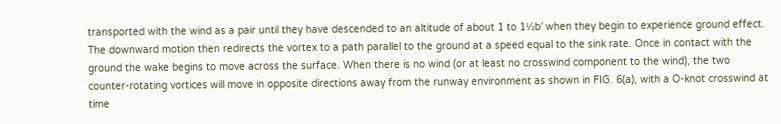transported with the wind as a pair until they have descended to an altitude of about 1 to 1½b′ when they begin to experience ground effect. The downward motion then redirects the vortex to a path parallel to the ground at a speed equal to the sink rate. Once in contact with the ground the wake begins to move across the surface. When there is no wind (or at least no crosswind component to the wind), the two counter-rotating vortices will move in opposite directions away from the runway environment as shown in FIG. 6(a), with a O-knot crosswind at time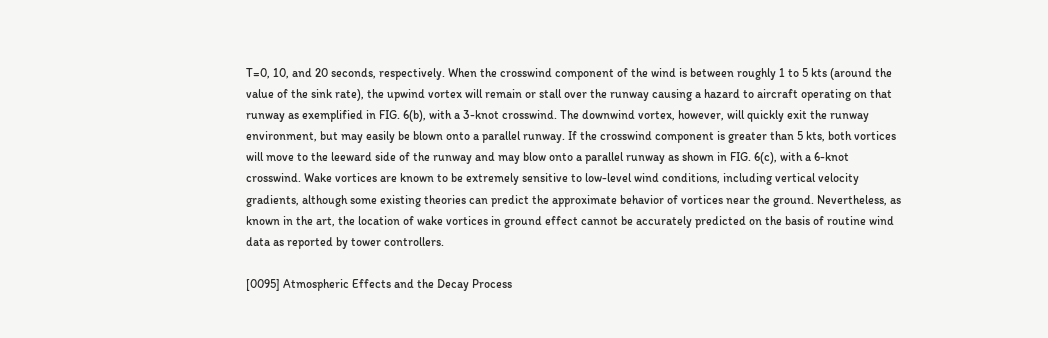T=0, 10, and 20 seconds, respectively. When the crosswind component of the wind is between roughly 1 to 5 kts (around the value of the sink rate), the upwind vortex will remain or stall over the runway causing a hazard to aircraft operating on that runway as exemplified in FIG. 6(b), with a 3-knot crosswind. The downwind vortex, however, will quickly exit the runway environment, but may easily be blown onto a parallel runway. If the crosswind component is greater than 5 kts, both vortices will move to the leeward side of the runway and may blow onto a parallel runway as shown in FIG. 6(c), with a 6-knot crosswind. Wake vortices are known to be extremely sensitive to low-level wind conditions, including vertical velocity gradients, although some existing theories can predict the approximate behavior of vortices near the ground. Nevertheless, as known in the art, the location of wake vortices in ground effect cannot be accurately predicted on the basis of routine wind data as reported by tower controllers.

[0095] Atmospheric Effects and the Decay Process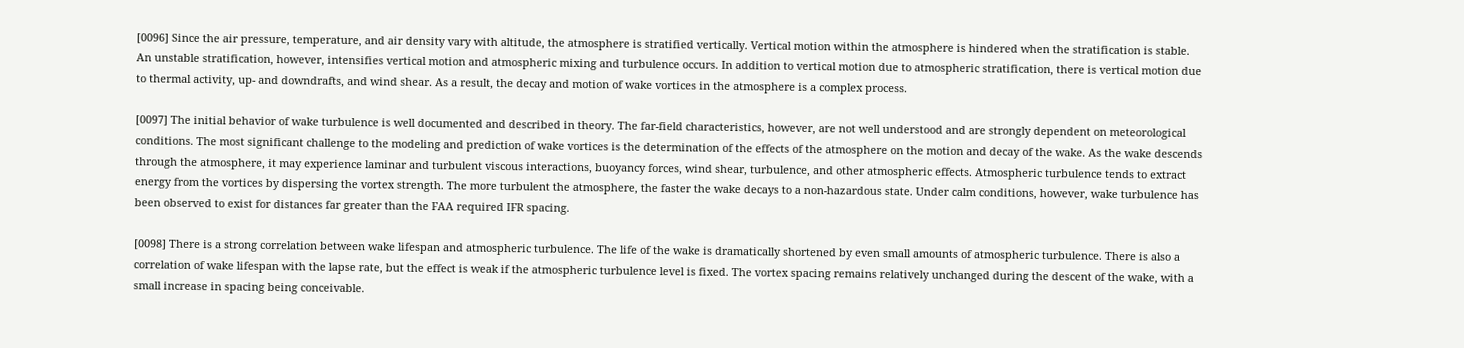[0096] Since the air pressure, temperature, and air density vary with altitude, the atmosphere is stratified vertically. Vertical motion within the atmosphere is hindered when the stratification is stable. An unstable stratification, however, intensifies vertical motion and atmospheric mixing and turbulence occurs. In addition to vertical motion due to atmospheric stratification, there is vertical motion due to thermal activity, up- and downdrafts, and wind shear. As a result, the decay and motion of wake vortices in the atmosphere is a complex process.

[0097] The initial behavior of wake turbulence is well documented and described in theory. The far-field characteristics, however, are not well understood and are strongly dependent on meteorological conditions. The most significant challenge to the modeling and prediction of wake vortices is the determination of the effects of the atmosphere on the motion and decay of the wake. As the wake descends through the atmosphere, it may experience laminar and turbulent viscous interactions, buoyancy forces, wind shear, turbulence, and other atmospheric effects. Atmospheric turbulence tends to extract energy from the vortices by dispersing the vortex strength. The more turbulent the atmosphere, the faster the wake decays to a non-hazardous state. Under calm conditions, however, wake turbulence has been observed to exist for distances far greater than the FAA required IFR spacing.

[0098] There is a strong correlation between wake lifespan and atmospheric turbulence. The life of the wake is dramatically shortened by even small amounts of atmospheric turbulence. There is also a correlation of wake lifespan with the lapse rate, but the effect is weak if the atmospheric turbulence level is fixed. The vortex spacing remains relatively unchanged during the descent of the wake, with a small increase in spacing being conceivable.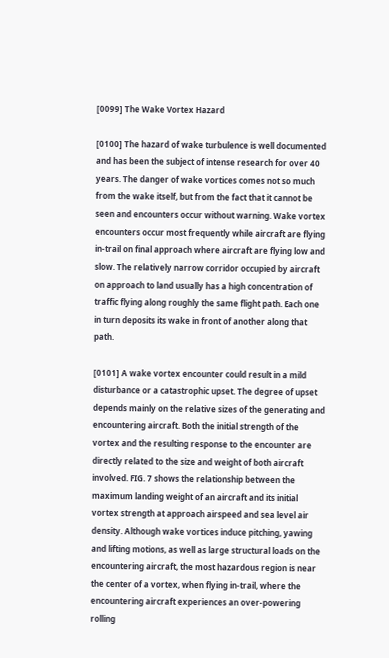[0099] The Wake Vortex Hazard

[0100] The hazard of wake turbulence is well documented and has been the subject of intense research for over 40 years. The danger of wake vortices comes not so much from the wake itself, but from the fact that it cannot be seen and encounters occur without warning. Wake vortex encounters occur most frequently while aircraft are flying in-trail on final approach where aircraft are flying low and slow. The relatively narrow corridor occupied by aircraft on approach to land usually has a high concentration of traffic flying along roughly the same flight path. Each one in turn deposits its wake in front of another along that path.

[0101] A wake vortex encounter could result in a mild disturbance or a catastrophic upset. The degree of upset depends mainly on the relative sizes of the generating and encountering aircraft. Both the initial strength of the vortex and the resulting response to the encounter are directly related to the size and weight of both aircraft involved. FIG. 7 shows the relationship between the maximum landing weight of an aircraft and its initial vortex strength at approach airspeed and sea level air density. Although wake vortices induce pitching, yawing and lifting motions, as well as large structural loads on the encountering aircraft, the most hazardous region is near the center of a vortex, when flying in-trail, where the encountering aircraft experiences an over-powering rolling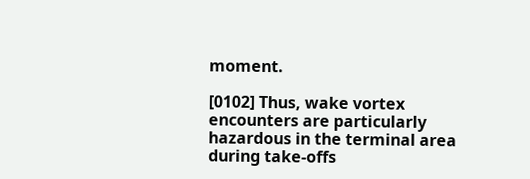moment.

[0102] Thus, wake vortex encounters are particularly hazardous in the terminal area during take-offs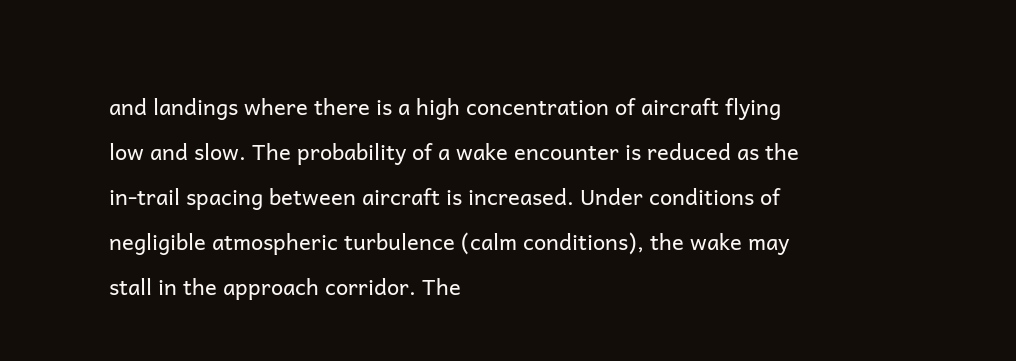and landings where there is a high concentration of aircraft flying low and slow. The probability of a wake encounter is reduced as the in-trail spacing between aircraft is increased. Under conditions of negligible atmospheric turbulence (calm conditions), the wake may stall in the approach corridor. The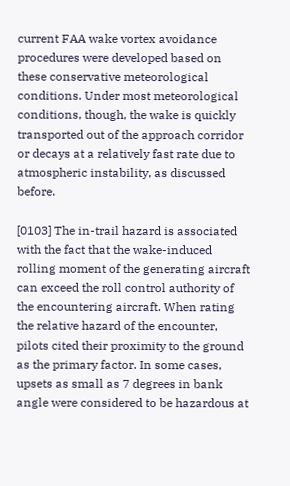current FAA wake vortex avoidance procedures were developed based on these conservative meteorological conditions. Under most meteorological conditions, though, the wake is quickly transported out of the approach corridor or decays at a relatively fast rate due to atmospheric instability, as discussed before.

[0103] The in-trail hazard is associated with the fact that the wake-induced rolling moment of the generating aircraft can exceed the roll control authority of the encountering aircraft. When rating the relative hazard of the encounter, pilots cited their proximity to the ground as the primary factor. In some cases, upsets as small as 7 degrees in bank angle were considered to be hazardous at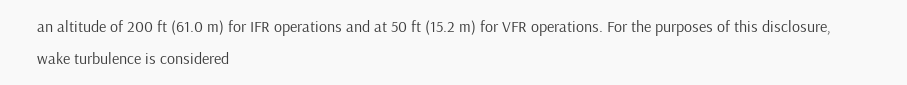an altitude of 200 ft (61.0 m) for IFR operations and at 50 ft (15.2 m) for VFR operations. For the purposes of this disclosure, wake turbulence is considered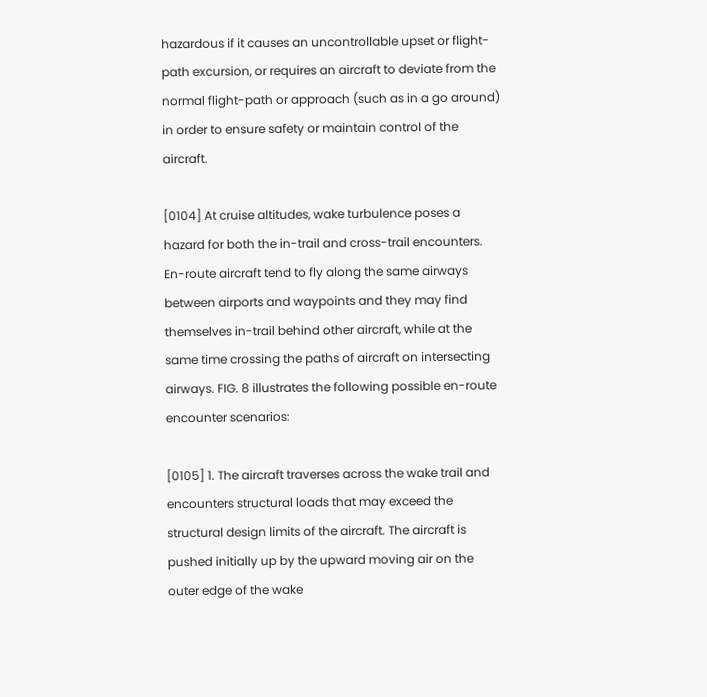hazardous if it causes an uncontrollable upset or flight-path excursion, or requires an aircraft to deviate from the normal flight-path or approach (such as in a go around) in order to ensure safety or maintain control of the aircraft.

[0104] At cruise altitudes, wake turbulence poses a hazard for both the in-trail and cross-trail encounters. En-route aircraft tend to fly along the same airways between airports and waypoints and they may find themselves in-trail behind other aircraft, while at the same time crossing the paths of aircraft on intersecting airways. FIG. 8 illustrates the following possible en-route encounter scenarios:

[0105] 1. The aircraft traverses across the wake trail and encounters structural loads that may exceed the structural design limits of the aircraft. The aircraft is pushed initially up by the upward moving air on the outer edge of the wake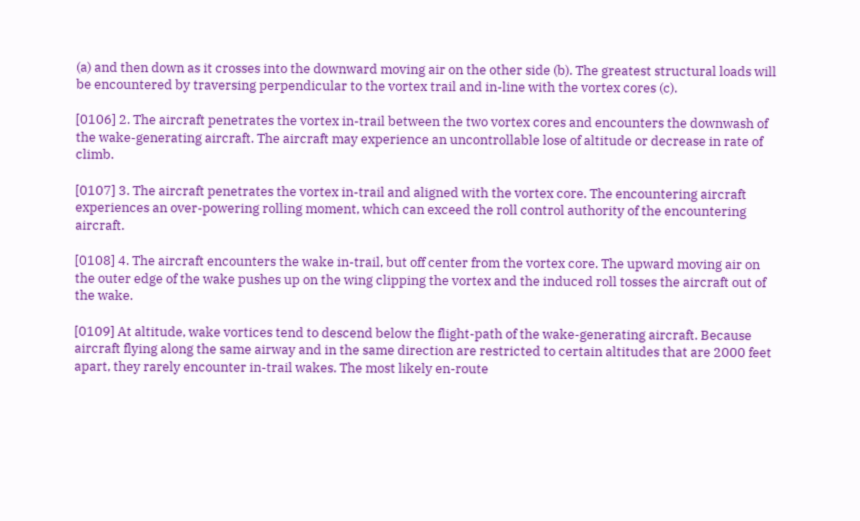(a) and then down as it crosses into the downward moving air on the other side (b). The greatest structural loads will be encountered by traversing perpendicular to the vortex trail and in-line with the vortex cores (c).

[0106] 2. The aircraft penetrates the vortex in-trail between the two vortex cores and encounters the downwash of the wake-generating aircraft. The aircraft may experience an uncontrollable lose of altitude or decrease in rate of climb.

[0107] 3. The aircraft penetrates the vortex in-trail and aligned with the vortex core. The encountering aircraft experiences an over-powering rolling moment, which can exceed the roll control authority of the encountering aircraft.

[0108] 4. The aircraft encounters the wake in-trail, but off center from the vortex core. The upward moving air on the outer edge of the wake pushes up on the wing clipping the vortex and the induced roll tosses the aircraft out of the wake.

[0109] At altitude, wake vortices tend to descend below the flight-path of the wake-generating aircraft. Because aircraft flying along the same airway and in the same direction are restricted to certain altitudes that are 2000 feet apart, they rarely encounter in-trail wakes. The most likely en-route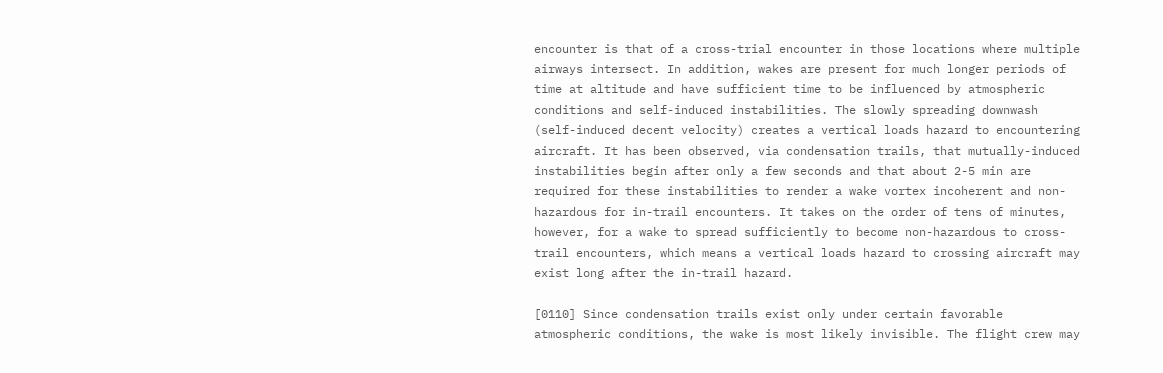encounter is that of a cross-trial encounter in those locations where multiple airways intersect. In addition, wakes are present for much longer periods of time at altitude and have sufficient time to be influenced by atmospheric conditions and self-induced instabilities. The slowly spreading downwash (self-induced decent velocity) creates a vertical loads hazard to encountering aircraft. It has been observed, via condensation trails, that mutually-induced instabilities begin after only a few seconds and that about 2-5 min are required for these instabilities to render a wake vortex incoherent and non-hazardous for in-trail encounters. It takes on the order of tens of minutes, however, for a wake to spread sufficiently to become non-hazardous to cross-trail encounters, which means a vertical loads hazard to crossing aircraft may exist long after the in-trail hazard.

[0110] Since condensation trails exist only under certain favorable atmospheric conditions, the wake is most likely invisible. The flight crew may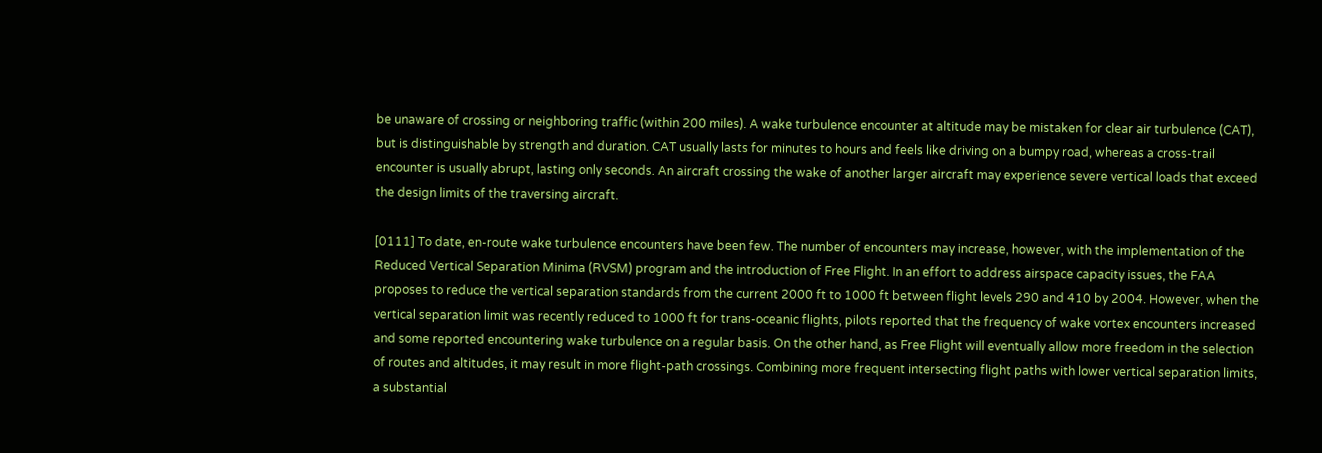be unaware of crossing or neighboring traffic (within 200 miles). A wake turbulence encounter at altitude may be mistaken for clear air turbulence (CAT), but is distinguishable by strength and duration. CAT usually lasts for minutes to hours and feels like driving on a bumpy road, whereas a cross-trail encounter is usually abrupt, lasting only seconds. An aircraft crossing the wake of another larger aircraft may experience severe vertical loads that exceed the design limits of the traversing aircraft.

[0111] To date, en-route wake turbulence encounters have been few. The number of encounters may increase, however, with the implementation of the Reduced Vertical Separation Minima (RVSM) program and the introduction of Free Flight. In an effort to address airspace capacity issues, the FAA proposes to reduce the vertical separation standards from the current 2000 ft to 1000 ft between flight levels 290 and 410 by 2004. However, when the vertical separation limit was recently reduced to 1000 ft for trans-oceanic flights, pilots reported that the frequency of wake vortex encounters increased and some reported encountering wake turbulence on a regular basis. On the other hand, as Free Flight will eventually allow more freedom in the selection of routes and altitudes, it may result in more flight-path crossings. Combining more frequent intersecting flight paths with lower vertical separation limits, a substantial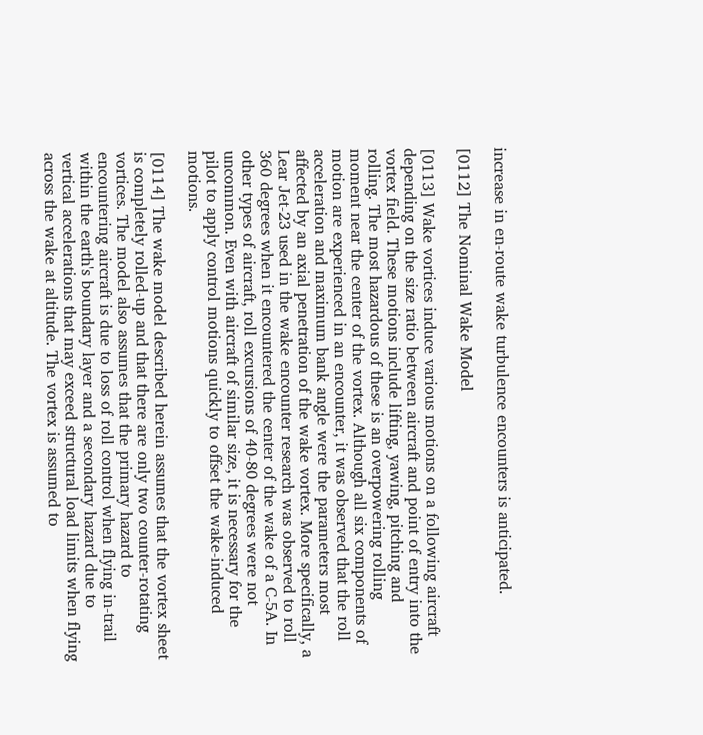increase in en-route wake turbulence encounters is anticipated.

[0112] The Nominal Wake Model

[0113] Wake vortices induce various motions on a following aircraft depending on the size ratio between aircraft and point of entry into the vortex field. These motions include lifting, yawing, pitching and rolling. The most hazardous of these is an overpowering rolling moment near the center of the vortex. Although all six components of motion are experienced in an encounter, it was observed that the roll acceleration and maximum bank angle were the parameters most affected by an axial penetration of the wake vortex. More specifically, a Lear Jet-23 used in the wake encounter research was observed to roll 360 degrees when it encountered the center of the wake of a C-5A. In other types of aircraft, roll excursions of 40-80 degrees were not uncommon. Even with aircraft of similar size, it is necessary for the pilot to apply control motions quickly to offset the wake-induced motions.

[0114] The wake model described herein assumes that the vortex sheet is completely rolled-up and that there are only two counter-rotating vortices. The model also assumes that the primary hazard to encountering aircraft is due to loss of roll control when flying in-trail within the earth's boundary layer and a secondary hazard due to vertical accelerations that may exceed structural load limits when flying across the wake at altitude. The vortex is assumed to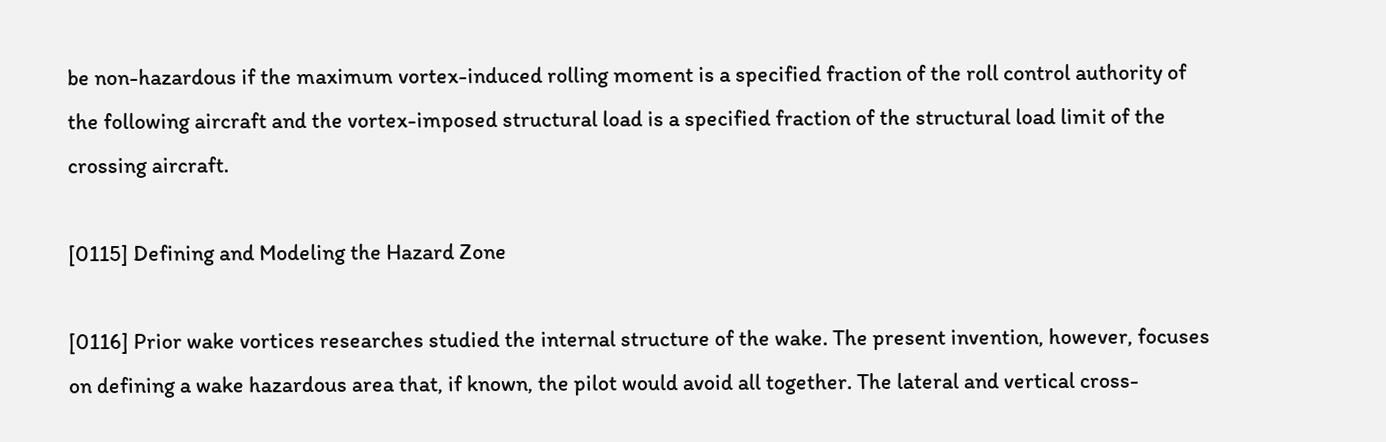be non-hazardous if the maximum vortex-induced rolling moment is a specified fraction of the roll control authority of the following aircraft and the vortex-imposed structural load is a specified fraction of the structural load limit of the crossing aircraft.

[0115] Defining and Modeling the Hazard Zone

[0116] Prior wake vortices researches studied the internal structure of the wake. The present invention, however, focuses on defining a wake hazardous area that, if known, the pilot would avoid all together. The lateral and vertical cross-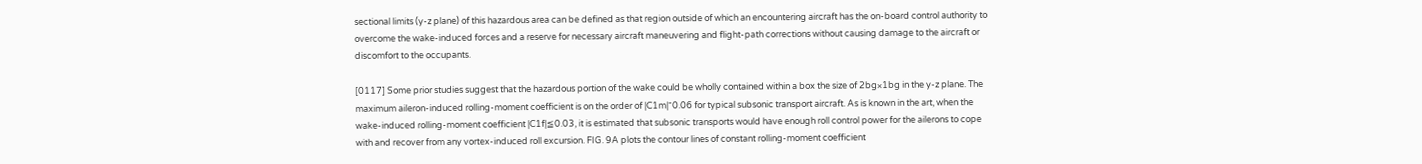sectional limits (y-z plane) of this hazardous area can be defined as that region outside of which an encountering aircraft has the on-board control authority to overcome the wake-induced forces and a reserve for necessary aircraft maneuvering and flight-path corrections without causing damage to the aircraft or discomfort to the occupants.

[0117] Some prior studies suggest that the hazardous portion of the wake could be wholly contained within a box the size of 2bg×1bg in the y-z plane. The maximum aileron-induced rolling-moment coefficient is on the order of |C1m|˜0.06 for typical subsonic transport aircraft. As is known in the art, when the wake-induced rolling-moment coefficient |C1f|≦0.03, it is estimated that subsonic transports would have enough roll control power for the ailerons to cope with and recover from any vortex-induced roll excursion. FIG. 9A plots the contour lines of constant rolling-moment coefficient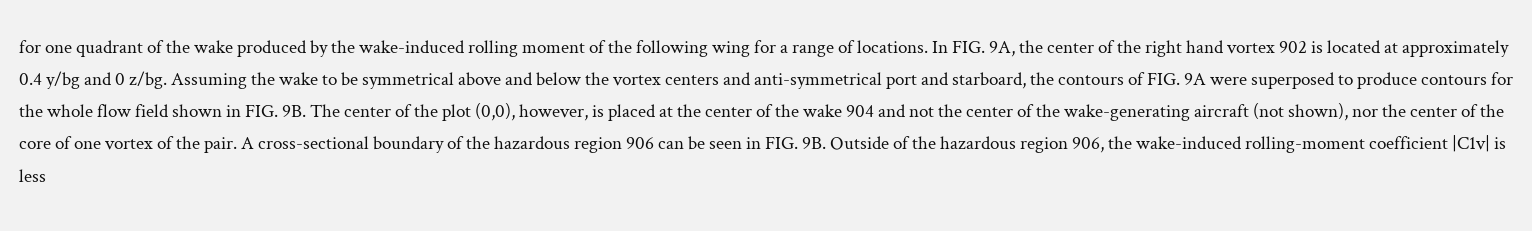for one quadrant of the wake produced by the wake-induced rolling moment of the following wing for a range of locations. In FIG. 9A, the center of the right hand vortex 902 is located at approximately 0.4 y/bg and 0 z/bg. Assuming the wake to be symmetrical above and below the vortex centers and anti-symmetrical port and starboard, the contours of FIG. 9A were superposed to produce contours for the whole flow field shown in FIG. 9B. The center of the plot (0,0), however, is placed at the center of the wake 904 and not the center of the wake-generating aircraft (not shown), nor the center of the core of one vortex of the pair. A cross-sectional boundary of the hazardous region 906 can be seen in FIG. 9B. Outside of the hazardous region 906, the wake-induced rolling-moment coefficient |C1v| is less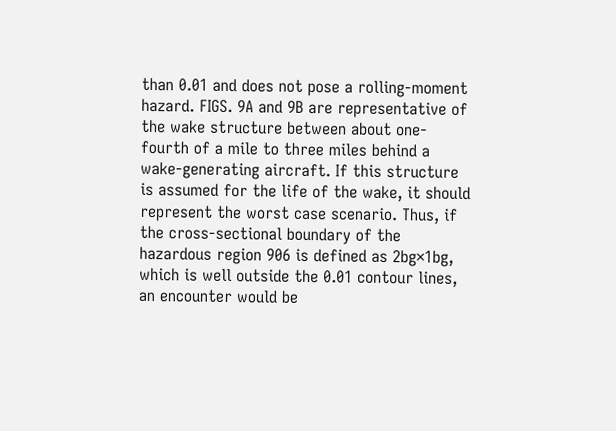than 0.01 and does not pose a rolling-moment hazard. FIGS. 9A and 9B are representative of the wake structure between about one-fourth of a mile to three miles behind a wake-generating aircraft. If this structure is assumed for the life of the wake, it should represent the worst case scenario. Thus, if the cross-sectional boundary of the hazardous region 906 is defined as 2bg×1bg, which is well outside the 0.01 contour lines, an encounter would be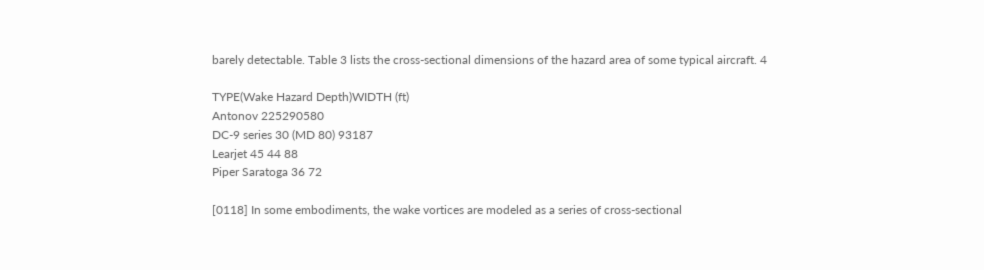barely detectable. Table 3 lists the cross-sectional dimensions of the hazard area of some typical aircraft. 4

TYPE(Wake Hazard Depth)WIDTH (ft)
Antonov 225290580
DC-9 series 30 (MD 80) 93187
Learjet 45 44 88
Piper Saratoga 36 72

[0118] In some embodiments, the wake vortices are modeled as a series of cross-sectional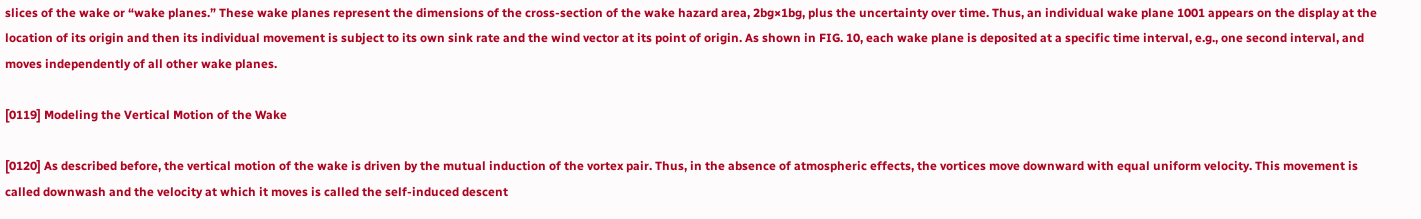slices of the wake or “wake planes.” These wake planes represent the dimensions of the cross-section of the wake hazard area, 2bg×1bg, plus the uncertainty over time. Thus, an individual wake plane 1001 appears on the display at the location of its origin and then its individual movement is subject to its own sink rate and the wind vector at its point of origin. As shown in FIG. 10, each wake plane is deposited at a specific time interval, e.g., one second interval, and moves independently of all other wake planes.

[0119] Modeling the Vertical Motion of the Wake

[0120] As described before, the vertical motion of the wake is driven by the mutual induction of the vortex pair. Thus, in the absence of atmospheric effects, the vortices move downward with equal uniform velocity. This movement is called downwash and the velocity at which it moves is called the self-induced descent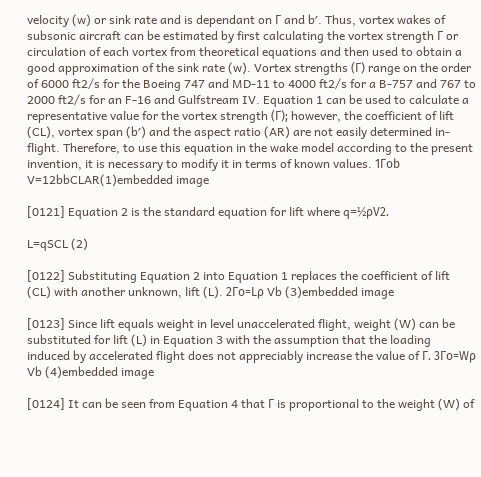velocity (w) or sink rate and is dependant on Γ and b′. Thus, vortex wakes of subsonic aircraft can be estimated by first calculating the vortex strength Γ or circulation of each vortex from theoretical equations and then used to obtain a good approximation of the sink rate (w). Vortex strengths (Γ) range on the order of 6000 ft2/s for the Boeing 747 and MD-11 to 4000 ft2/s for a B-757 and 767 to 2000 ft2/s for an F-16 and Gulfstream IV. Equation 1 can be used to calculate a representative value for the vortex strength (Γ); however, the coefficient of lift (CL), vortex span (b′) and the aspect ratio (AR) are not easily determined in-flight. Therefore, to use this equation in the wake model according to the present invention, it is necessary to modify it in terms of known values. 1Γob V=12bbCLAR(1)embedded image

[0121] Equation 2 is the standard equation for lift where q=½ρV2.

L=qSCL (2)

[0122] Substituting Equation 2 into Equation 1 replaces the coefficient of lift (CL) with another unknown, lift (L). 2Γo=Lρ Vb (3)embedded image

[0123] Since lift equals weight in level unaccelerated flight, weight (W) can be substituted for lift (L) in Equation 3 with the assumption that the loading induced by accelerated flight does not appreciably increase the value of Γ. 3Γo=Wρ Vb (4)embedded image

[0124] It can be seen from Equation 4 that Γ is proportional to the weight (W) of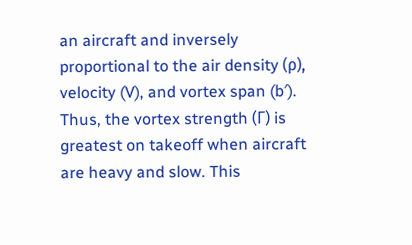an aircraft and inversely proportional to the air density (ρ), velocity (V), and vortex span (b′). Thus, the vortex strength (Γ) is greatest on takeoff when aircraft are heavy and slow. This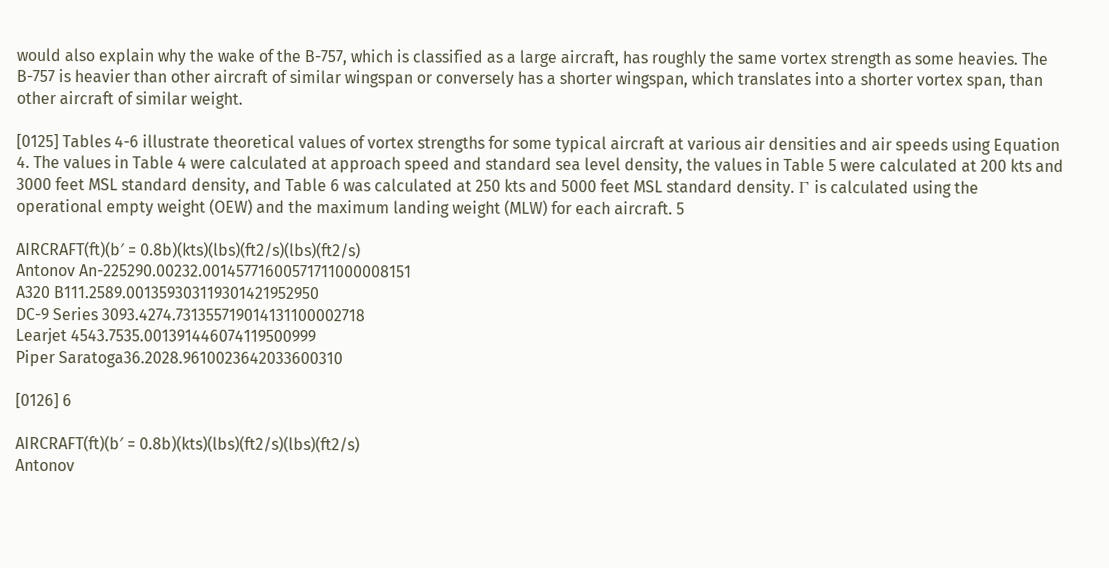would also explain why the wake of the B-757, which is classified as a large aircraft, has roughly the same vortex strength as some heavies. The B-757 is heavier than other aircraft of similar wingspan or conversely has a shorter wingspan, which translates into a shorter vortex span, than other aircraft of similar weight.

[0125] Tables 4-6 illustrate theoretical values of vortex strengths for some typical aircraft at various air densities and air speeds using Equation 4. The values in Table 4 were calculated at approach speed and standard sea level density, the values in Table 5 were calculated at 200 kts and 3000 feet MSL standard density, and Table 6 was calculated at 250 kts and 5000 feet MSL standard density. Γ is calculated using the operational empty weight (OEW) and the maximum landing weight (MLW) for each aircraft. 5

AIRCRAFT(ft)(b′ = 0.8b)(kts)(lbs)(ft2/s)(lbs)(ft2/s)
Antonov An-225290.00232.00145771600571711000008151
A320 B111.2589.001359303119301421952950
DC-9 Series 3093.4274.731355719014131100002718
Learjet 4543.7535.001391446074119500999
Piper Saratoga36.2028.9610023642033600310

[0126] 6

AIRCRAFT(ft)(b′ = 0.8b)(kts)(lbs)(ft2/s)(lbs)(ft2/s)
Antonov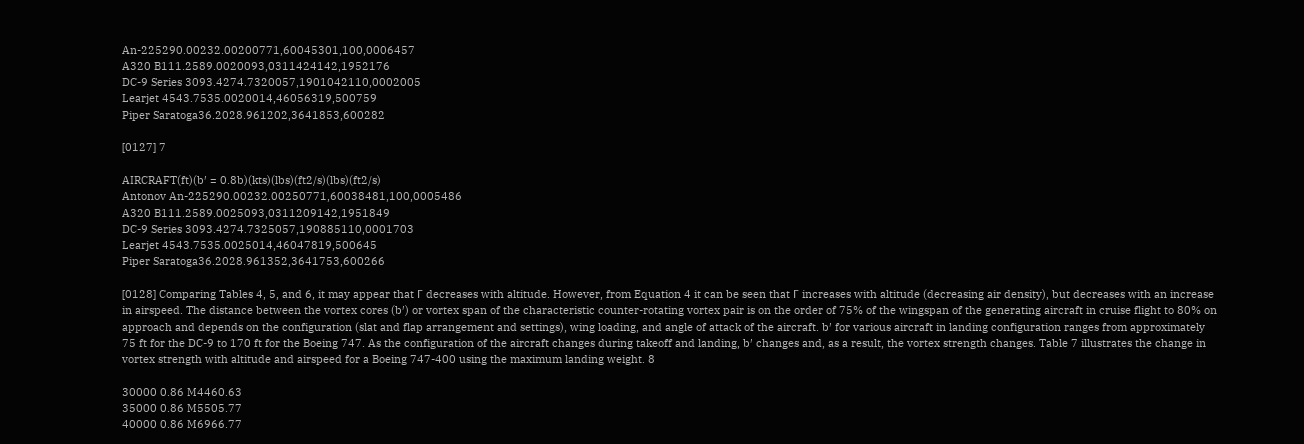An-225290.00232.00200771,60045301,100,0006457
A320 B111.2589.0020093,0311424142,1952176
DC-9 Series 3093.4274.7320057,1901042110,0002005
Learjet 4543.7535.0020014,46056319,500759
Piper Saratoga36.2028.961202,3641853,600282

[0127] 7

AIRCRAFT(ft)(b′ = 0.8b)(kts)(lbs)(ft2/s)(lbs)(ft2/s)
Antonov An-225290.00232.00250771,60038481,100,0005486
A320 B111.2589.0025093,0311209142,1951849
DC-9 Series 3093.4274.7325057,190885110,0001703
Learjet 4543.7535.0025014,46047819,500645
Piper Saratoga36.2028.961352,3641753,600266

[0128] Comparing Tables 4, 5, and 6, it may appear that Γ decreases with altitude. However, from Equation 4 it can be seen that Γ increases with altitude (decreasing air density), but decreases with an increase in airspeed. The distance between the vortex cores (b′) or vortex span of the characteristic counter-rotating vortex pair is on the order of 75% of the wingspan of the generating aircraft in cruise flight to 80% on approach and depends on the configuration (slat and flap arrangement and settings), wing loading, and angle of attack of the aircraft. b′ for various aircraft in landing configuration ranges from approximately 75 ft for the DC-9 to 170 ft for the Boeing 747. As the configuration of the aircraft changes during takeoff and landing, b′ changes and, as a result, the vortex strength changes. Table 7 illustrates the change in vortex strength with altitude and airspeed for a Boeing 747-400 using the maximum landing weight. 8

30000 0.86 M4460.63
35000 0.86 M5505.77
40000 0.86 M6966.77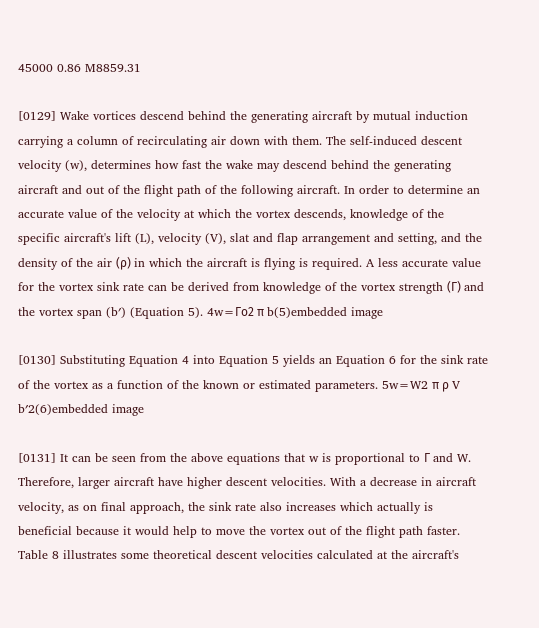45000 0.86 M8859.31

[0129] Wake vortices descend behind the generating aircraft by mutual induction carrying a column of recirculating air down with them. The self-induced descent velocity (w), determines how fast the wake may descend behind the generating aircraft and out of the flight path of the following aircraft. In order to determine an accurate value of the velocity at which the vortex descends, knowledge of the specific aircraft's lift (L), velocity (V), slat and flap arrangement and setting, and the density of the air (ρ) in which the aircraft is flying is required. A less accurate value for the vortex sink rate can be derived from knowledge of the vortex strength (Γ) and the vortex span (b′) (Equation 5). 4w=Γo2 π b(5)embedded image

[0130] Substituting Equation 4 into Equation 5 yields an Equation 6 for the sink rate of the vortex as a function of the known or estimated parameters. 5w=W2 π ρ V b′2(6)embedded image

[0131] It can be seen from the above equations that w is proportional to Γ and W. Therefore, larger aircraft have higher descent velocities. With a decrease in aircraft velocity, as on final approach, the sink rate also increases which actually is beneficial because it would help to move the vortex out of the flight path faster. Table 8 illustrates some theoretical descent velocities calculated at the aircraft's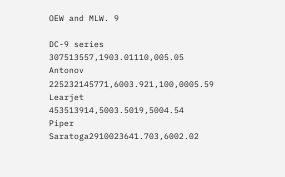OEW and MLW. 9

DC-9 series 307513557,1903.01110,005.05
Antonov 225232145771,6003.921,100,0005.59
Learjet 453513914,5003.5019,5004.54
Piper Saratoga2910023641.703,6002.02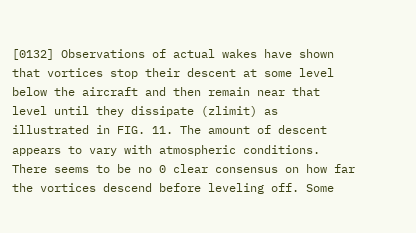[0132] Observations of actual wakes have shown that vortices stop their descent at some level below the aircraft and then remain near that level until they dissipate (zlimit) as illustrated in FIG. 11. The amount of descent appears to vary with atmospheric conditions. There seems to be no 0 clear consensus on how far the vortices descend before leveling off. Some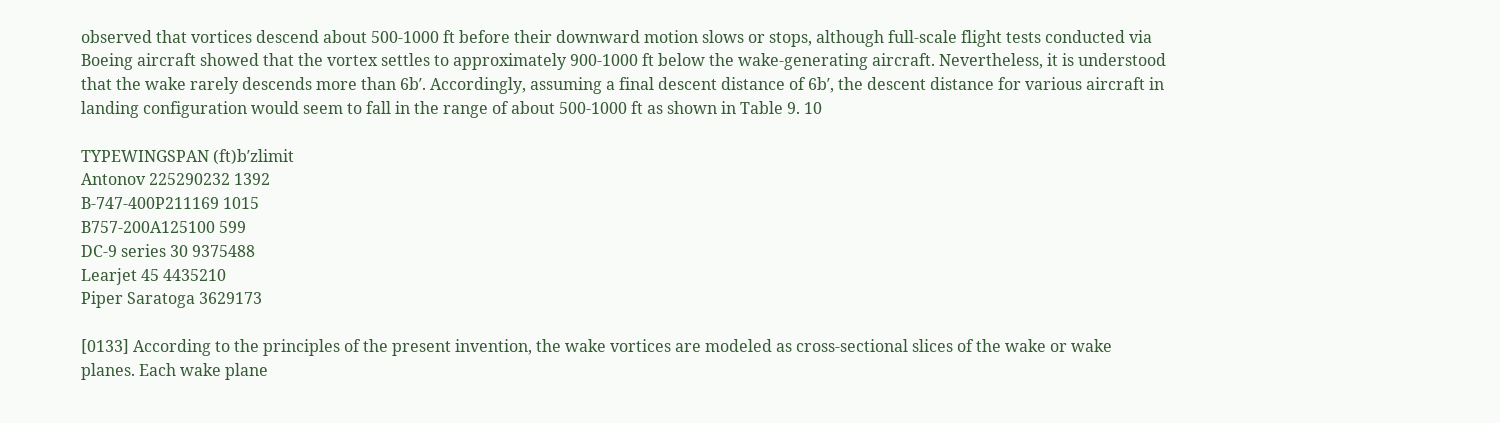observed that vortices descend about 500-1000 ft before their downward motion slows or stops, although full-scale flight tests conducted via Boeing aircraft showed that the vortex settles to approximately 900-1000 ft below the wake-generating aircraft. Nevertheless, it is understood that the wake rarely descends more than 6b′. Accordingly, assuming a final descent distance of 6b′, the descent distance for various aircraft in landing configuration would seem to fall in the range of about 500-1000 ft as shown in Table 9. 10

TYPEWINGSPAN (ft)b′zlimit
Antonov 225290232 1392
B-747-400P211169 1015
B757-200A125100 599
DC-9 series 30 9375488
Learjet 45 4435210
Piper Saratoga 3629173

[0133] According to the principles of the present invention, the wake vortices are modeled as cross-sectional slices of the wake or wake planes. Each wake plane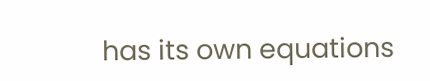has its own equations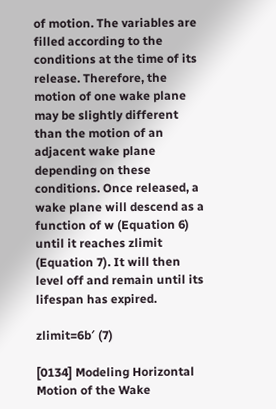of motion. The variables are filled according to the conditions at the time of its release. Therefore, the motion of one wake plane may be slightly different than the motion of an adjacent wake plane depending on these conditions. Once released, a wake plane will descend as a function of w (Equation 6) until it reaches zlimit (Equation 7). It will then level off and remain until its lifespan has expired.

zlimit=6b′ (7)

[0134] Modeling Horizontal Motion of the Wake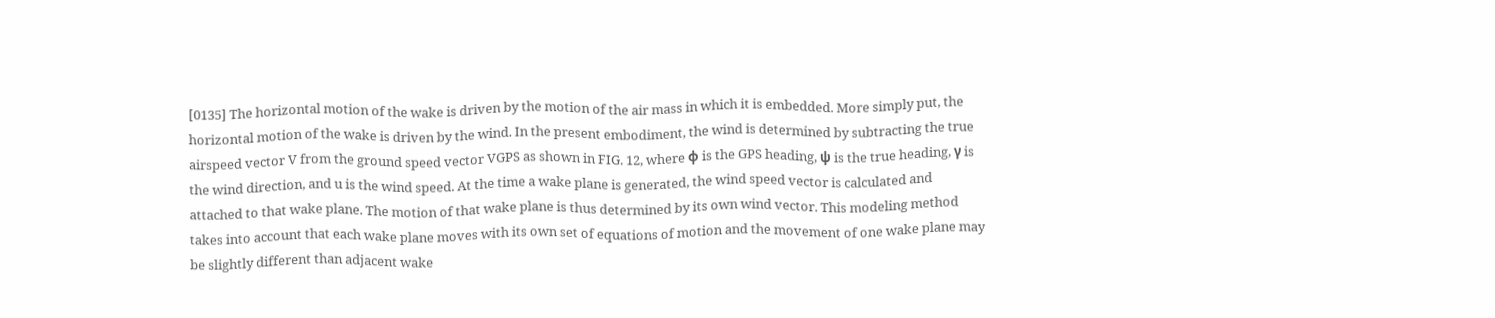[0135] The horizontal motion of the wake is driven by the motion of the air mass in which it is embedded. More simply put, the horizontal motion of the wake is driven by the wind. In the present embodiment, the wind is determined by subtracting the true airspeed vector V from the ground speed vector VGPS as shown in FIG. 12, where φ is the GPS heading, ψ is the true heading, γ is the wind direction, and u is the wind speed. At the time a wake plane is generated, the wind speed vector is calculated and attached to that wake plane. The motion of that wake plane is thus determined by its own wind vector. This modeling method takes into account that each wake plane moves with its own set of equations of motion and the movement of one wake plane may be slightly different than adjacent wake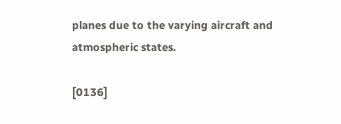planes due to the varying aircraft and atmospheric states.

[0136]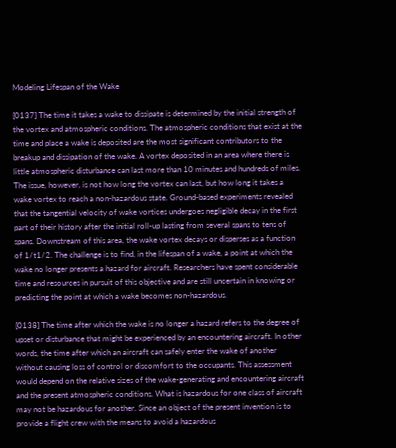Modeling Lifespan of the Wake

[0137] The time it takes a wake to dissipate is determined by the initial strength of the vortex and atmospheric conditions. The atmospheric conditions that exist at the time and place a wake is deposited are the most significant contributors to the breakup and dissipation of the wake. A vortex deposited in an area where there is little atmospheric disturbance can last more than 10 minutes and hundreds of miles. The issue, however, is not how long the vortex can last, but how long it takes a wake vortex to reach a non-hazardous state. Ground-based experiments revealed that the tangential velocity of wake vortices undergoes negligible decay in the first part of their history after the initial roll-up lasting from several spans to tens of spans. Downstream of this area, the wake vortex decays or disperses as a function of 1/t1/2. The challenge is to find, in the lifespan of a wake, a point at which the wake no longer presents a hazard for aircraft. Researchers have spent considerable time and resources in pursuit of this objective and are still uncertain in knowing or predicting the point at which a wake becomes non-hazardous.

[0138] The time after which the wake is no longer a hazard refers to the degree of upset or disturbance that might be experienced by an encountering aircraft. In other words, the time after which an aircraft can safely enter the wake of another without causing loss of control or discomfort to the occupants. This assessment would depend on the relative sizes of the wake-generating and encountering aircraft and the present atmospheric conditions. What is hazardous for one class of aircraft may not be hazardous for another. Since an object of the present invention is to provide a flight crew with the means to avoid a hazardous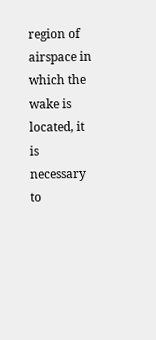region of airspace in which the wake is located, it is necessary to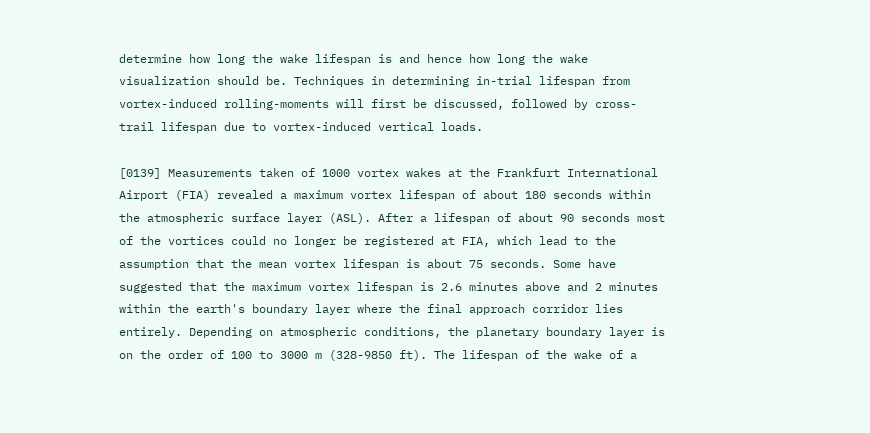determine how long the wake lifespan is and hence how long the wake visualization should be. Techniques in determining in-trial lifespan from vortex-induced rolling-moments will first be discussed, followed by cross-trail lifespan due to vortex-induced vertical loads.

[0139] Measurements taken of 1000 vortex wakes at the Frankfurt International Airport (FIA) revealed a maximum vortex lifespan of about 180 seconds within the atmospheric surface layer (ASL). After a lifespan of about 90 seconds most of the vortices could no longer be registered at FIA, which lead to the assumption that the mean vortex lifespan is about 75 seconds. Some have suggested that the maximum vortex lifespan is 2.6 minutes above and 2 minutes within the earth's boundary layer where the final approach corridor lies entirely. Depending on atmospheric conditions, the planetary boundary layer is on the order of 100 to 3000 m (328-9850 ft). The lifespan of the wake of a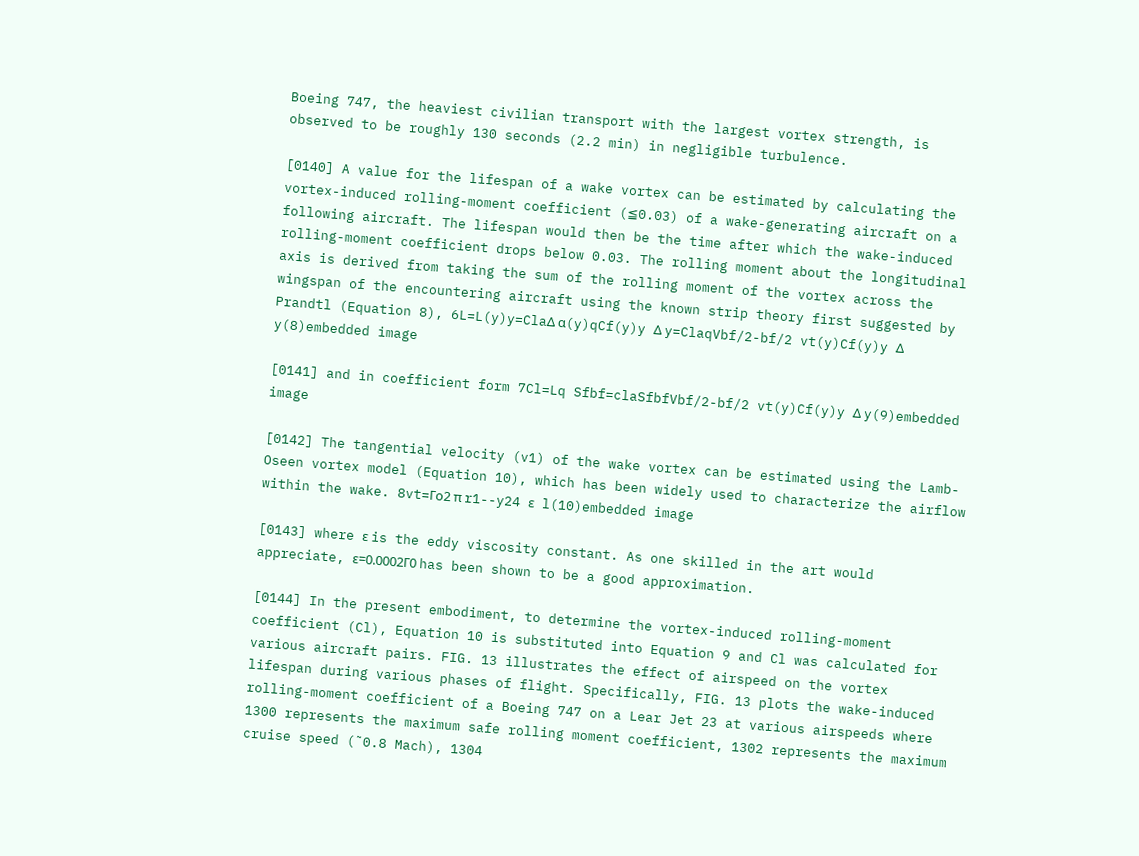Boeing 747, the heaviest civilian transport with the largest vortex strength, is observed to be roughly 130 seconds (2.2 min) in negligible turbulence.

[0140] A value for the lifespan of a wake vortex can be estimated by calculating the vortex-induced rolling-moment coefficient (≦0.03) of a wake-generating aircraft on a following aircraft. The lifespan would then be the time after which the wake-induced rolling-moment coefficient drops below 0.03. The rolling moment about the longitudinal axis is derived from taking the sum of the rolling moment of the vortex across the wingspan of the encountering aircraft using the known strip theory first suggested by Prandtl (Equation 8), 6L=L(y)y=ClaΔ α(y)qCf(y)y Δ y=ClaqVbf/2-bf/2 vt(y)Cf(y)y Δ y(8)embedded image

[0141] and in coefficient form 7Cl=Lq Sfbf=claSfbfVbf/2-bf/2 vt(y)Cf(y)y Δ y(9)embedded image

[0142] The tangential velocity (v1) of the wake vortex can be estimated using the Lamb-Oseen vortex model (Equation 10), which has been widely used to characterize the airflow within the wake. 8vt=Γo2 π r1--y24 ɛ l(10)embedded image

[0143] where ε is the eddy viscosity constant. As one skilled in the art would appreciate, ε=0.0002Γ0 has been shown to be a good approximation.

[0144] In the present embodiment, to determine the vortex-induced rolling-moment coefficient (Cl), Equation 10 is substituted into Equation 9 and Cl was calculated for various aircraft pairs. FIG. 13 illustrates the effect of airspeed on the vortex lifespan during various phases of flight. Specifically, FIG. 13 plots the wake-induced rolling-moment coefficient of a Boeing 747 on a Lear Jet 23 at various airspeeds where 1300 represents the maximum safe rolling moment coefficient, 1302 represents the maximum cruise speed (˜0.8 Mach), 1304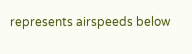represents airspeeds below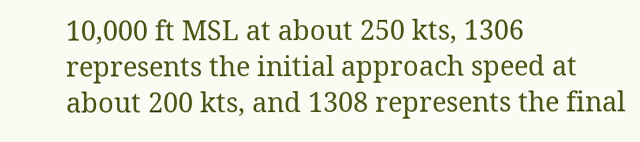10,000 ft MSL at about 250 kts, 1306 represents the initial approach speed at about 200 kts, and 1308 represents the final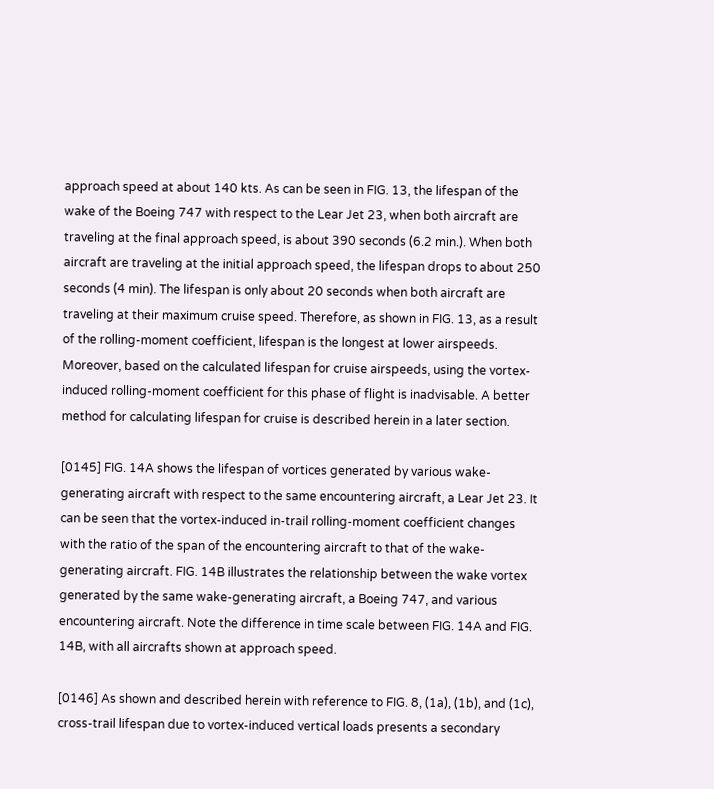approach speed at about 140 kts. As can be seen in FIG. 13, the lifespan of the wake of the Boeing 747 with respect to the Lear Jet 23, when both aircraft are traveling at the final approach speed, is about 390 seconds (6.2 min.). When both aircraft are traveling at the initial approach speed, the lifespan drops to about 250 seconds (4 min). The lifespan is only about 20 seconds when both aircraft are traveling at their maximum cruise speed. Therefore, as shown in FIG. 13, as a result of the rolling-moment coefficient, lifespan is the longest at lower airspeeds. Moreover, based on the calculated lifespan for cruise airspeeds, using the vortex-induced rolling-moment coefficient for this phase of flight is inadvisable. A better method for calculating lifespan for cruise is described herein in a later section.

[0145] FIG. 14A shows the lifespan of vortices generated by various wake-generating aircraft with respect to the same encountering aircraft, a Lear Jet 23. It can be seen that the vortex-induced in-trail rolling-moment coefficient changes with the ratio of the span of the encountering aircraft to that of the wake-generating aircraft. FIG. 14B illustrates the relationship between the wake vortex generated by the same wake-generating aircraft, a Boeing 747, and various encountering aircraft. Note the difference in time scale between FIG. 14A and FIG. 14B, with all aircrafts shown at approach speed.

[0146] As shown and described herein with reference to FIG. 8, (1a), (1b), and (1c), cross-trail lifespan due to vortex-induced vertical loads presents a secondary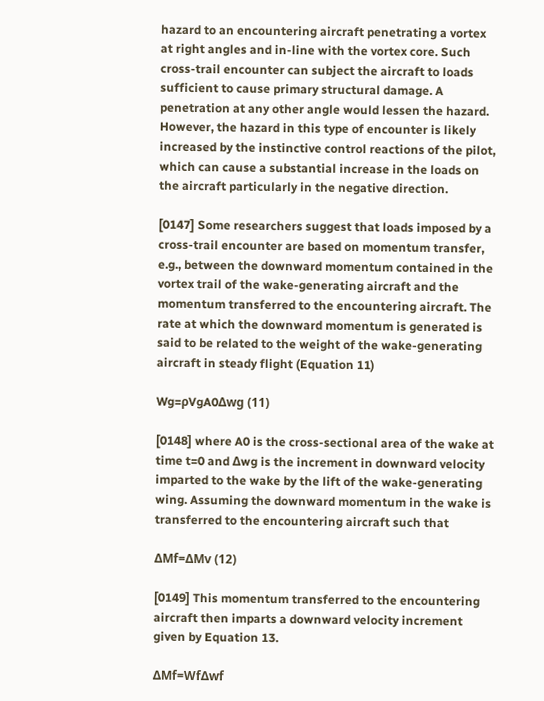hazard to an encountering aircraft penetrating a vortex at right angles and in-line with the vortex core. Such cross-trail encounter can subject the aircraft to loads sufficient to cause primary structural damage. A penetration at any other angle would lessen the hazard. However, the hazard in this type of encounter is likely increased by the instinctive control reactions of the pilot, which can cause a substantial increase in the loads on the aircraft particularly in the negative direction.

[0147] Some researchers suggest that loads imposed by a cross-trail encounter are based on momentum transfer, e.g., between the downward momentum contained in the vortex trail of the wake-generating aircraft and the momentum transferred to the encountering aircraft. The rate at which the downward momentum is generated is said to be related to the weight of the wake-generating aircraft in steady flight (Equation 11)

Wg=ρVgA0Δwg (11)

[0148] where A0 is the cross-sectional area of the wake at time t=0 and Δwg is the increment in downward velocity imparted to the wake by the lift of the wake-generating wing. Assuming the downward momentum in the wake is transferred to the encountering aircraft such that

ΔMf=ΔMv (12)

[0149] This momentum transferred to the encountering aircraft then imparts a downward velocity increment given by Equation 13.

ΔMf=WfΔwf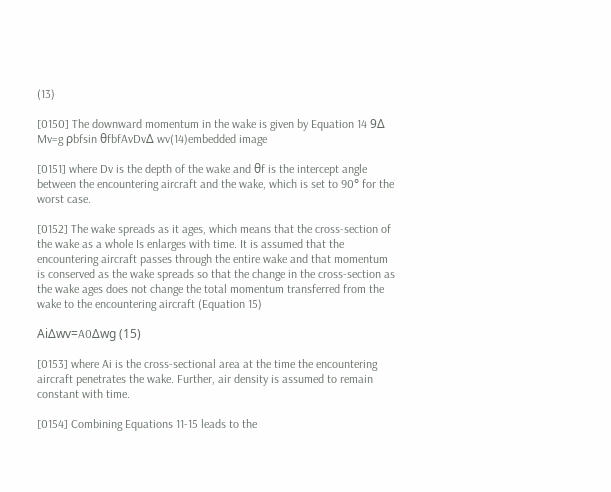(13)

[0150] The downward momentum in the wake is given by Equation 14 9Δ Mv=g ρbfsin θfbfAvDvΔ wv(14)embedded image

[0151] where Dv is the depth of the wake and θf is the intercept angle between the encountering aircraft and the wake, which is set to 90° for the worst case.

[0152] The wake spreads as it ages, which means that the cross-section of the wake as a whole Is enlarges with time. It is assumed that the encountering aircraft passes through the entire wake and that momentum is conserved as the wake spreads so that the change in the cross-section as the wake ages does not change the total momentum transferred from the wake to the encountering aircraft (Equation 15)

AiΔwv=A0Δwg (15)

[0153] where Ai is the cross-sectional area at the time the encountering aircraft penetrates the wake. Further, air density is assumed to remain constant with time.

[0154] Combining Equations 11-15 leads to the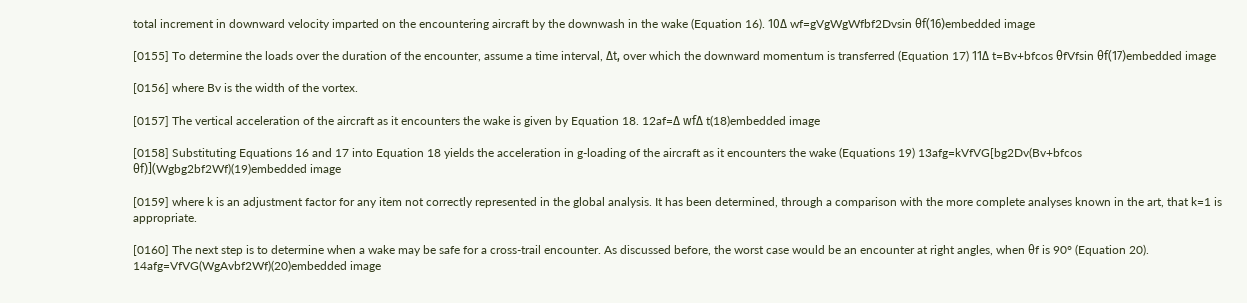total increment in downward velocity imparted on the encountering aircraft by the downwash in the wake (Equation 16). 10Δ wf=gVgWgWfbf2Dvsin θf(16)embedded image

[0155] To determine the loads over the duration of the encounter, assume a time interval, Δt, over which the downward momentum is transferred (Equation 17) 11Δ t=Bv+bfcos θfVfsin θf(17)embedded image

[0156] where Bv is the width of the vortex.

[0157] The vertical acceleration of the aircraft as it encounters the wake is given by Equation 18. 12af=Δ wfΔ t(18)embedded image

[0158] Substituting Equations 16 and 17 into Equation 18 yields the acceleration in g-loading of the aircraft as it encounters the wake (Equations 19) 13afg=kVfVG[bg2Dv(Bv+bfcos θf)](Wgbg2bf2Wf)(19)embedded image

[0159] where k is an adjustment factor for any item not correctly represented in the global analysis. It has been determined, through a comparison with the more complete analyses known in the art, that k=1 is appropriate.

[0160] The next step is to determine when a wake may be safe for a cross-trail encounter. As discussed before, the worst case would be an encounter at right angles, when θf is 90° (Equation 20). 14afg=VfVG(WgAvbf2Wf)(20)embedded image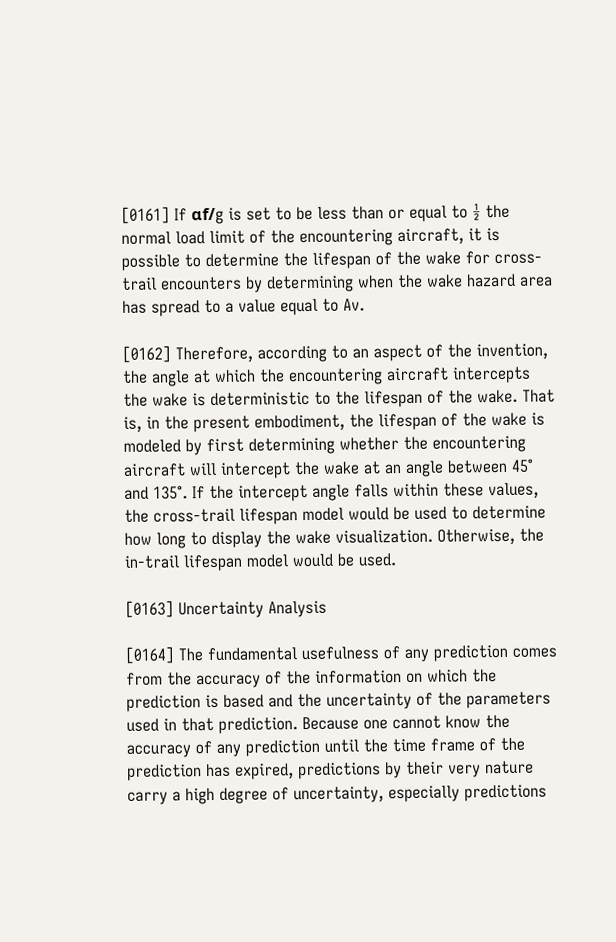[0161] If αf/g is set to be less than or equal to ½ the normal load limit of the encountering aircraft, it is possible to determine the lifespan of the wake for cross-trail encounters by determining when the wake hazard area has spread to a value equal to Av.

[0162] Therefore, according to an aspect of the invention, the angle at which the encountering aircraft intercepts the wake is deterministic to the lifespan of the wake. That is, in the present embodiment, the lifespan of the wake is modeled by first determining whether the encountering aircraft will intercept the wake at an angle between 45° and 135°. If the intercept angle falls within these values, the cross-trail lifespan model would be used to determine how long to display the wake visualization. Otherwise, the in-trail lifespan model would be used.

[0163] Uncertainty Analysis

[0164] The fundamental usefulness of any prediction comes from the accuracy of the information on which the prediction is based and the uncertainty of the parameters used in that prediction. Because one cannot know the accuracy of any prediction until the time frame of the prediction has expired, predictions by their very nature carry a high degree of uncertainty, especially predictions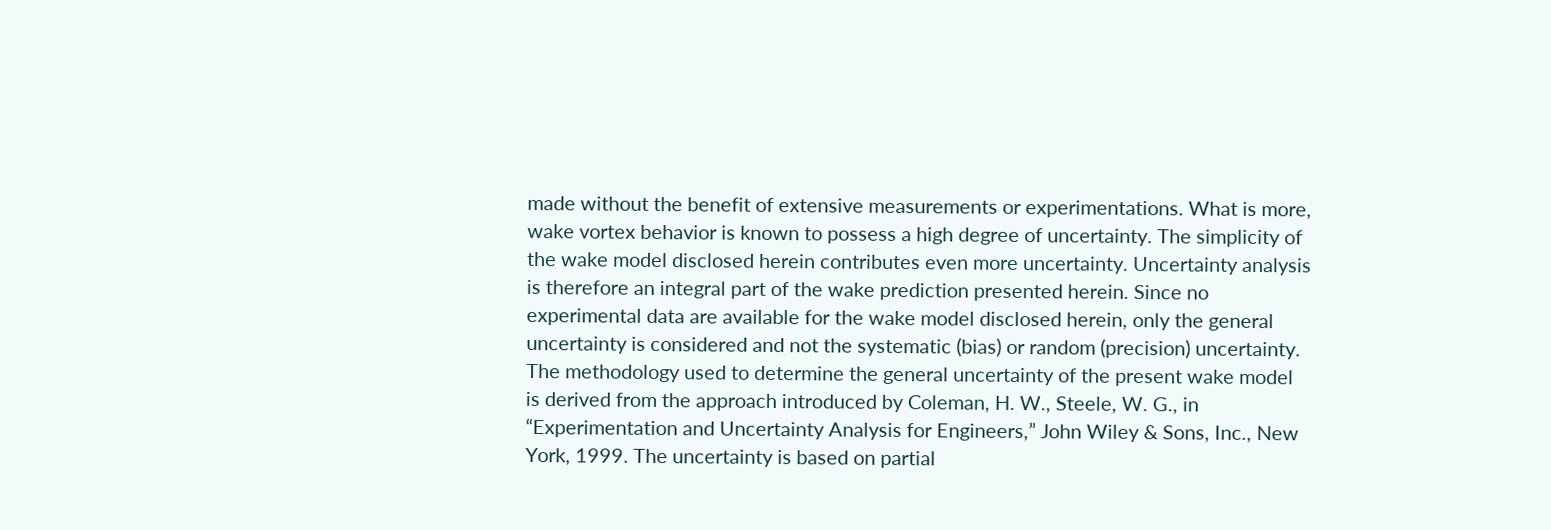made without the benefit of extensive measurements or experimentations. What is more, wake vortex behavior is known to possess a high degree of uncertainty. The simplicity of the wake model disclosed herein contributes even more uncertainty. Uncertainty analysis is therefore an integral part of the wake prediction presented herein. Since no experimental data are available for the wake model disclosed herein, only the general uncertainty is considered and not the systematic (bias) or random (precision) uncertainty. The methodology used to determine the general uncertainty of the present wake model is derived from the approach introduced by Coleman, H. W., Steele, W. G., in “Experimentation and Uncertainty Analysis for Engineers,” John Wiley & Sons, Inc., New York, 1999. The uncertainty is based on partial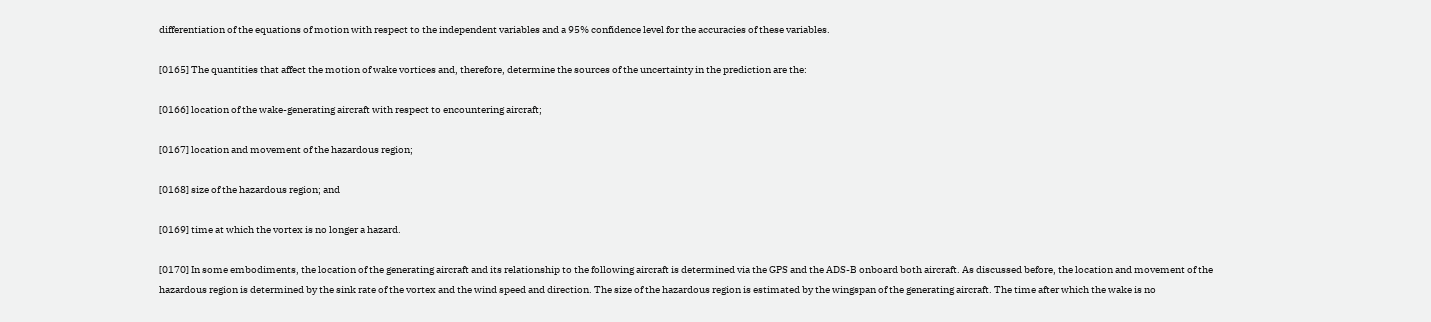differentiation of the equations of motion with respect to the independent variables and a 95% confidence level for the accuracies of these variables.

[0165] The quantities that affect the motion of wake vortices and, therefore, determine the sources of the uncertainty in the prediction are the:

[0166] location of the wake-generating aircraft with respect to encountering aircraft;

[0167] location and movement of the hazardous region;

[0168] size of the hazardous region; and

[0169] time at which the vortex is no longer a hazard.

[0170] In some embodiments, the location of the generating aircraft and its relationship to the following aircraft is determined via the GPS and the ADS-B onboard both aircraft. As discussed before, the location and movement of the hazardous region is determined by the sink rate of the vortex and the wind speed and direction. The size of the hazardous region is estimated by the wingspan of the generating aircraft. The time after which the wake is no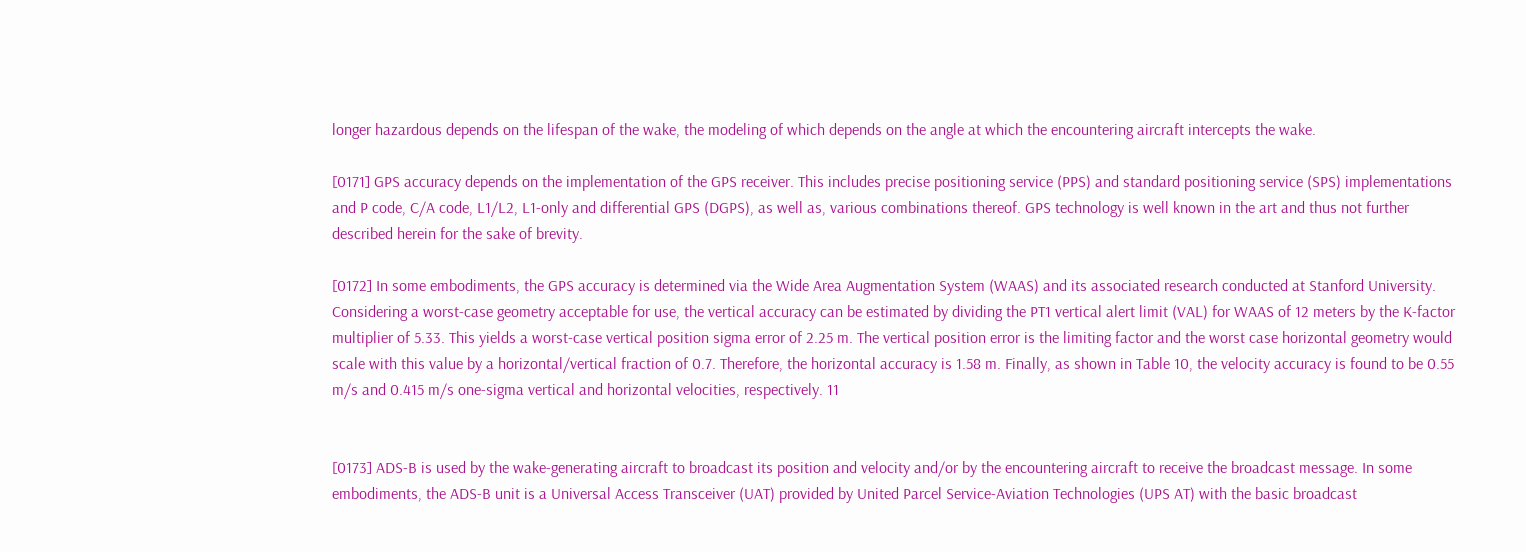longer hazardous depends on the lifespan of the wake, the modeling of which depends on the angle at which the encountering aircraft intercepts the wake.

[0171] GPS accuracy depends on the implementation of the GPS receiver. This includes precise positioning service (PPS) and standard positioning service (SPS) implementations and P code, C/A code, L1/L2, L1-only and differential GPS (DGPS), as well as, various combinations thereof. GPS technology is well known in the art and thus not further described herein for the sake of brevity.

[0172] In some embodiments, the GPS accuracy is determined via the Wide Area Augmentation System (WAAS) and its associated research conducted at Stanford University. Considering a worst-case geometry acceptable for use, the vertical accuracy can be estimated by dividing the PT1 vertical alert limit (VAL) for WAAS of 12 meters by the K-factor multiplier of 5.33. This yields a worst-case vertical position sigma error of 2.25 m. The vertical position error is the limiting factor and the worst case horizontal geometry would scale with this value by a horizontal/vertical fraction of 0.7. Therefore, the horizontal accuracy is 1.58 m. Finally, as shown in Table 10, the velocity accuracy is found to be 0.55 m/s and 0.415 m/s one-sigma vertical and horizontal velocities, respectively. 11


[0173] ADS-B is used by the wake-generating aircraft to broadcast its position and velocity and/or by the encountering aircraft to receive the broadcast message. In some embodiments, the ADS-B unit is a Universal Access Transceiver (UAT) provided by United Parcel Service-Aviation Technologies (UPS AT) with the basic broadcast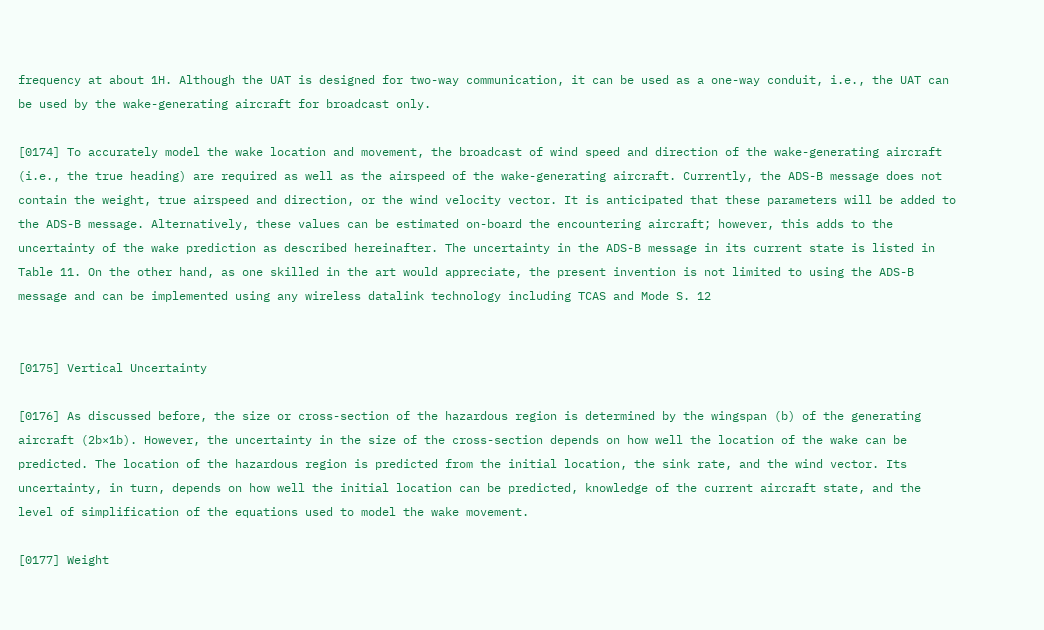frequency at about 1H. Although the UAT is designed for two-way communication, it can be used as a one-way conduit, i.e., the UAT can be used by the wake-generating aircraft for broadcast only.

[0174] To accurately model the wake location and movement, the broadcast of wind speed and direction of the wake-generating aircraft (i.e., the true heading) are required as well as the airspeed of the wake-generating aircraft. Currently, the ADS-B message does not contain the weight, true airspeed and direction, or the wind velocity vector. It is anticipated that these parameters will be added to the ADS-B message. Alternatively, these values can be estimated on-board the encountering aircraft; however, this adds to the uncertainty of the wake prediction as described hereinafter. The uncertainty in the ADS-B message in its current state is listed in Table 11. On the other hand, as one skilled in the art would appreciate, the present invention is not limited to using the ADS-B message and can be implemented using any wireless datalink technology including TCAS and Mode S. 12


[0175] Vertical Uncertainty

[0176] As discussed before, the size or cross-section of the hazardous region is determined by the wingspan (b) of the generating aircraft (2b×1b). However, the uncertainty in the size of the cross-section depends on how well the location of the wake can be predicted. The location of the hazardous region is predicted from the initial location, the sink rate, and the wind vector. Its uncertainty, in turn, depends on how well the initial location can be predicted, knowledge of the current aircraft state, and the level of simplification of the equations used to model the wake movement.

[0177] Weight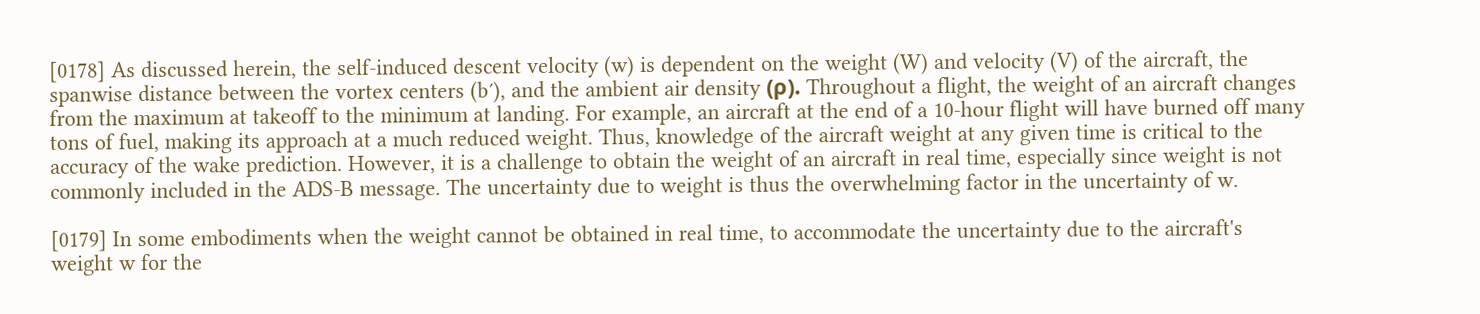[0178] As discussed herein, the self-induced descent velocity (w) is dependent on the weight (W) and velocity (V) of the aircraft, the spanwise distance between the vortex centers (b′), and the ambient air density (ρ). Throughout a flight, the weight of an aircraft changes from the maximum at takeoff to the minimum at landing. For example, an aircraft at the end of a 10-hour flight will have burned off many tons of fuel, making its approach at a much reduced weight. Thus, knowledge of the aircraft weight at any given time is critical to the accuracy of the wake prediction. However, it is a challenge to obtain the weight of an aircraft in real time, especially since weight is not commonly included in the ADS-B message. The uncertainty due to weight is thus the overwhelming factor in the uncertainty of w.

[0179] In some embodiments when the weight cannot be obtained in real time, to accommodate the uncertainty due to the aircraft's weight w for the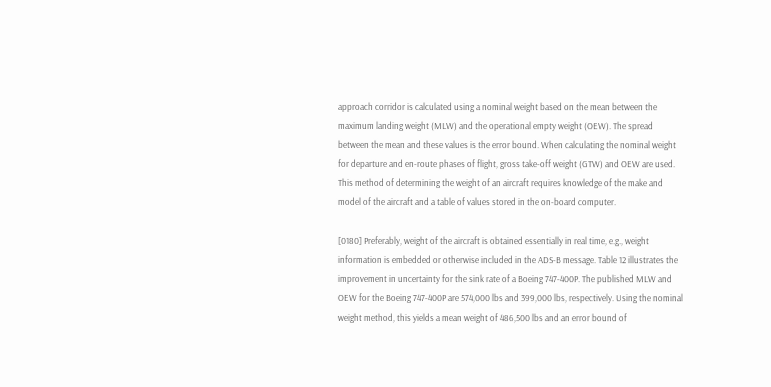approach corridor is calculated using a nominal weight based on the mean between the maximum landing weight (MLW) and the operational empty weight (OEW). The spread between the mean and these values is the error bound. When calculating the nominal weight for departure and en-route phases of flight, gross take-off weight (GTW) and OEW are used. This method of determining the weight of an aircraft requires knowledge of the make and model of the aircraft and a table of values stored in the on-board computer.

[0180] Preferably, weight of the aircraft is obtained essentially in real time, e.g., weight information is embedded or otherwise included in the ADS-B message. Table 12 illustrates the improvement in uncertainty for the sink rate of a Boeing 747-400P. The published MLW and OEW for the Boeing 747-400P are 574,000 lbs and 399,000 lbs, respectively. Using the nominal weight method, this yields a mean weight of 486,500 lbs and an error bound of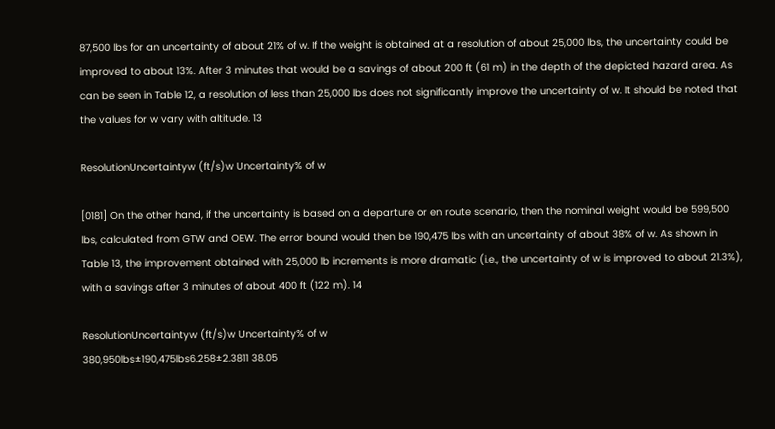87,500 lbs for an uncertainty of about 21% of w. If the weight is obtained at a resolution of about 25,000 lbs, the uncertainty could be improved to about 13%. After 3 minutes that would be a savings of about 200 ft (61 m) in the depth of the depicted hazard area. As can be seen in Table 12, a resolution of less than 25,000 lbs does not significantly improve the uncertainty of w. It should be noted that the values for w vary with altitude. 13

ResolutionUncertaintyw (ft/s)w Uncertainty% of w

[0181] On the other hand, if the uncertainty is based on a departure or en route scenario, then the nominal weight would be 599,500 lbs, calculated from GTW and OEW. The error bound would then be 190,475 lbs with an uncertainty of about 38% of w. As shown in Table 13, the improvement obtained with 25,000 lb increments is more dramatic (i.e., the uncertainty of w is improved to about 21.3%), with a savings after 3 minutes of about 400 ft (122 m). 14

ResolutionUncertaintyw (ft/s)w Uncertainty% of w
380,950lbs±190,475lbs6.258±2.3811 38.05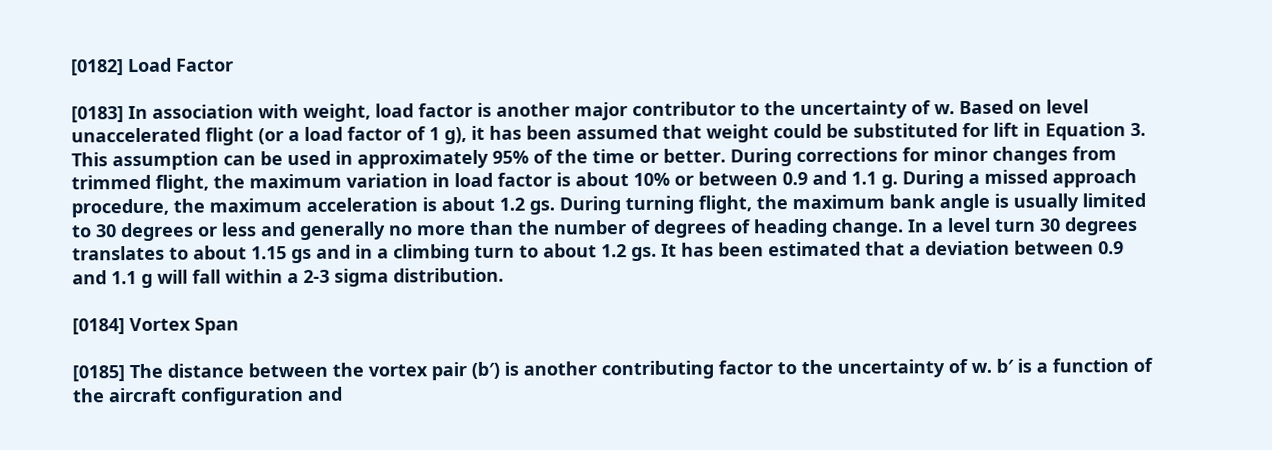[0182] Load Factor

[0183] In association with weight, load factor is another major contributor to the uncertainty of w. Based on level unaccelerated flight (or a load factor of 1 g), it has been assumed that weight could be substituted for lift in Equation 3. This assumption can be used in approximately 95% of the time or better. During corrections for minor changes from trimmed flight, the maximum variation in load factor is about 10% or between 0.9 and 1.1 g. During a missed approach procedure, the maximum acceleration is about 1.2 gs. During turning flight, the maximum bank angle is usually limited to 30 degrees or less and generally no more than the number of degrees of heading change. In a level turn 30 degrees translates to about 1.15 gs and in a climbing turn to about 1.2 gs. It has been estimated that a deviation between 0.9 and 1.1 g will fall within a 2-3 sigma distribution.

[0184] Vortex Span

[0185] The distance between the vortex pair (b′) is another contributing factor to the uncertainty of w. b′ is a function of the aircraft configuration and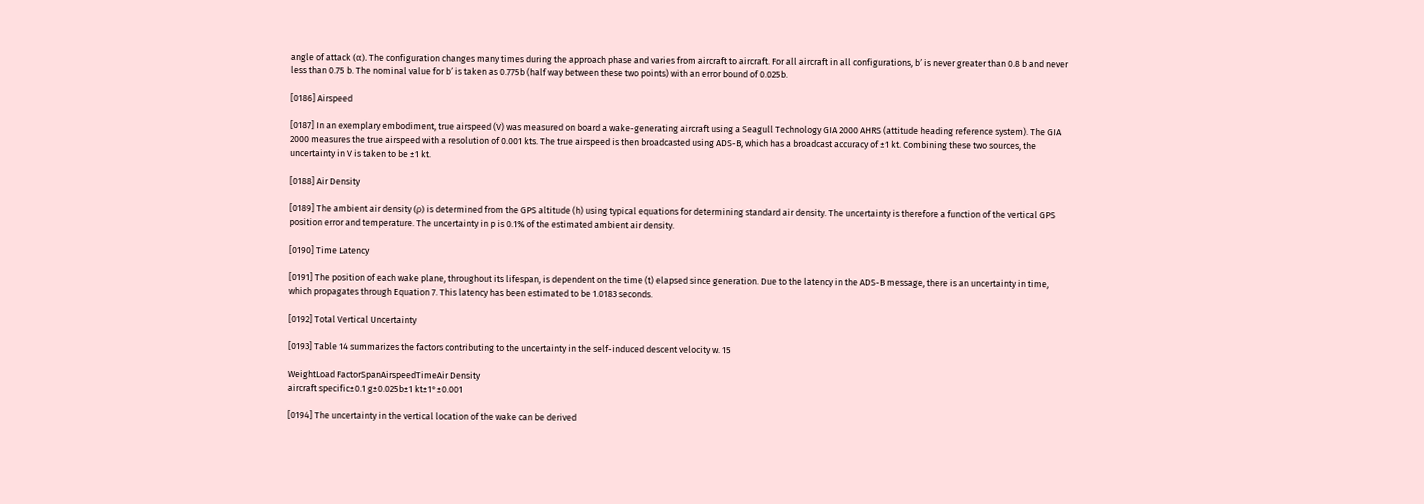angle of attack (α). The configuration changes many times during the approach phase and varies from aircraft to aircraft. For all aircraft in all configurations, b′ is never greater than 0.8 b and never less than 0.75 b. The nominal value for b′ is taken as 0.775b (half way between these two points) with an error bound of 0.025b.

[0186] Airspeed

[0187] In an exemplary embodiment, true airspeed (V) was measured on board a wake-generating aircraft using a Seagull Technology GIA 2000 AHRS (attitude heading reference system). The GIA 2000 measures the true airspeed with a resolution of 0.001 kts. The true airspeed is then broadcasted using ADS-B, which has a broadcast accuracy of ±1 kt. Combining these two sources, the uncertainty in V is taken to be ±1 kt.

[0188] Air Density

[0189] The ambient air density (ρ) is determined from the GPS altitude (h) using typical equations for determining standard air density. The uncertainty is therefore a function of the vertical GPS position error and temperature. The uncertainty in p is 0.1% of the estimated ambient air density.

[0190] Time Latency

[0191] The position of each wake plane, throughout its lifespan, is dependent on the time (t) elapsed since generation. Due to the latency in the ADS-B message, there is an uncertainty in time, which propagates through Equation 7. This latency has been estimated to be 1.0183 seconds.

[0192] Total Vertical Uncertainty

[0193] Table 14 summarizes the factors contributing to the uncertainty in the self-induced descent velocity w. 15

WeightLoad FactorSpanAirspeedTimeAir Density
aircraft specific±0.1 g±0.025b±1 kt±1°±0.001

[0194] The uncertainty in the vertical location of the wake can be derived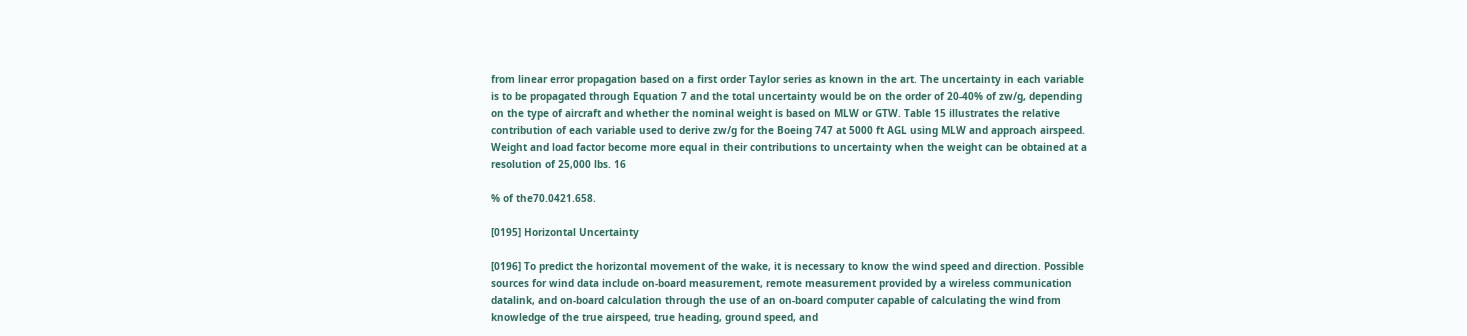from linear error propagation based on a first order Taylor series as known in the art. The uncertainty in each variable is to be propagated through Equation 7 and the total uncertainty would be on the order of 20-40% of zw/g, depending on the type of aircraft and whether the nominal weight is based on MLW or GTW. Table 15 illustrates the relative contribution of each variable used to derive zw/g for the Boeing 747 at 5000 ft AGL using MLW and approach airspeed. Weight and load factor become more equal in their contributions to uncertainty when the weight can be obtained at a resolution of 25,000 lbs. 16

% of the70.0421.658.

[0195] Horizontal Uncertainty

[0196] To predict the horizontal movement of the wake, it is necessary to know the wind speed and direction. Possible sources for wind data include on-board measurement, remote measurement provided by a wireless communication datalink, and on-board calculation through the use of an on-board computer capable of calculating the wind from knowledge of the true airspeed, true heading, ground speed, and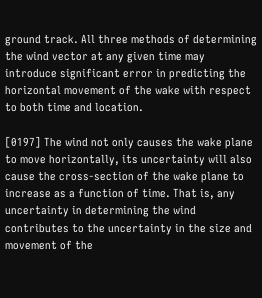ground track. All three methods of determining the wind vector at any given time may introduce significant error in predicting the horizontal movement of the wake with respect to both time and location.

[0197] The wind not only causes the wake plane to move horizontally, its uncertainty will also cause the cross-section of the wake plane to increase as a function of time. That is, any uncertainty in determining the wind contributes to the uncertainty in the size and movement of the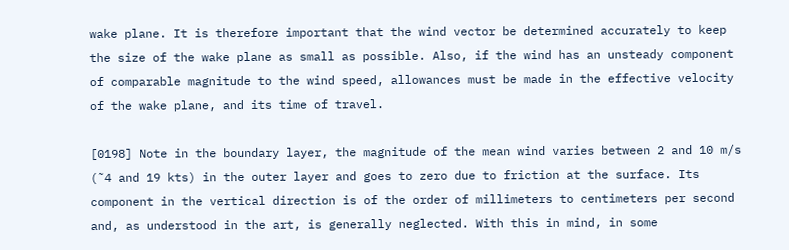wake plane. It is therefore important that the wind vector be determined accurately to keep the size of the wake plane as small as possible. Also, if the wind has an unsteady component of comparable magnitude to the wind speed, allowances must be made in the effective velocity of the wake plane, and its time of travel.

[0198] Note in the boundary layer, the magnitude of the mean wind varies between 2 and 10 m/s (˜4 and 19 kts) in the outer layer and goes to zero due to friction at the surface. Its component in the vertical direction is of the order of millimeters to centimeters per second and, as understood in the art, is generally neglected. With this in mind, in some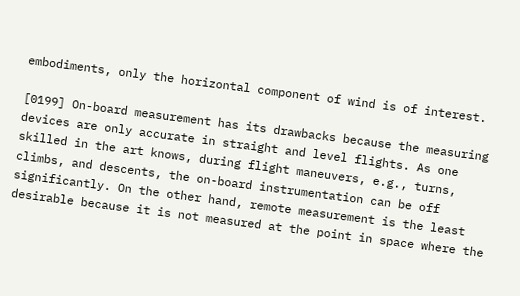embodiments, only the horizontal component of wind is of interest.

[0199] On-board measurement has its drawbacks because the measuring devices are only accurate in straight and level flights. As one skilled in the art knows, during flight maneuvers, e.g., turns, climbs, and descents, the on-board instrumentation can be off significantly. On the other hand, remote measurement is the least desirable because it is not measured at the point in space where the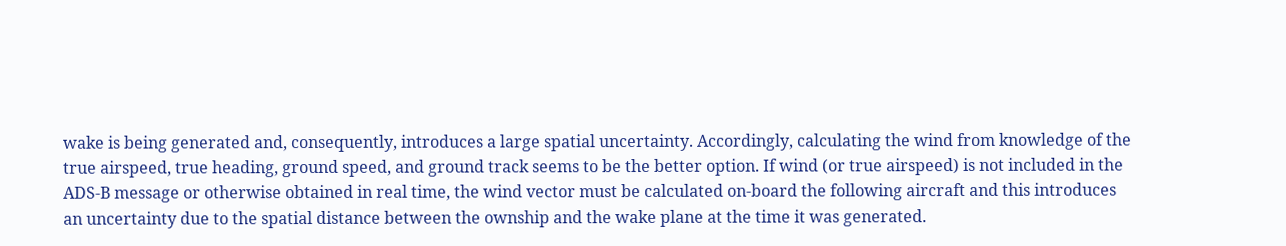wake is being generated and, consequently, introduces a large spatial uncertainty. Accordingly, calculating the wind from knowledge of the true airspeed, true heading, ground speed, and ground track seems to be the better option. If wind (or true airspeed) is not included in the ADS-B message or otherwise obtained in real time, the wind vector must be calculated on-board the following aircraft and this introduces an uncertainty due to the spatial distance between the ownship and the wake plane at the time it was generated.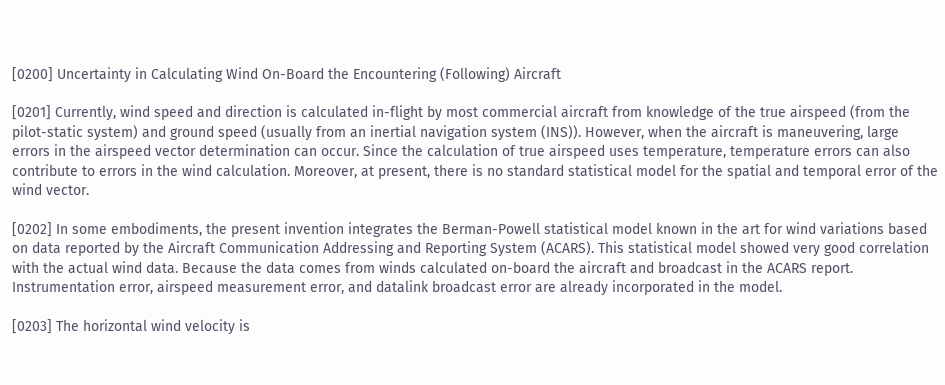[0200] Uncertainty in Calculating Wind On-Board the Encountering (Following) Aircraft

[0201] Currently, wind speed and direction is calculated in-flight by most commercial aircraft from knowledge of the true airspeed (from the pilot-static system) and ground speed (usually from an inertial navigation system (INS)). However, when the aircraft is maneuvering, large errors in the airspeed vector determination can occur. Since the calculation of true airspeed uses temperature, temperature errors can also contribute to errors in the wind calculation. Moreover, at present, there is no standard statistical model for the spatial and temporal error of the wind vector.

[0202] In some embodiments, the present invention integrates the Berman-Powell statistical model known in the art for wind variations based on data reported by the Aircraft Communication Addressing and Reporting System (ACARS). This statistical model showed very good correlation with the actual wind data. Because the data comes from winds calculated on-board the aircraft and broadcast in the ACARS report. Instrumentation error, airspeed measurement error, and datalink broadcast error are already incorporated in the model.

[0203] The horizontal wind velocity is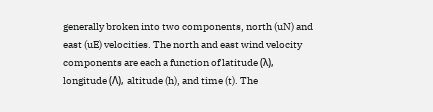generally broken into two components, north (uN) and east (uE) velocities. The north and east wind velocity components are each a function of latitude (λ), longitude (Λ), altitude (h), and time (t). The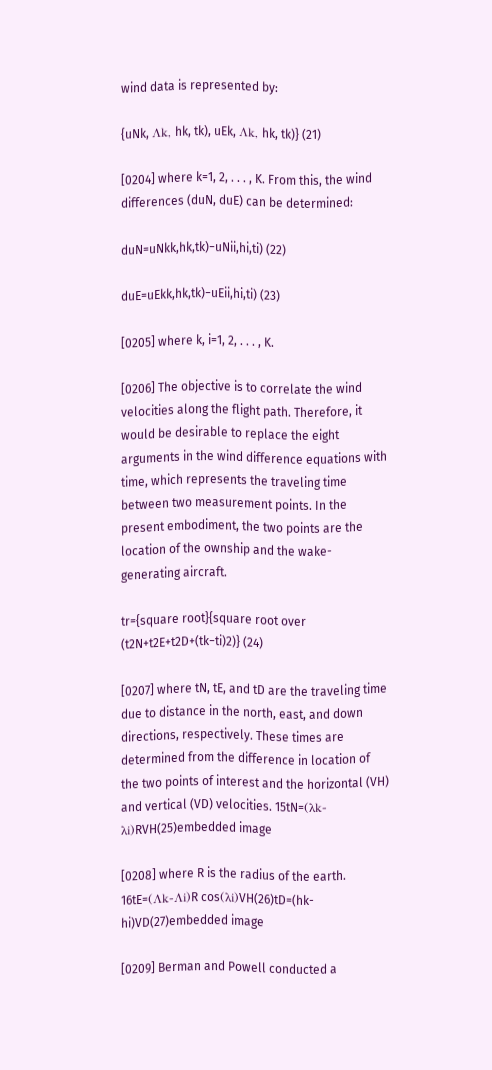wind data is represented by:

{uNk, Λk, hk, tk), uEk, Λk, hk, tk)} (21)

[0204] where k=1, 2, . . . , K. From this, the wind differences (duN, duE) can be determined:

duN=uNkk,hk,tk)−uNii,hi,ti) (22)

duE=uEkk,hk,tk)−uEii,hi,ti) (23)

[0205] where k, i=1, 2, . . . , K.

[0206] The objective is to correlate the wind velocities along the flight path. Therefore, it would be desirable to replace the eight arguments in the wind difference equations with time, which represents the traveling time between two measurement points. In the present embodiment, the two points are the location of the ownship and the wake-generating aircraft.

tr={square root}{square root over (t2N+t2E+t2D+(tk−ti)2)} (24)

[0207] where tN, tE, and tD are the traveling time due to distance in the north, east, and down directions, respectively. These times are determined from the difference in location of the two points of interest and the horizontal (VH) and vertical (VD) velocities. 15tN=(λk-λi)RVH(25)embedded image

[0208] where R is the radius of the earth. 16tE=(Λk-Λi)R cos(λi)VH(26)tD=(hk-hi)VD(27)embedded image

[0209] Berman and Powell conducted a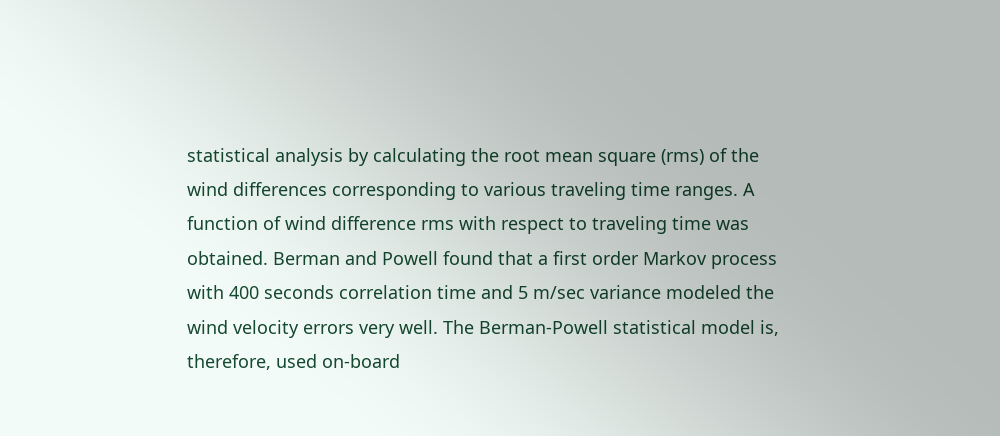statistical analysis by calculating the root mean square (rms) of the wind differences corresponding to various traveling time ranges. A function of wind difference rms with respect to traveling time was obtained. Berman and Powell found that a first order Markov process with 400 seconds correlation time and 5 m/sec variance modeled the wind velocity errors very well. The Berman-Powell statistical model is, therefore, used on-board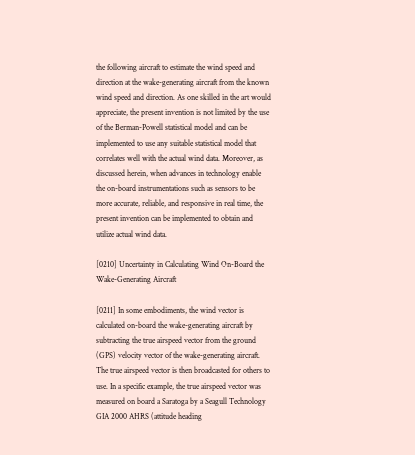the following aircraft to estimate the wind speed and direction at the wake-generating aircraft from the known wind speed and direction. As one skilled in the art would appreciate, the present invention is not limited by the use of the Berman-Powell statistical model and can be implemented to use any suitable statistical model that correlates well with the actual wind data. Moreover, as discussed herein, when advances in technology enable the on-board instrumentations such as sensors to be more accurate, reliable, and responsive in real time, the present invention can be implemented to obtain and utilize actual wind data.

[0210] Uncertainty in Calculating Wind On-Board the Wake-Generating Aircraft

[0211] In some embodiments, the wind vector is calculated on-board the wake-generating aircraft by subtracting the true airspeed vector from the ground (GPS) velocity vector of the wake-generating aircraft. The true airspeed vector is then broadcasted for others to use. In a specific example, the true airspeed vector was measured on board a Saratoga by a Seagull Technology GIA 2000 AHRS (attitude heading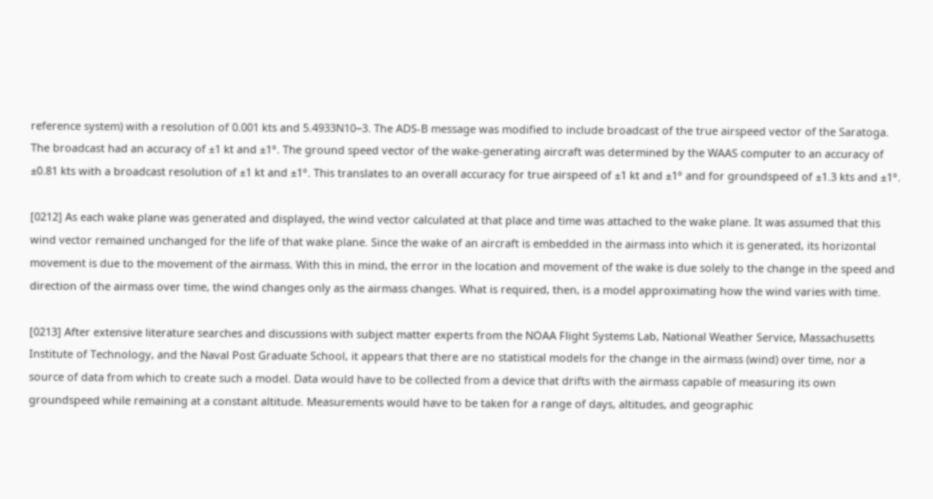reference system) with a resolution of 0.001 kts and 5.4933N10−3. The ADS-B message was modified to include broadcast of the true airspeed vector of the Saratoga. The broadcast had an accuracy of ±1 kt and ±1°. The ground speed vector of the wake-generating aircraft was determined by the WAAS computer to an accuracy of ±0.81 kts with a broadcast resolution of ±1 kt and ±1°. This translates to an overall accuracy for true airspeed of ±1 kt and ±1° and for groundspeed of ±1.3 kts and ±1°.

[0212] As each wake plane was generated and displayed, the wind vector calculated at that place and time was attached to the wake plane. It was assumed that this wind vector remained unchanged for the life of that wake plane. Since the wake of an aircraft is embedded in the airmass into which it is generated, its horizontal movement is due to the movement of the airmass. With this in mind, the error in the location and movement of the wake is due solely to the change in the speed and direction of the airmass over time, the wind changes only as the airmass changes. What is required, then, is a model approximating how the wind varies with time.

[0213] After extensive literature searches and discussions with subject matter experts from the NOAA Flight Systems Lab, National Weather Service, Massachusetts Institute of Technology, and the Naval Post Graduate School, it appears that there are no statistical models for the change in the airmass (wind) over time, nor a source of data from which to create such a model. Data would have to be collected from a device that drifts with the airmass capable of measuring its own groundspeed while remaining at a constant altitude. Measurements would have to be taken for a range of days, altitudes, and geographic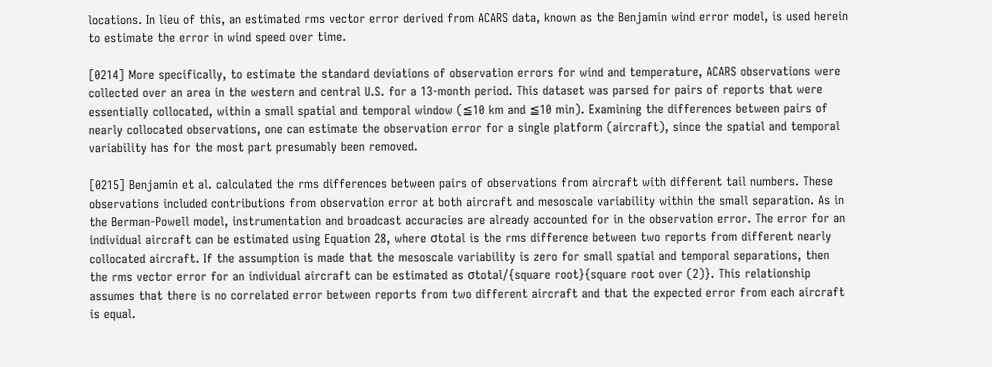locations. In lieu of this, an estimated rms vector error derived from ACARS data, known as the Benjamin wind error model, is used herein to estimate the error in wind speed over time.

[0214] More specifically, to estimate the standard deviations of observation errors for wind and temperature, ACARS observations were collected over an area in the western and central U.S. for a 13-month period. This dataset was parsed for pairs of reports that were essentially collocated, within a small spatial and temporal window (≦10 km and ≦10 min). Examining the differences between pairs of nearly collocated observations, one can estimate the observation error for a single platform (aircraft), since the spatial and temporal variability has for the most part presumably been removed.

[0215] Benjamin et al. calculated the rms differences between pairs of observations from aircraft with different tail numbers. These observations included contributions from observation error at both aircraft and mesoscale variability within the small separation. As in the Berman-Powell model, instrumentation and broadcast accuracies are already accounted for in the observation error. The error for an individual aircraft can be estimated using Equation 28, where σtotal is the rms difference between two reports from different nearly collocated aircraft. If the assumption is made that the mesoscale variability is zero for small spatial and temporal separations, then the rms vector error for an individual aircraft can be estimated as σtotal/{square root}{square root over (2)}. This relationship assumes that there is no correlated error between reports from two different aircraft and that the expected error from each aircraft is equal.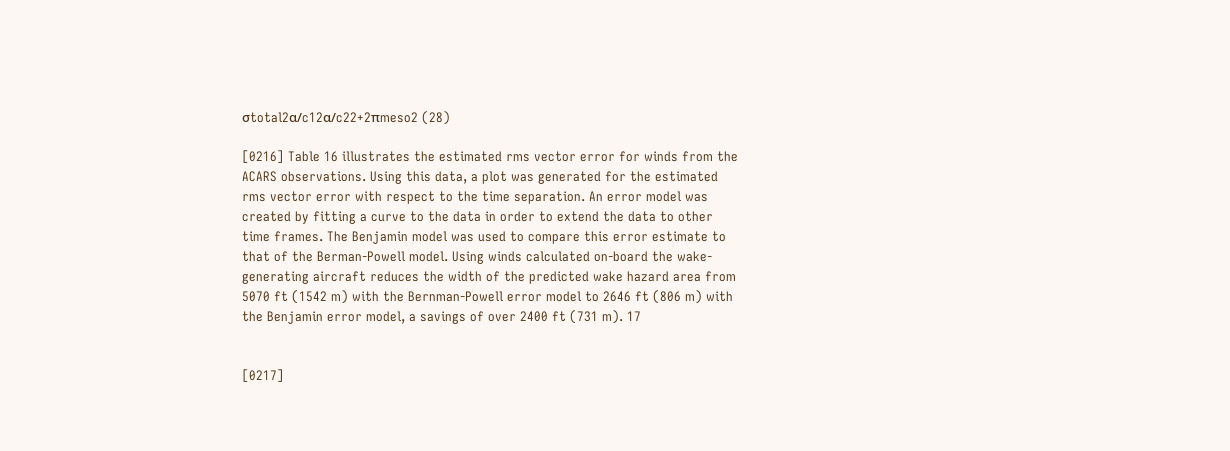σtotal2α/c12α/c22+2πmeso2 (28)

[0216] Table 16 illustrates the estimated rms vector error for winds from the ACARS observations. Using this data, a plot was generated for the estimated rms vector error with respect to the time separation. An error model was created by fitting a curve to the data in order to extend the data to other time frames. The Benjamin model was used to compare this error estimate to that of the Berman-Powell model. Using winds calculated on-board the wake-generating aircraft reduces the width of the predicted wake hazard area from 5070 ft (1542 m) with the Bernman-Powell error model to 2646 ft (806 m) with the Benjamin error model, a savings of over 2400 ft (731 m). 17


[0217]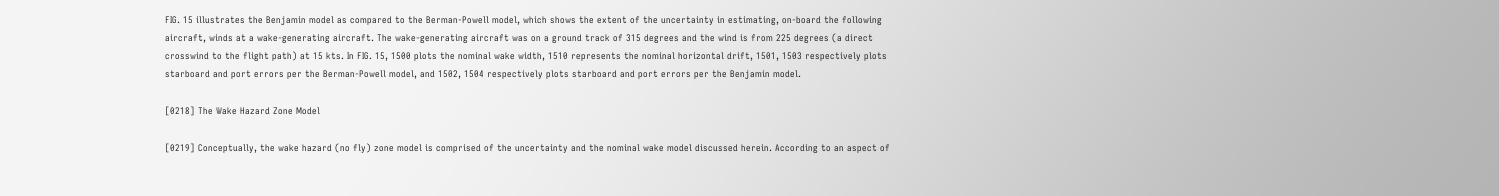FIG. 15 illustrates the Benjamin model as compared to the Berman-Powell model, which shows the extent of the uncertainty in estimating, on-board the following aircraft, winds at a wake-generating aircraft. The wake-generating aircraft was on a ground track of 315 degrees and the wind is from 225 degrees (a direct crosswind to the flight path) at 15 kts. In FIG. 15, 1500 plots the nominal wake width, 1510 represents the nominal horizontal drift, 1501, 1503 respectively plots starboard and port errors per the Berman-Powell model, and 1502, 1504 respectively plots starboard and port errors per the Benjamin model.

[0218] The Wake Hazard Zone Model

[0219] Conceptually, the wake hazard (no fly) zone model is comprised of the uncertainty and the nominal wake model discussed herein. According to an aspect of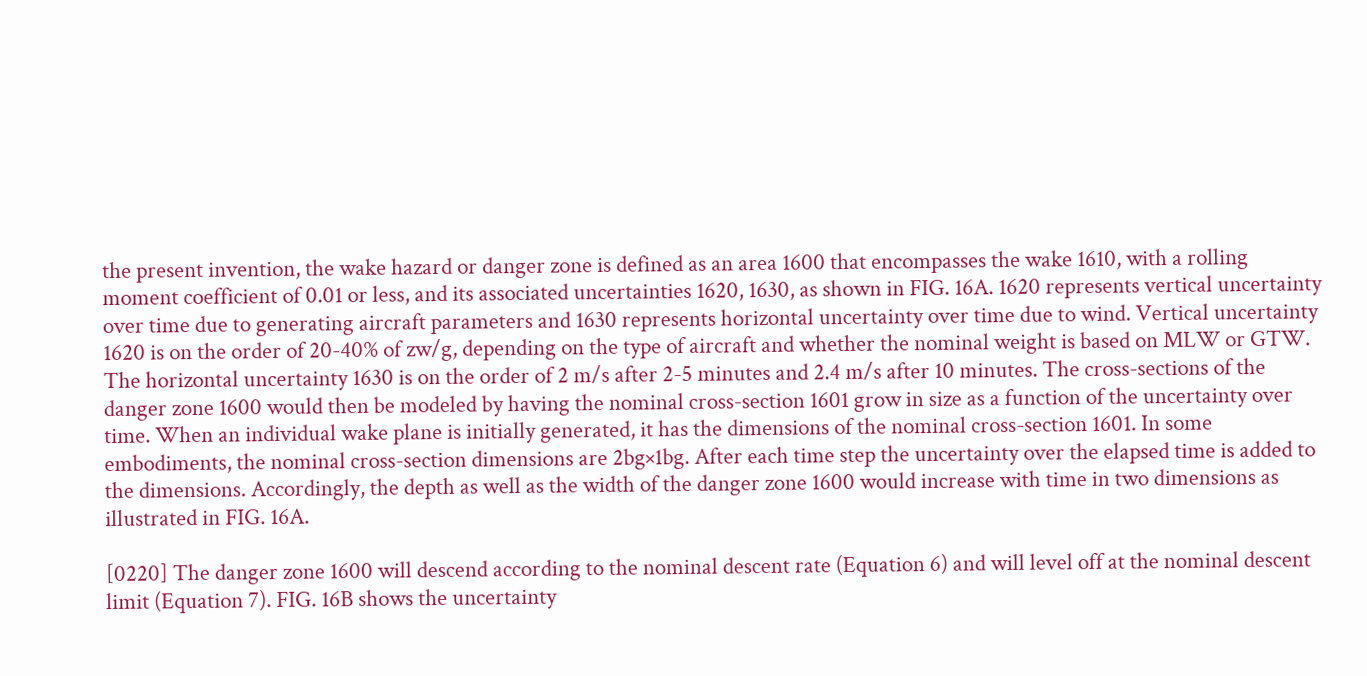the present invention, the wake hazard or danger zone is defined as an area 1600 that encompasses the wake 1610, with a rolling moment coefficient of 0.01 or less, and its associated uncertainties 1620, 1630, as shown in FIG. 16A. 1620 represents vertical uncertainty over time due to generating aircraft parameters and 1630 represents horizontal uncertainty over time due to wind. Vertical uncertainty 1620 is on the order of 20-40% of zw/g, depending on the type of aircraft and whether the nominal weight is based on MLW or GTW. The horizontal uncertainty 1630 is on the order of 2 m/s after 2-5 minutes and 2.4 m/s after 10 minutes. The cross-sections of the danger zone 1600 would then be modeled by having the nominal cross-section 1601 grow in size as a function of the uncertainty over time. When an individual wake plane is initially generated, it has the dimensions of the nominal cross-section 1601. In some embodiments, the nominal cross-section dimensions are 2bg×1bg. After each time step the uncertainty over the elapsed time is added to the dimensions. Accordingly, the depth as well as the width of the danger zone 1600 would increase with time in two dimensions as illustrated in FIG. 16A.

[0220] The danger zone 1600 will descend according to the nominal descent rate (Equation 6) and will level off at the nominal descent limit (Equation 7). FIG. 16B shows the uncertainty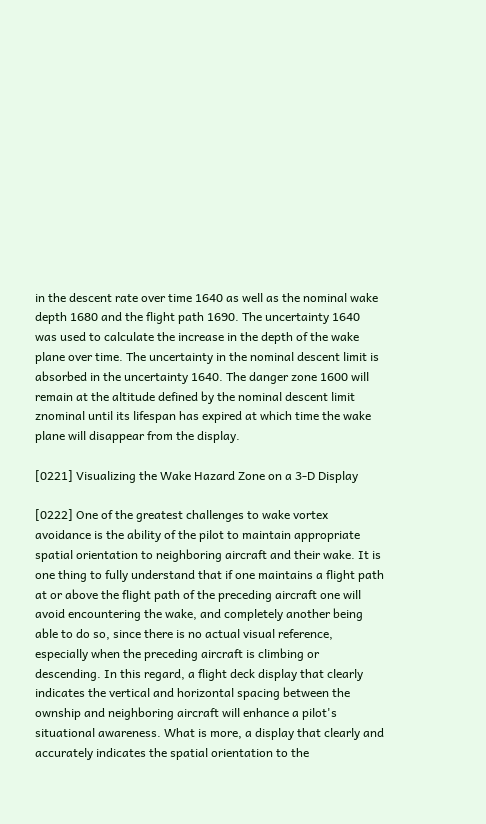in the descent rate over time 1640 as well as the nominal wake depth 1680 and the flight path 1690. The uncertainty 1640 was used to calculate the increase in the depth of the wake plane over time. The uncertainty in the nominal descent limit is absorbed in the uncertainty 1640. The danger zone 1600 will remain at the altitude defined by the nominal descent limit znominal until its lifespan has expired at which time the wake plane will disappear from the display.

[0221] Visualizing the Wake Hazard Zone on a 3-D Display

[0222] One of the greatest challenges to wake vortex avoidance is the ability of the pilot to maintain appropriate spatial orientation to neighboring aircraft and their wake. It is one thing to fully understand that if one maintains a flight path at or above the flight path of the preceding aircraft one will avoid encountering the wake, and completely another being able to do so, since there is no actual visual reference, especially when the preceding aircraft is climbing or descending. In this regard, a flight deck display that clearly indicates the vertical and horizontal spacing between the ownship and neighboring aircraft will enhance a pilot's situational awareness. What is more, a display that clearly and accurately indicates the spatial orientation to the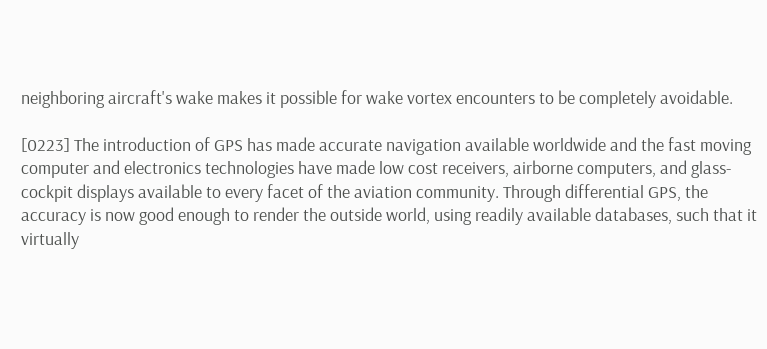neighboring aircraft's wake makes it possible for wake vortex encounters to be completely avoidable.

[0223] The introduction of GPS has made accurate navigation available worldwide and the fast moving computer and electronics technologies have made low cost receivers, airborne computers, and glass-cockpit displays available to every facet of the aviation community. Through differential GPS, the accuracy is now good enough to render the outside world, using readily available databases, such that it virtually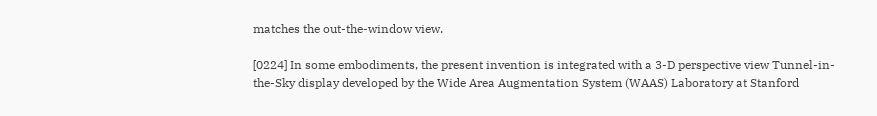matches the out-the-window view.

[0224] In some embodiments, the present invention is integrated with a 3-D perspective view Tunnel-in-the-Sky display developed by the Wide Area Augmentation System (WAAS) Laboratory at Stanford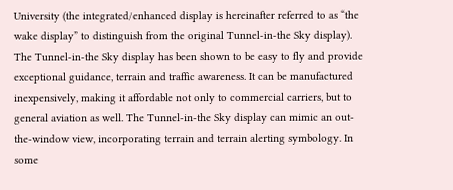University (the integrated/enhanced display is hereinafter referred to as “the wake display” to distinguish from the original Tunnel-in-the Sky display). The Tunnel-in-the Sky display has been shown to be easy to fly and provide exceptional guidance, terrain and traffic awareness. It can be manufactured inexpensively, making it affordable not only to commercial carriers, but to general aviation as well. The Tunnel-in-the Sky display can mimic an out-the-window view, incorporating terrain and terrain alerting symbology. In some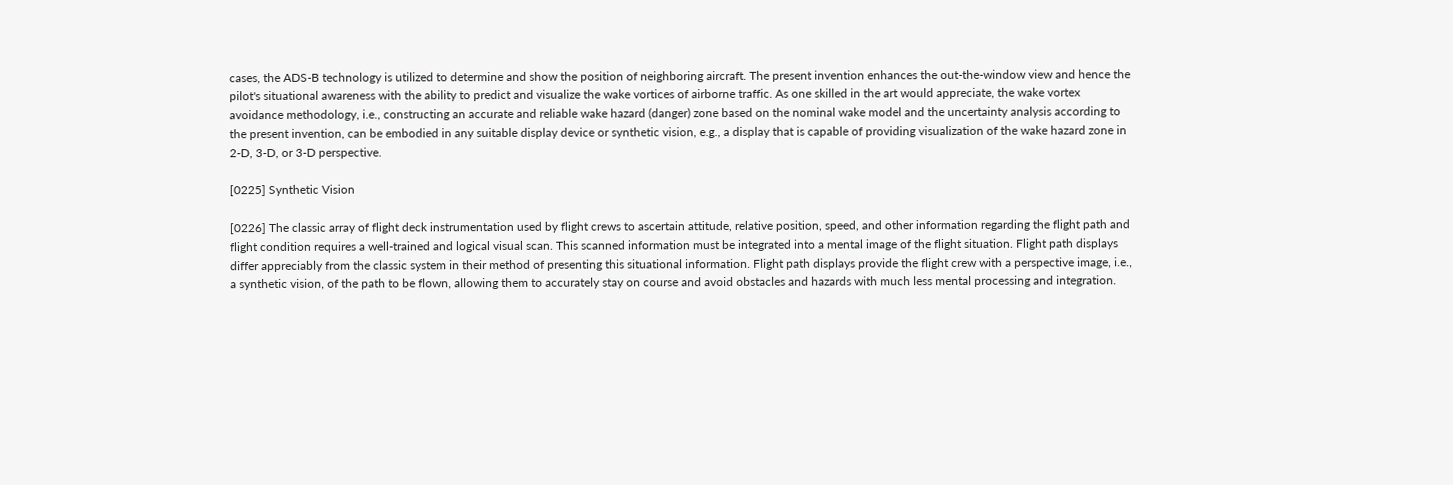cases, the ADS-B technology is utilized to determine and show the position of neighboring aircraft. The present invention enhances the out-the-window view and hence the pilot's situational awareness with the ability to predict and visualize the wake vortices of airborne traffic. As one skilled in the art would appreciate, the wake vortex avoidance methodology, i.e., constructing an accurate and reliable wake hazard (danger) zone based on the nominal wake model and the uncertainty analysis according to the present invention, can be embodied in any suitable display device or synthetic vision, e.g., a display that is capable of providing visualization of the wake hazard zone in 2-D, 3-D, or 3-D perspective.

[0225] Synthetic Vision

[0226] The classic array of flight deck instrumentation used by flight crews to ascertain attitude, relative position, speed, and other information regarding the flight path and flight condition requires a well-trained and logical visual scan. This scanned information must be integrated into a mental image of the flight situation. Flight path displays differ appreciably from the classic system in their method of presenting this situational information. Flight path displays provide the flight crew with a perspective image, i.e., a synthetic vision, of the path to be flown, allowing them to accurately stay on course and avoid obstacles and hazards with much less mental processing and integration.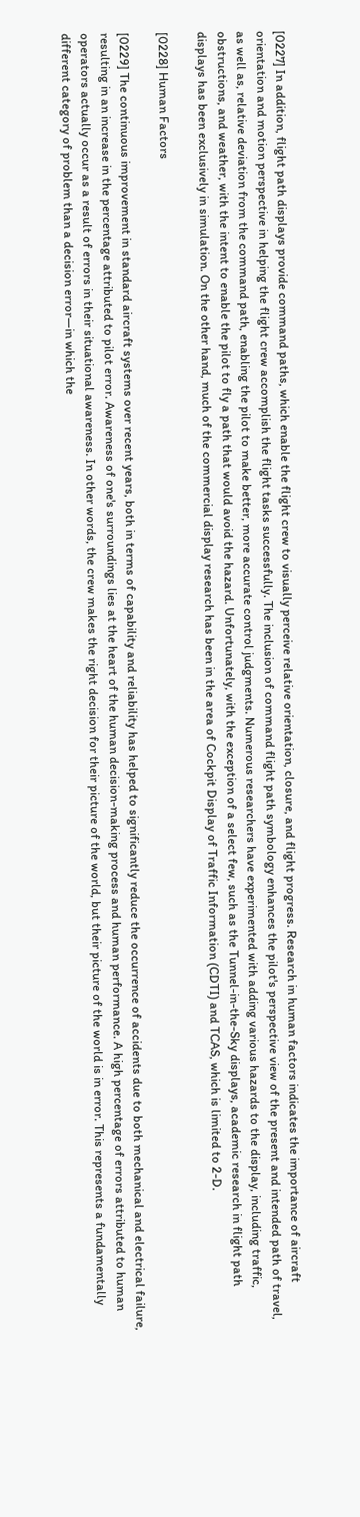[0227] In addition, flight path displays provide command paths, which enable the flight crew to visually perceive relative orientation, closure, and flight progress. Research in human factors indicates the importance of aircraft orientation and motion perspective in helping the flight crew accomplish the flight tasks successfully. The inclusion of command flight path symbology enhances the pilot's perspective view of the present and intended path of travel, as well as, relative deviation from the command path, enabling the pilot to make better, more accurate control judgments. Numerous researchers have experimented with adding various hazards to the display, including traffic, obstructions, and weather, with the intent to enable the pilot to fly a path that would avoid the hazard. Unfortunately, with the exception of a select few, such as the Tunnel-in-the-Sky displays, academic research in flight path displays has been exclusively in simulation. On the other hand, much of the commercial display research has been in the area of Cockpit Display of Traffic Information (CDTI) and TCAS, which is limited to 2-D.

[0228] Human Factors

[0229] The continuous improvement in standard aircraft systems over recent years, both in terms of capability and reliability has helped to significantly reduce the occurrence of accidents due to both mechanical and electrical failure, resulting in an increase in the percentage attributed to pilot error. Awareness of one's surroundings lies at the heart of the human decision-making process and human performance. A high percentage of errors attributed to human operators actually occur as a result of errors in their situational awareness. In other words, the crew makes the right decision for their picture of the world, but their picture of the world is in error. This represents a fundamentally different category of problem than a decision error—in which the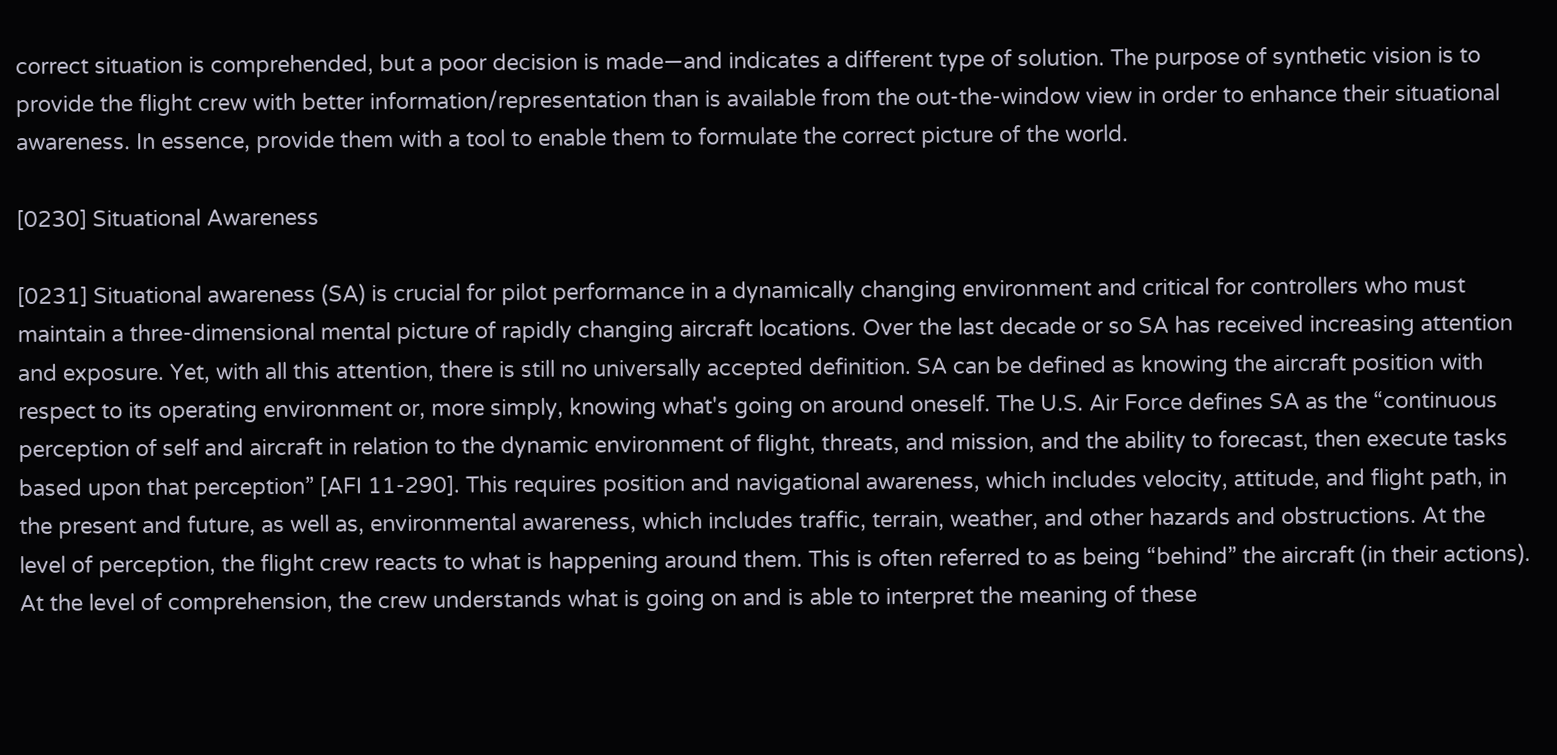correct situation is comprehended, but a poor decision is made—and indicates a different type of solution. The purpose of synthetic vision is to provide the flight crew with better information/representation than is available from the out-the-window view in order to enhance their situational awareness. In essence, provide them with a tool to enable them to formulate the correct picture of the world.

[0230] Situational Awareness

[0231] Situational awareness (SA) is crucial for pilot performance in a dynamically changing environment and critical for controllers who must maintain a three-dimensional mental picture of rapidly changing aircraft locations. Over the last decade or so SA has received increasing attention and exposure. Yet, with all this attention, there is still no universally accepted definition. SA can be defined as knowing the aircraft position with respect to its operating environment or, more simply, knowing what's going on around oneself. The U.S. Air Force defines SA as the “continuous perception of self and aircraft in relation to the dynamic environment of flight, threats, and mission, and the ability to forecast, then execute tasks based upon that perception” [AFI 11-290]. This requires position and navigational awareness, which includes velocity, attitude, and flight path, in the present and future, as well as, environmental awareness, which includes traffic, terrain, weather, and other hazards and obstructions. At the level of perception, the flight crew reacts to what is happening around them. This is often referred to as being “behind” the aircraft (in their actions). At the level of comprehension, the crew understands what is going on and is able to interpret the meaning of these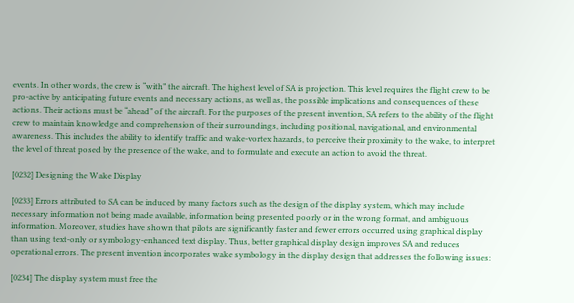events. In other words, the crew is “with” the aircraft. The highest level of SA is projection. This level requires the flight crew to be pro-active by anticipating future events and necessary actions, as well as, the possible implications and consequences of these actions. Their actions must be “ahead” of the aircraft. For the purposes of the present invention, SA refers to the ability of the flight crew to maintain knowledge and comprehension of their surroundings, including positional, navigational, and environmental awareness. This includes the ability to identify traffic and wake-vortex hazards, to perceive their proximity to the wake, to interpret the level of threat posed by the presence of the wake, and to formulate and execute an action to avoid the threat.

[0232] Designing the Wake Display

[0233] Errors attributed to SA can be induced by many factors such as the design of the display system, which may include necessary information not being made available, information being presented poorly or in the wrong format, and ambiguous information. Moreover, studies have shown that pilots are significantly faster and fewer errors occurred using graphical display than using text-only or symbology-enhanced text display. Thus, better graphical display design improves SA and reduces operational errors. The present invention incorporates wake symbology in the display design that addresses the following issues:

[0234] The display system must free the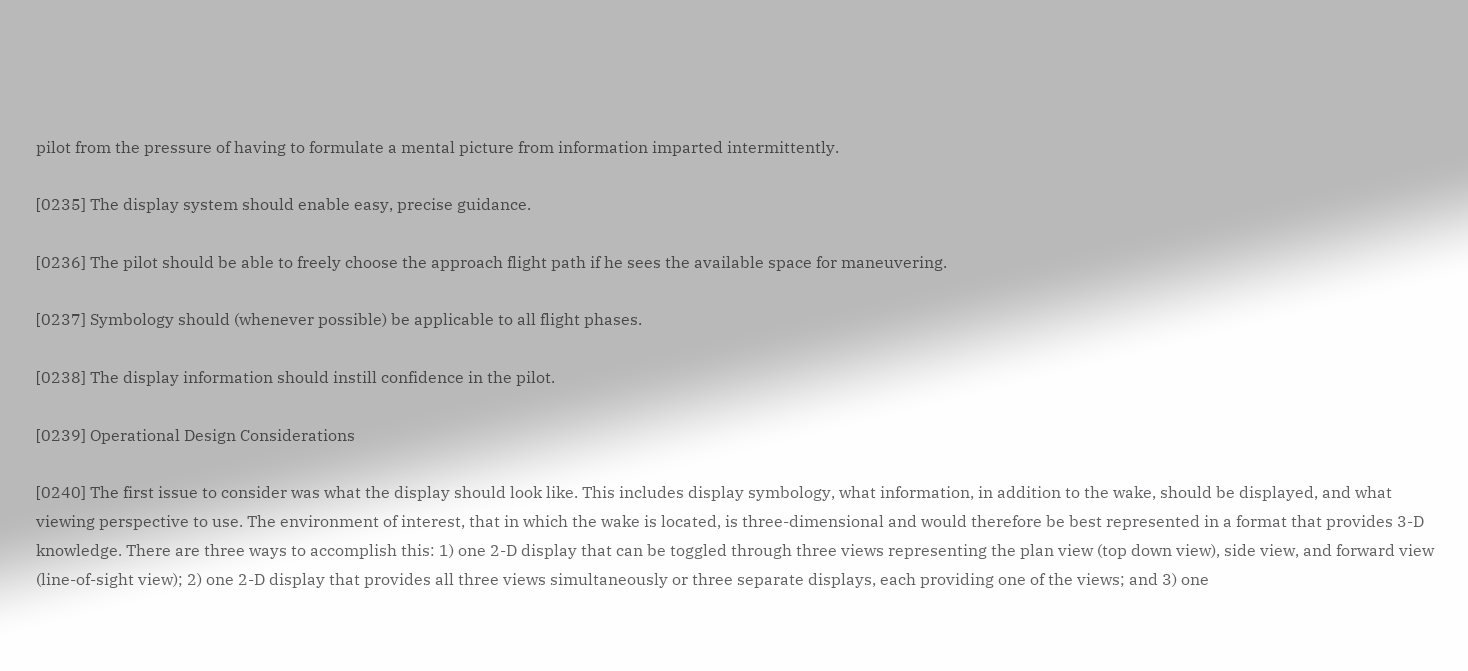pilot from the pressure of having to formulate a mental picture from information imparted intermittently.

[0235] The display system should enable easy, precise guidance.

[0236] The pilot should be able to freely choose the approach flight path if he sees the available space for maneuvering.

[0237] Symbology should (whenever possible) be applicable to all flight phases.

[0238] The display information should instill confidence in the pilot.

[0239] Operational Design Considerations

[0240] The first issue to consider was what the display should look like. This includes display symbology, what information, in addition to the wake, should be displayed, and what viewing perspective to use. The environment of interest, that in which the wake is located, is three-dimensional and would therefore be best represented in a format that provides 3-D knowledge. There are three ways to accomplish this: 1) one 2-D display that can be toggled through three views representing the plan view (top down view), side view, and forward view (line-of-sight view); 2) one 2-D display that provides all three views simultaneously or three separate displays, each providing one of the views; and 3) one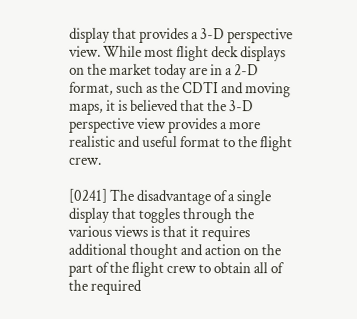display that provides a 3-D perspective view. While most flight deck displays on the market today are in a 2-D format, such as the CDTI and moving maps, it is believed that the 3-D perspective view provides a more realistic and useful format to the flight crew.

[0241] The disadvantage of a single display that toggles through the various views is that it requires additional thought and action on the part of the flight crew to obtain all of the required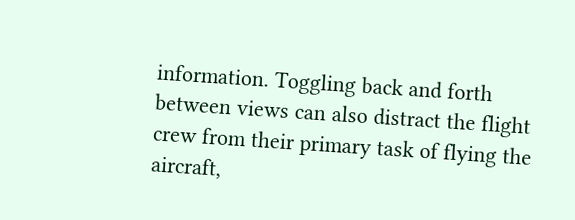information. Toggling back and forth between views can also distract the flight crew from their primary task of flying the aircraft,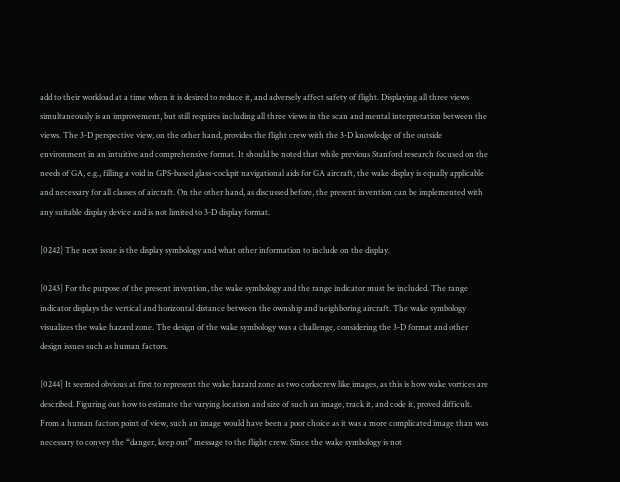add to their workload at a time when it is desired to reduce it, and adversely affect safety of flight. Displaying all three views simultaneously is an improvement, but still requires including all three views in the scan and mental interpretation between the views. The 3-D perspective view, on the other hand, provides the flight crew with the 3-D knowledge of the outside environment in an intuitive and comprehensive format. It should be noted that while previous Stanford research focused on the needs of GA, e.g., filling a void in GPS-based glass-cockpit navigational aids for GA aircraft, the wake display is equally applicable and necessary for all classes of aircraft. On the other hand, as discussed before, the present invention can be implemented with any suitable display device and is not limited to 3-D display format.

[0242] The next issue is the display symbology and what other information to include on the display.

[0243] For the purpose of the present invention, the wake symbology and the range indicator must be included. The range indicator displays the vertical and horizontal distance between the ownship and neighboring aircraft. The wake symbology visualizes the wake hazard zone. The design of the wake symbology was a challenge, considering the 3-D format and other design issues such as human factors.

[0244] It seemed obvious at first to represent the wake hazard zone as two corkscrew like images, as this is how wake vortices are described. Figuring out how to estimate the varying location and size of such an image, track it, and code it, proved difficult. From a human factors point of view, such an image would have been a poor choice as it was a more complicated image than was necessary to convey the “danger, keep out” message to the flight crew. Since the wake symbology is not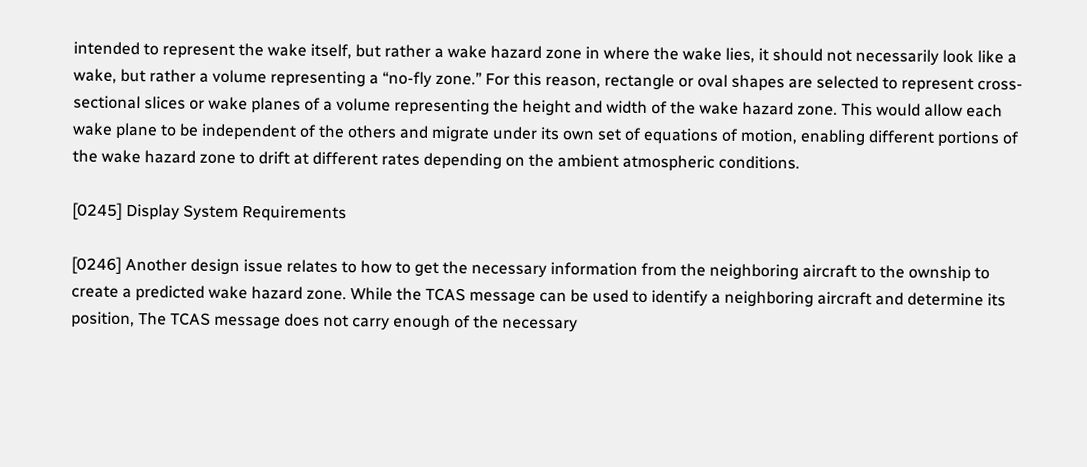intended to represent the wake itself, but rather a wake hazard zone in where the wake lies, it should not necessarily look like a wake, but rather a volume representing a “no-fly zone.” For this reason, rectangle or oval shapes are selected to represent cross-sectional slices or wake planes of a volume representing the height and width of the wake hazard zone. This would allow each wake plane to be independent of the others and migrate under its own set of equations of motion, enabling different portions of the wake hazard zone to drift at different rates depending on the ambient atmospheric conditions.

[0245] Display System Requirements

[0246] Another design issue relates to how to get the necessary information from the neighboring aircraft to the ownship to create a predicted wake hazard zone. While the TCAS message can be used to identify a neighboring aircraft and determine its position, The TCAS message does not carry enough of the necessary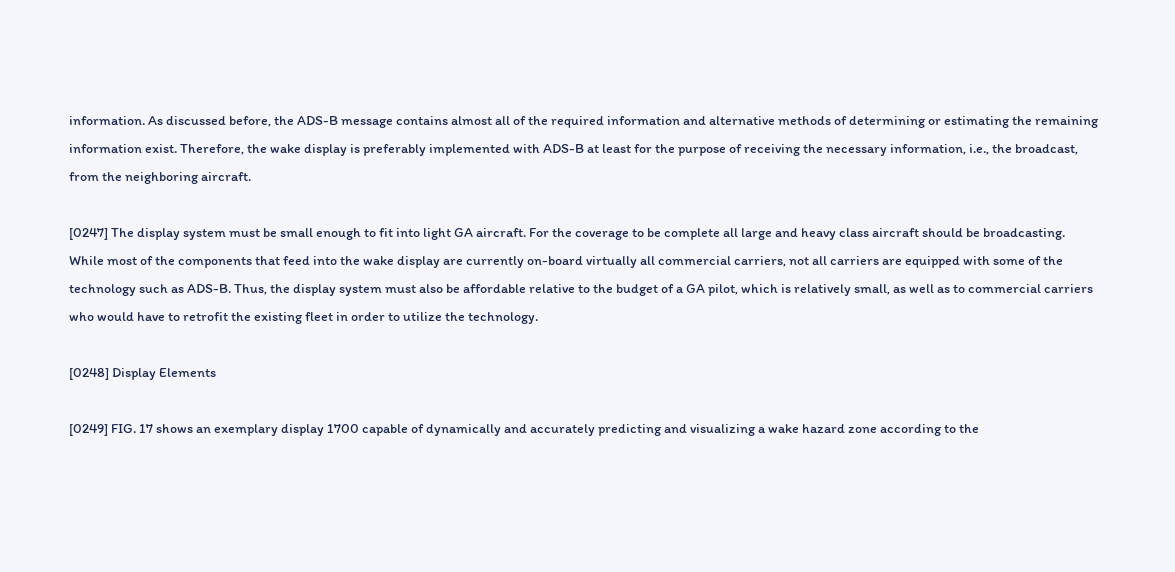information. As discussed before, the ADS-B message contains almost all of the required information and alternative methods of determining or estimating the remaining information exist. Therefore, the wake display is preferably implemented with ADS-B at least for the purpose of receiving the necessary information, i.e., the broadcast, from the neighboring aircraft.

[0247] The display system must be small enough to fit into light GA aircraft. For the coverage to be complete all large and heavy class aircraft should be broadcasting. While most of the components that feed into the wake display are currently on-board virtually all commercial carriers, not all carriers are equipped with some of the technology such as ADS-B. Thus, the display system must also be affordable relative to the budget of a GA pilot, which is relatively small, as well as to commercial carriers who would have to retrofit the existing fleet in order to utilize the technology.

[0248] Display Elements

[0249] FIG. 17 shows an exemplary display 1700 capable of dynamically and accurately predicting and visualizing a wake hazard zone according to the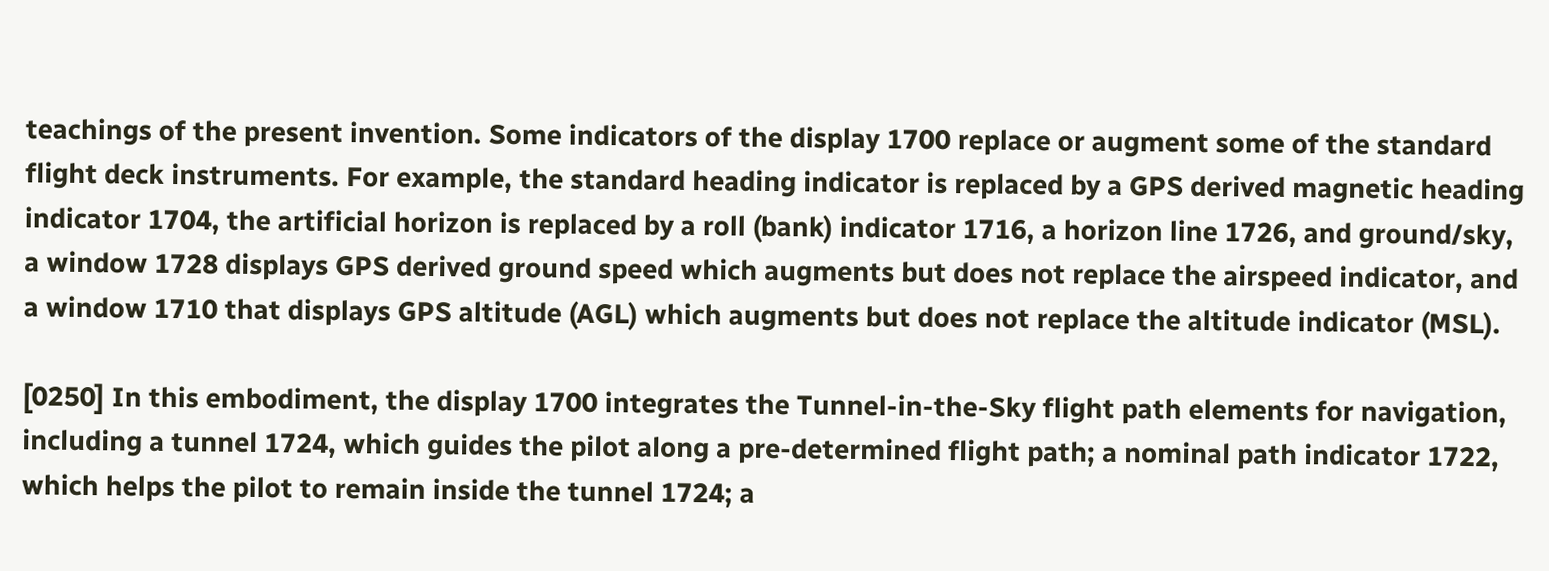teachings of the present invention. Some indicators of the display 1700 replace or augment some of the standard flight deck instruments. For example, the standard heading indicator is replaced by a GPS derived magnetic heading indicator 1704, the artificial horizon is replaced by a roll (bank) indicator 1716, a horizon line 1726, and ground/sky, a window 1728 displays GPS derived ground speed which augments but does not replace the airspeed indicator, and a window 1710 that displays GPS altitude (AGL) which augments but does not replace the altitude indicator (MSL).

[0250] In this embodiment, the display 1700 integrates the Tunnel-in-the-Sky flight path elements for navigation, including a tunnel 1724, which guides the pilot along a pre-determined flight path; a nominal path indicator 1722, which helps the pilot to remain inside the tunnel 1724; a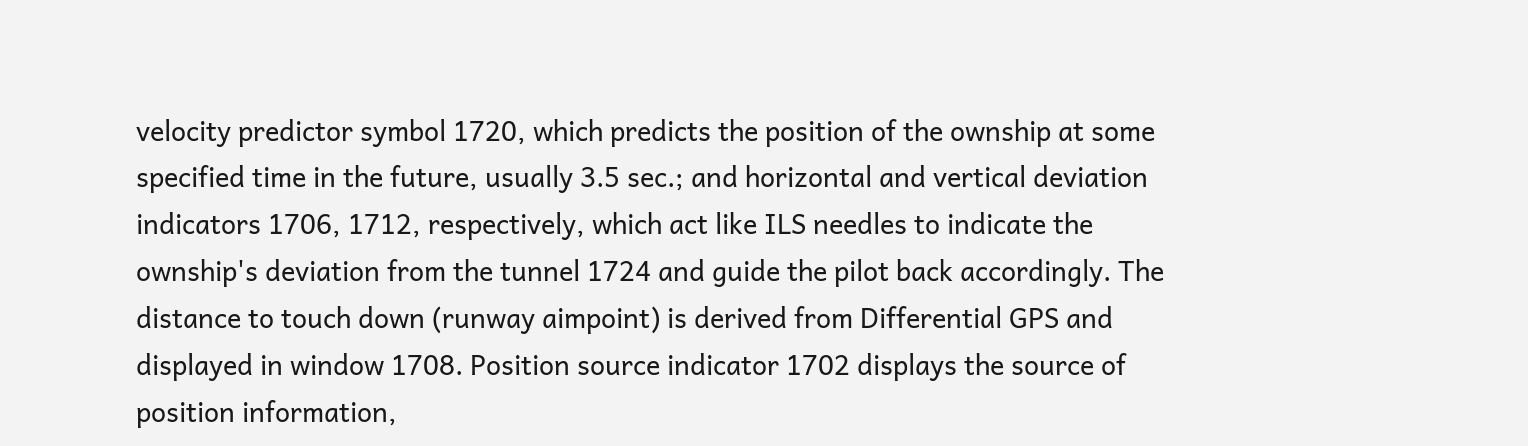velocity predictor symbol 1720, which predicts the position of the ownship at some specified time in the future, usually 3.5 sec.; and horizontal and vertical deviation indicators 1706, 1712, respectively, which act like ILS needles to indicate the ownship's deviation from the tunnel 1724 and guide the pilot back accordingly. The distance to touch down (runway aimpoint) is derived from Differential GPS and displayed in window 1708. Position source indicator 1702 displays the source of position information,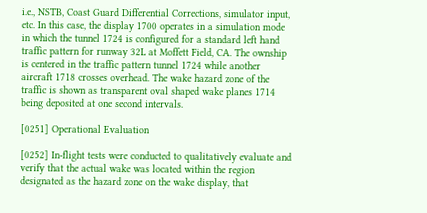i.e., NSTB, Coast Guard Differential Corrections, simulator input, etc. In this case, the display 1700 operates in a simulation mode in which the tunnel 1724 is configured for a standard left hand traffic pattern for runway 32L at Moffett Field, CA. The ownship is centered in the traffic pattern tunnel 1724 while another aircraft 1718 crosses overhead. The wake hazard zone of the traffic is shown as transparent oval shaped wake planes 1714 being deposited at one second intervals.

[0251] Operational Evaluation

[0252] In-flight tests were conducted to qualitatively evaluate and verify that the actual wake was located within the region designated as the hazard zone on the wake display, that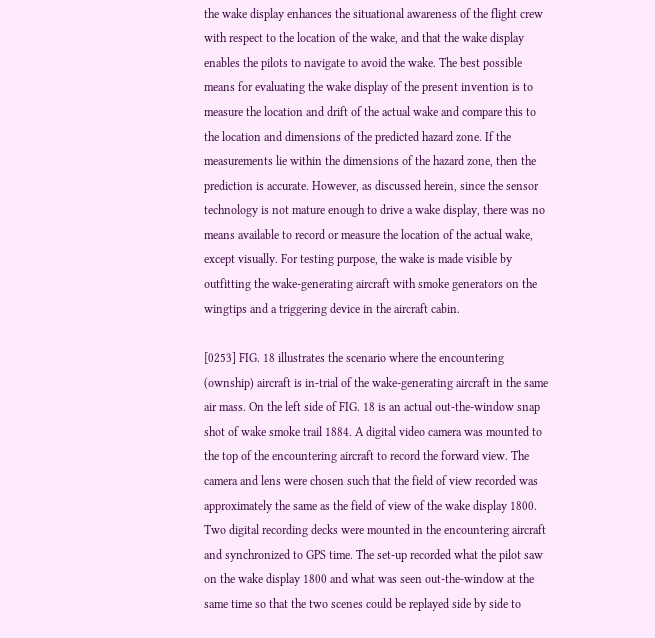the wake display enhances the situational awareness of the flight crew with respect to the location of the wake, and that the wake display enables the pilots to navigate to avoid the wake. The best possible means for evaluating the wake display of the present invention is to measure the location and drift of the actual wake and compare this to the location and dimensions of the predicted hazard zone. If the measurements lie within the dimensions of the hazard zone, then the prediction is accurate. However, as discussed herein, since the sensor technology is not mature enough to drive a wake display, there was no means available to record or measure the location of the actual wake, except visually. For testing purpose, the wake is made visible by outfitting the wake-generating aircraft with smoke generators on the wingtips and a triggering device in the aircraft cabin.

[0253] FIG. 18 illustrates the scenario where the encountering (ownship) aircraft is in-trial of the wake-generating aircraft in the same air mass. On the left side of FIG. 18 is an actual out-the-window snap shot of wake smoke trail 1884. A digital video camera was mounted to the top of the encountering aircraft to record the forward view. The camera and lens were chosen such that the field of view recorded was approximately the same as the field of view of the wake display 1800. Two digital recording decks were mounted in the encountering aircraft and synchronized to GPS time. The set-up recorded what the pilot saw on the wake display 1800 and what was seen out-the-window at the same time so that the two scenes could be replayed side by side to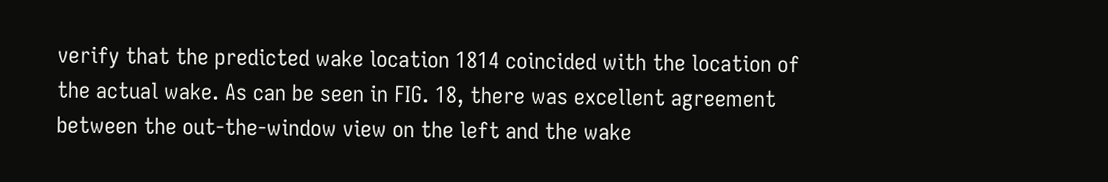verify that the predicted wake location 1814 coincided with the location of the actual wake. As can be seen in FIG. 18, there was excellent agreement between the out-the-window view on the left and the wake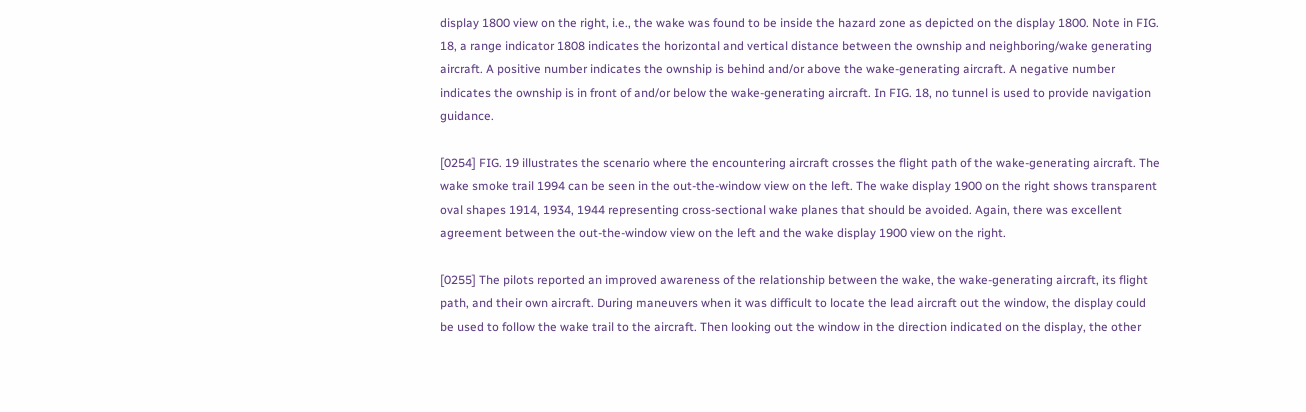display 1800 view on the right, i.e., the wake was found to be inside the hazard zone as depicted on the display 1800. Note in FIG. 18, a range indicator 1808 indicates the horizontal and vertical distance between the ownship and neighboring/wake generating aircraft. A positive number indicates the ownship is behind and/or above the wake-generating aircraft. A negative number indicates the ownship is in front of and/or below the wake-generating aircraft. In FIG. 18, no tunnel is used to provide navigation guidance.

[0254] FIG. 19 illustrates the scenario where the encountering aircraft crosses the flight path of the wake-generating aircraft. The wake smoke trail 1994 can be seen in the out-the-window view on the left. The wake display 1900 on the right shows transparent oval shapes 1914, 1934, 1944 representing cross-sectional wake planes that should be avoided. Again, there was excellent agreement between the out-the-window view on the left and the wake display 1900 view on the right.

[0255] The pilots reported an improved awareness of the relationship between the wake, the wake-generating aircraft, its flight path, and their own aircraft. During maneuvers when it was difficult to locate the lead aircraft out the window, the display could be used to follow the wake trail to the aircraft. Then looking out the window in the direction indicated on the display, the other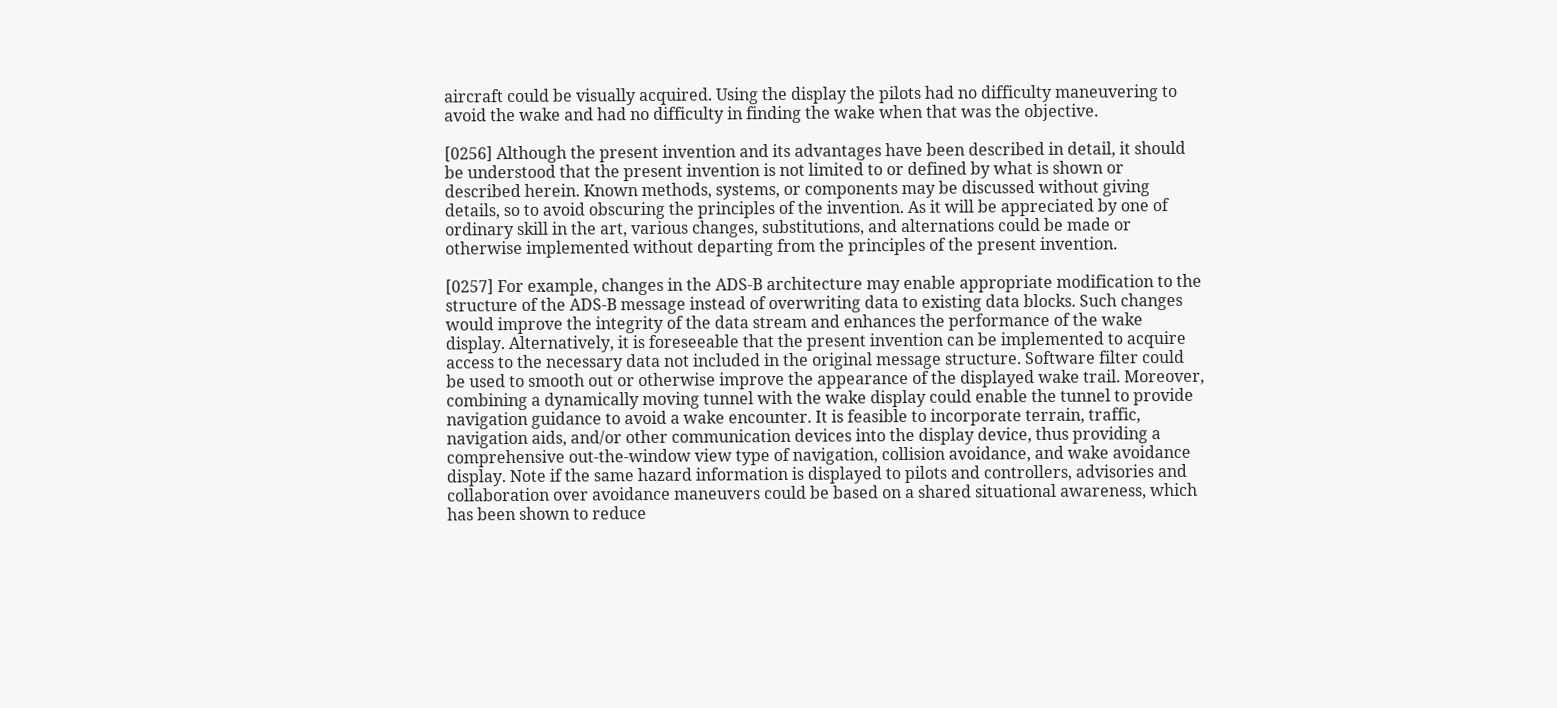aircraft could be visually acquired. Using the display the pilots had no difficulty maneuvering to avoid the wake and had no difficulty in finding the wake when that was the objective.

[0256] Although the present invention and its advantages have been described in detail, it should be understood that the present invention is not limited to or defined by what is shown or described herein. Known methods, systems, or components may be discussed without giving details, so to avoid obscuring the principles of the invention. As it will be appreciated by one of ordinary skill in the art, various changes, substitutions, and alternations could be made or otherwise implemented without departing from the principles of the present invention.

[0257] For example, changes in the ADS-B architecture may enable appropriate modification to the structure of the ADS-B message instead of overwriting data to existing data blocks. Such changes would improve the integrity of the data stream and enhances the performance of the wake display. Alternatively, it is foreseeable that the present invention can be implemented to acquire access to the necessary data not included in the original message structure. Software filter could be used to smooth out or otherwise improve the appearance of the displayed wake trail. Moreover, combining a dynamically moving tunnel with the wake display could enable the tunnel to provide navigation guidance to avoid a wake encounter. It is feasible to incorporate terrain, traffic, navigation aids, and/or other communication devices into the display device, thus providing a comprehensive out-the-window view type of navigation, collision avoidance, and wake avoidance display. Note if the same hazard information is displayed to pilots and controllers, advisories and collaboration over avoidance maneuvers could be based on a shared situational awareness, which has been shown to reduce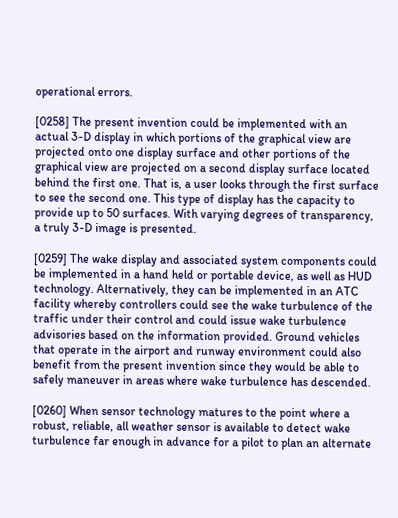operational errors.

[0258] The present invention could be implemented with an actual 3-D display in which portions of the graphical view are projected onto one display surface and other portions of the graphical view are projected on a second display surface located behind the first one. That is, a user looks through the first surface to see the second one. This type of display has the capacity to provide up to 50 surfaces. With varying degrees of transparency, a truly 3-D image is presented.

[0259] The wake display and associated system components could be implemented in a hand held or portable device, as well as HUD technology. Alternatively, they can be implemented in an ATC facility whereby controllers could see the wake turbulence of the traffic under their control and could issue wake turbulence advisories based on the information provided. Ground vehicles that operate in the airport and runway environment could also benefit from the present invention since they would be able to safely maneuver in areas where wake turbulence has descended.

[0260] When sensor technology matures to the point where a robust, reliable, all weather sensor is available to detect wake turbulence far enough in advance for a pilot to plan an alternate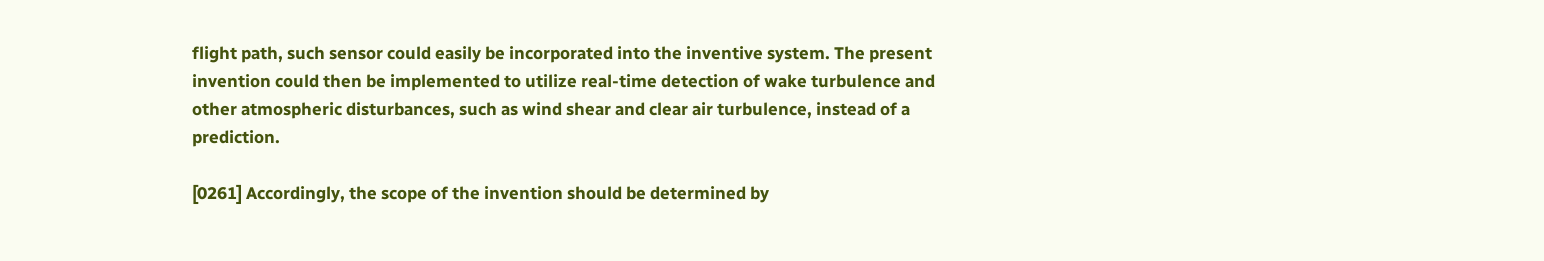flight path, such sensor could easily be incorporated into the inventive system. The present invention could then be implemented to utilize real-time detection of wake turbulence and other atmospheric disturbances, such as wind shear and clear air turbulence, instead of a prediction.

[0261] Accordingly, the scope of the invention should be determined by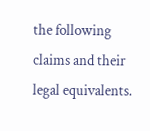the following claims and their legal equivalents.